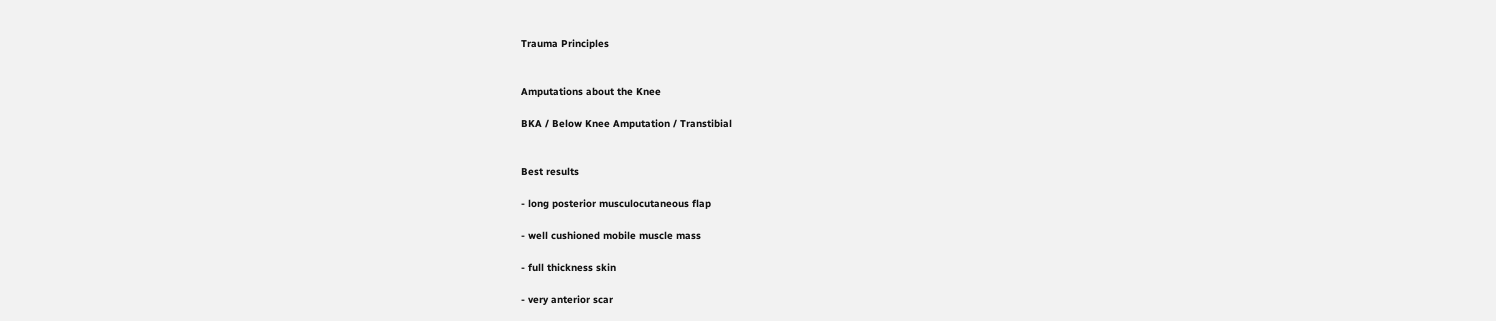Trauma Principles


Amputations about the Knee

BKA / Below Knee Amputation / Transtibial


Best results

- long posterior musculocutaneous flap

- well cushioned mobile muscle mass

- full thickness skin

- very anterior scar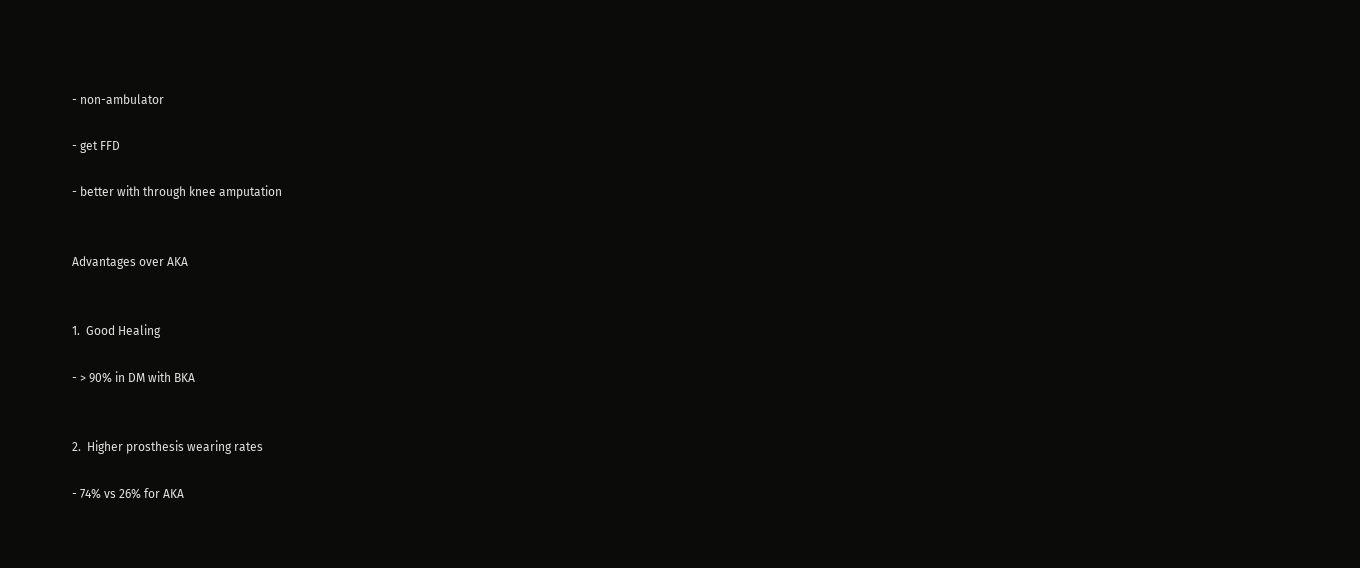- non-ambulator

- get FFD

- better with through knee amputation


Advantages over AKA


1.  Good Healing

- > 90% in DM with BKA


2.  Higher prosthesis wearing rates

- 74% vs 26% for AKA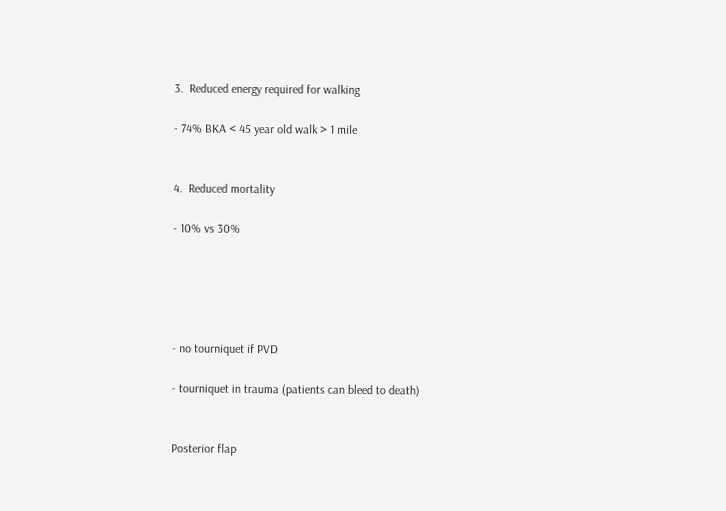3.  Reduced energy required for walking

- 74% BKA < 45 year old walk > 1 mile


4.  Reduced mortality

- 10% vs 30%





- no tourniquet if PVD

- tourniquet in trauma (patients can bleed to death)


Posterior flap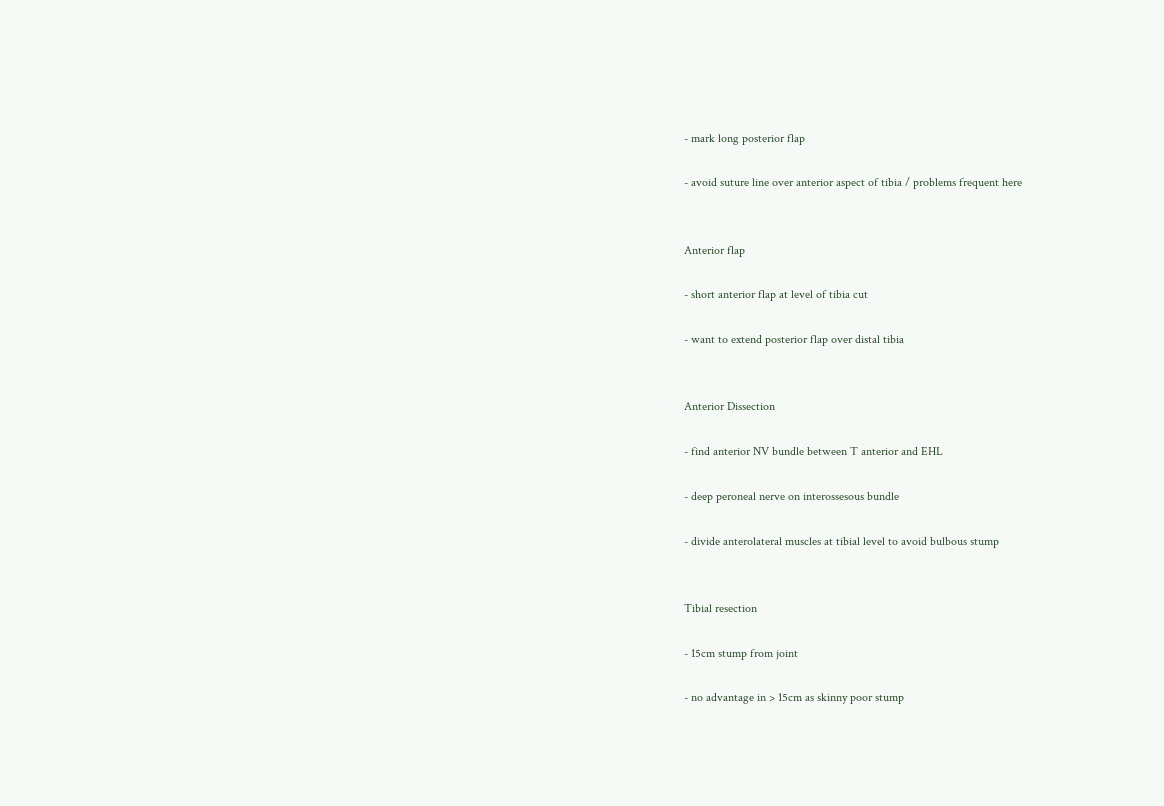- mark long posterior flap

- avoid suture line over anterior aspect of tibia / problems frequent here


Anterior flap

- short anterior flap at level of tibia cut

- want to extend posterior flap over distal tibia


Anterior Dissection

- find anterior NV bundle between T anterior and EHL

- deep peroneal nerve on interossesous bundle

- divide anterolateral muscles at tibial level to avoid bulbous stump


Tibial resection

- 15cm stump from joint

- no advantage in > 15cm as skinny poor stump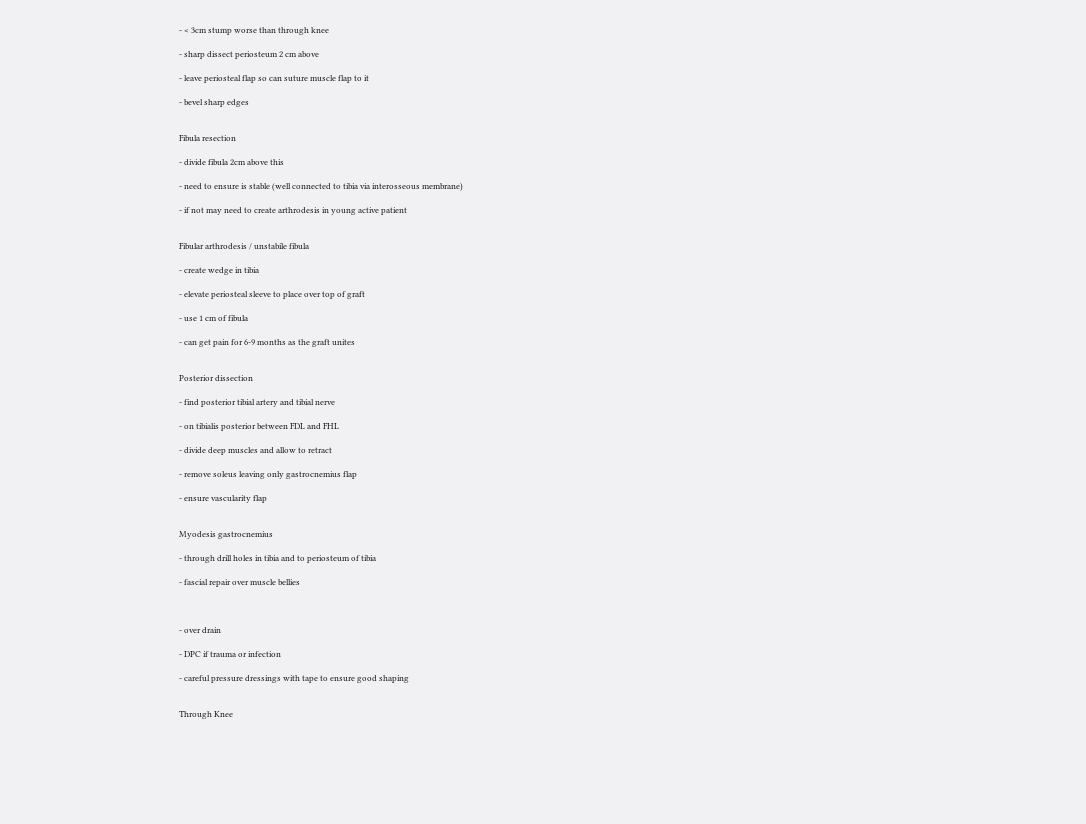- < 3cm stump worse than through knee

- sharp dissect periosteum 2 cm above

- leave periosteal flap so can suture muscle flap to it

- bevel sharp edges


Fibula resection

- divide fibula 2cm above this

- need to ensure is stable (well connected to tibia via interosseous membrane)

- if not may need to create arthrodesis in young active patient


Fibular arthrodesis / unstabile fibula

- create wedge in tibia

- elevate periosteal sleeve to place over top of graft

- use 1 cm of fibula

- can get pain for 6-9 months as the graft unites


Posterior dissection

- find posterior tibial artery and tibial nerve

- on tibialis posterior between FDL and FHL

- divide deep muscles and allow to retract

- remove soleus leaving only gastrocnemius flap

- ensure vascularity flap


Myodesis gastrocnemius

- through drill holes in tibia and to periosteum of tibia

- fascial repair over muscle bellies



- over drain

- DPC if trauma or infection

- careful pressure dressings with tape to ensure good shaping


Through Knee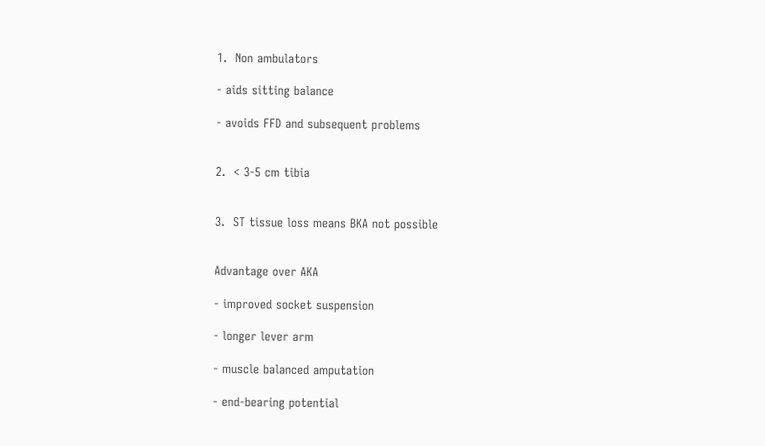1.  Non ambulators

- aids sitting balance

- avoids FFD and subsequent problems


2.  < 3-5 cm tibia


3.  ST tissue loss means BKA not possible


Advantage over AKA

- improved socket suspension

- longer lever arm

- muscle balanced amputation

- end-bearing potential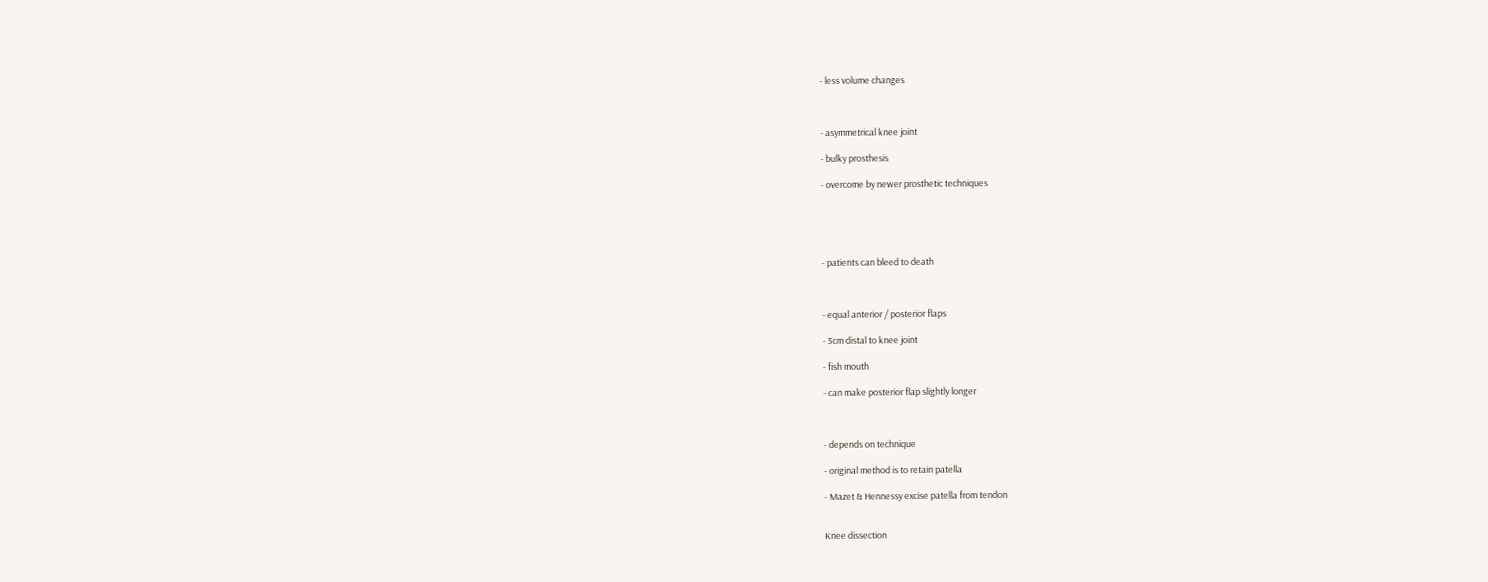- less volume changes



- asymmetrical knee joint

- bulky prosthesis

- overcome by newer prosthetic techniques





- patients can bleed to death



- equal anterior / posterior flaps

- 5cm distal to knee joint

- fish mouth

- can make posterior flap slightly longer



- depends on technique

- original method is to retain patella

- Mazet & Hennessy excise patella from tendon


Knee dissection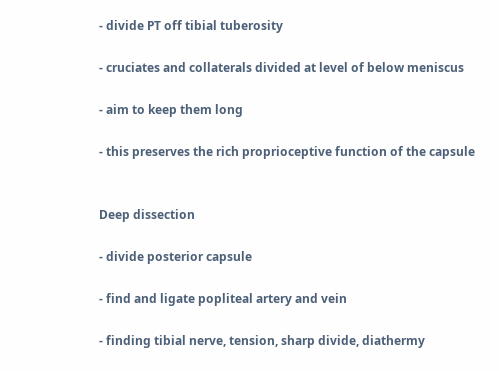- divide PT off tibial tuberosity

- cruciates and collaterals divided at level of below meniscus

- aim to keep them long

- this preserves the rich proprioceptive function of the capsule


Deep dissection

- divide posterior capsule

- find and ligate popliteal artery and vein

- finding tibial nerve, tension, sharp divide, diathermy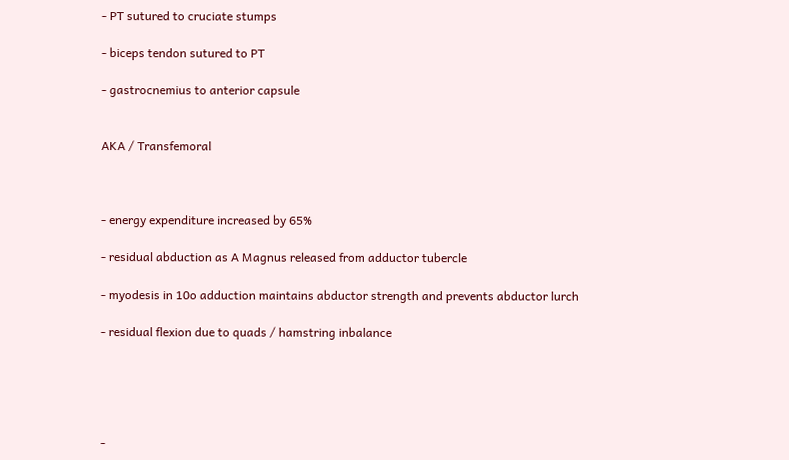- PT sutured to cruciate stumps

- biceps tendon sutured to PT

- gastrocnemius to anterior capsule


AKA / Transfemoral



- energy expenditure increased by 65%

- residual abduction as A Magnus released from adductor tubercle

- myodesis in 10o adduction maintains abductor strength and prevents abductor lurch

- residual flexion due to quads / hamstring inbalance





-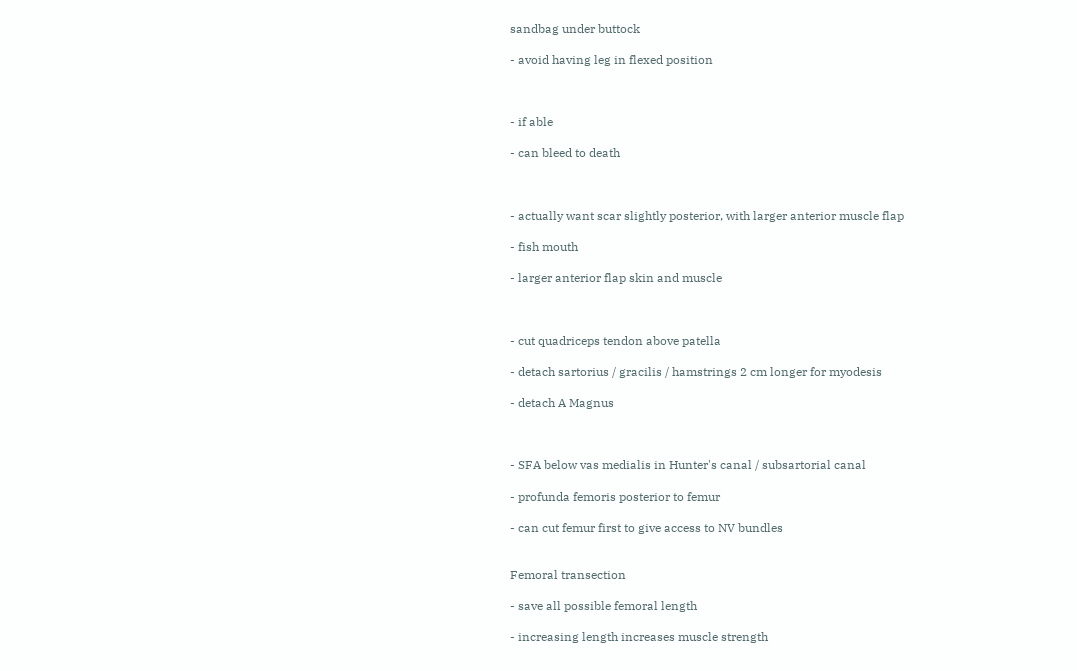sandbag under buttock

- avoid having leg in flexed position



- if able

- can bleed to death



- actually want scar slightly posterior, with larger anterior muscle flap

- fish mouth

- larger anterior flap skin and muscle



- cut quadriceps tendon above patella

- detach sartorius / gracilis / hamstrings 2 cm longer for myodesis

- detach A Magnus



- SFA below vas medialis in Hunter's canal / subsartorial canal

- profunda femoris posterior to femur

- can cut femur first to give access to NV bundles


Femoral transection

- save all possible femoral length

- increasing length increases muscle strength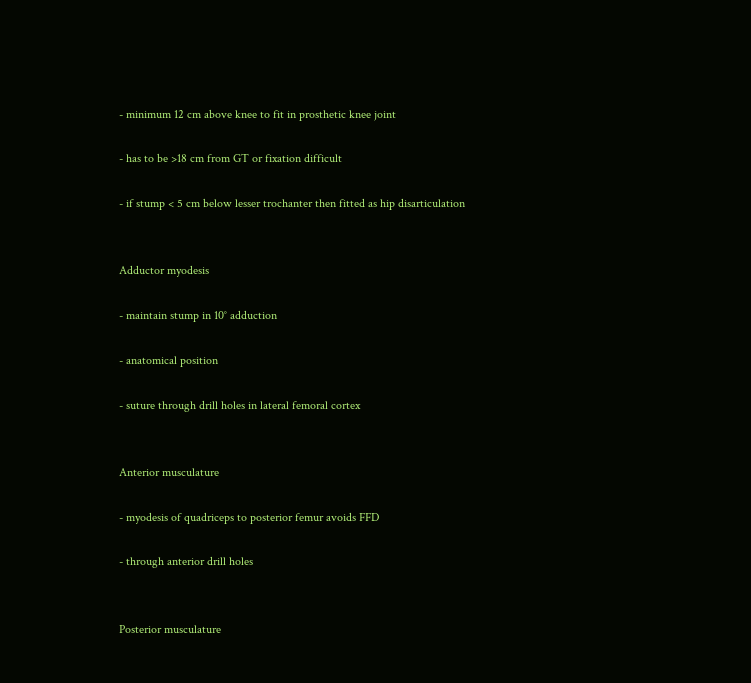- minimum 12 cm above knee to fit in prosthetic knee joint

- has to be >18 cm from GT or fixation difficult

- if stump < 5 cm below lesser trochanter then fitted as hip disarticulation


Adductor myodesis

- maintain stump in 10° adduction

- anatomical position

- suture through drill holes in lateral femoral cortex


Anterior musculature

- myodesis of quadriceps to posterior femur avoids FFD

- through anterior drill holes


Posterior musculature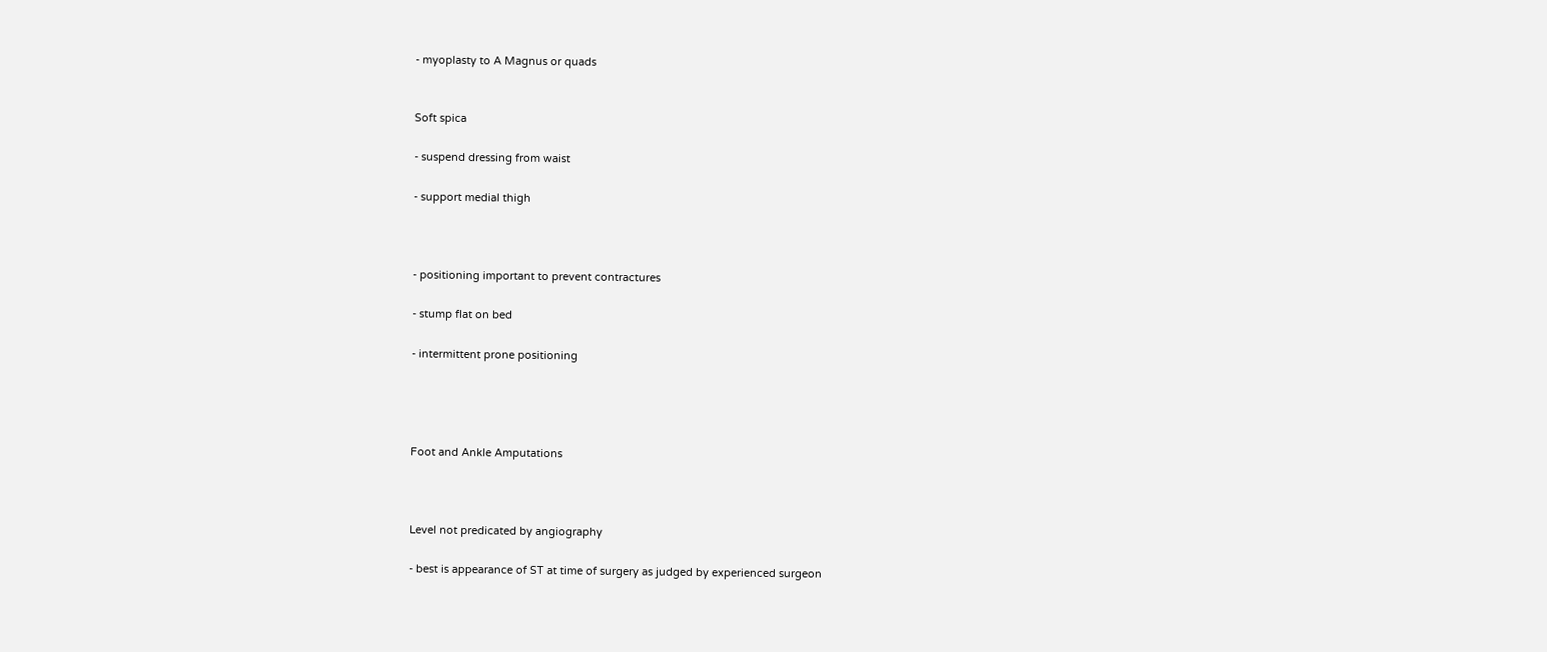- myoplasty to A Magnus or quads


Soft spica

- suspend dressing from waist

- support medial thigh



- positioning important to prevent contractures

- stump flat on bed

- intermittent prone positioning




Foot and Ankle Amputations



Level not predicated by angiography

- best is appearance of ST at time of surgery as judged by experienced surgeon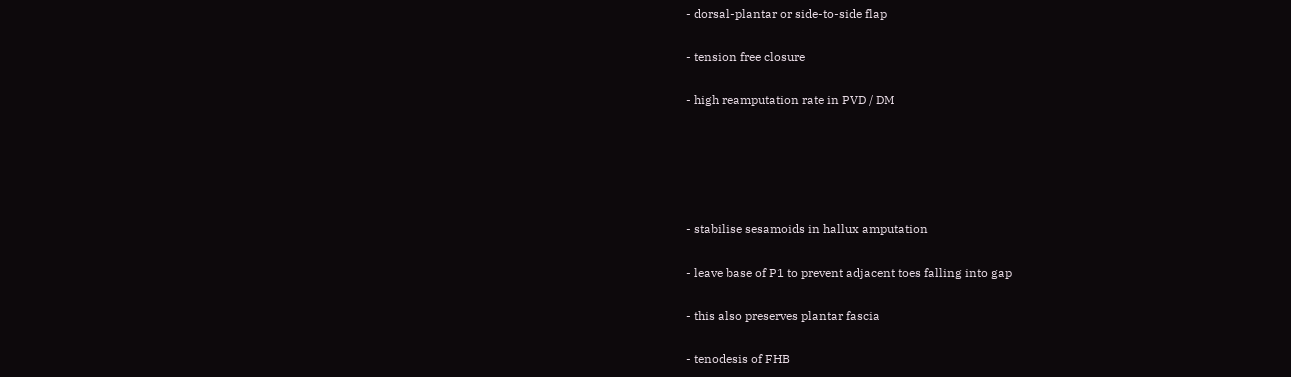- dorsal-plantar or side-to-side flap

- tension free closure

- high reamputation rate in PVD / DM





- stabilise sesamoids in hallux amputation

- leave base of P1 to prevent adjacent toes falling into gap

- this also preserves plantar fascia

- tenodesis of FHB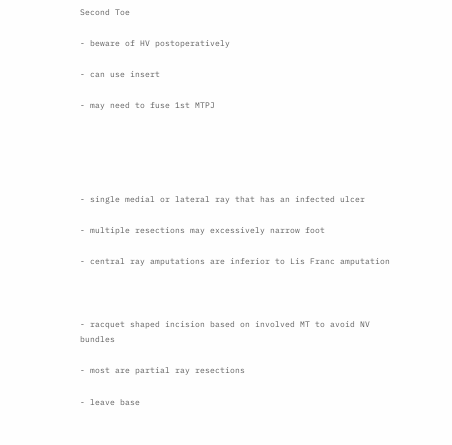Second Toe

- beware of HV postoperatively

- can use insert

- may need to fuse 1st MTPJ





- single medial or lateral ray that has an infected ulcer

- multiple resections may excessively narrow foot

- central ray amputations are inferior to Lis Franc amputation



- racquet shaped incision based on involved MT to avoid NV bundles

- most are partial ray resections

- leave base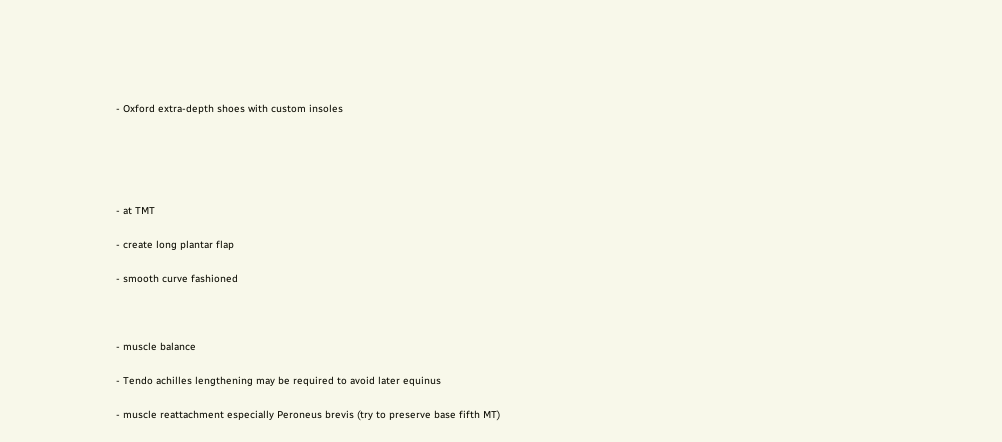- Oxford extra-depth shoes with custom insoles





- at TMT

- create long plantar flap

- smooth curve fashioned



- muscle balance

- Tendo achilles lengthening may be required to avoid later equinus

- muscle reattachment especially Peroneus brevis (try to preserve base fifth MT)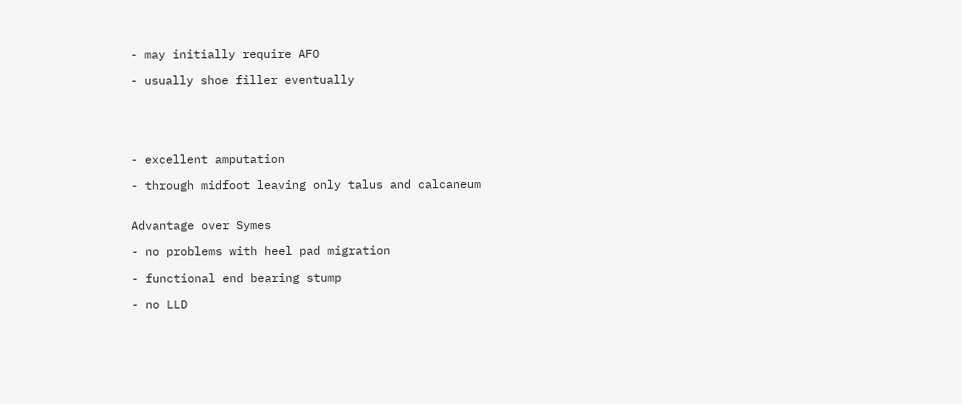- may initially require AFO

- usually shoe filler eventually





- excellent amputation

- through midfoot leaving only talus and calcaneum


Advantage over Symes

- no problems with heel pad migration

- functional end bearing stump

- no LLD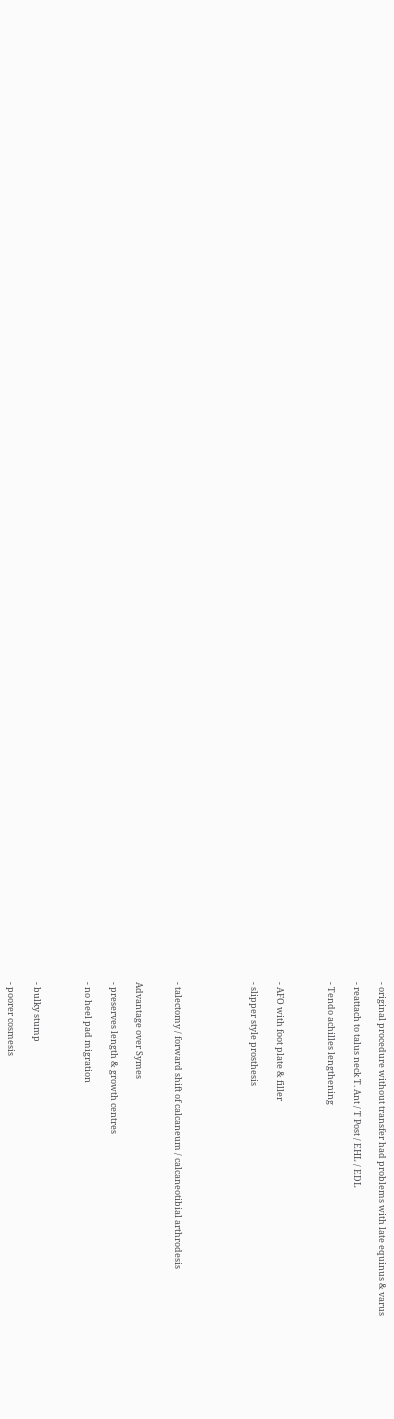- original procedure without transfer had problems with late equinus & varus

- reattach to talus neck T. Ant / T Post / EHL / EDL

- Tendo achilles lengthening



- AFO with foot plate & filler

- slipper style prosthesis





- talectomy / forward shift of calcaneum / calcaneotibial arthrodesis


Advantage over Symes

- preserves length & growth centres

- no heel pad migration



- bulky stump

- poorer cosmesis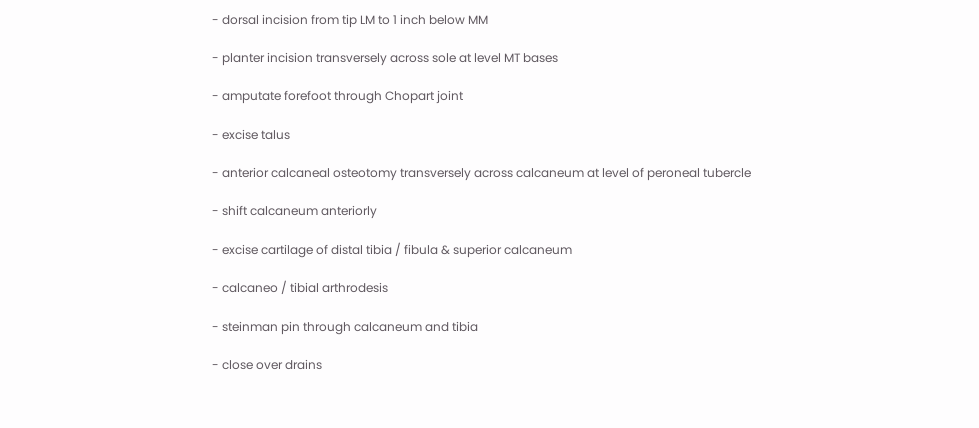- dorsal incision from tip LM to 1 inch below MM

- planter incision transversely across sole at level MT bases

- amputate forefoot through Chopart joint

- excise talus

- anterior calcaneal osteotomy transversely across calcaneum at level of peroneal tubercle

- shift calcaneum anteriorly

- excise cartilage of distal tibia / fibula & superior calcaneum

- calcaneo / tibial arthrodesis

- steinman pin through calcaneum and tibia

- close over drains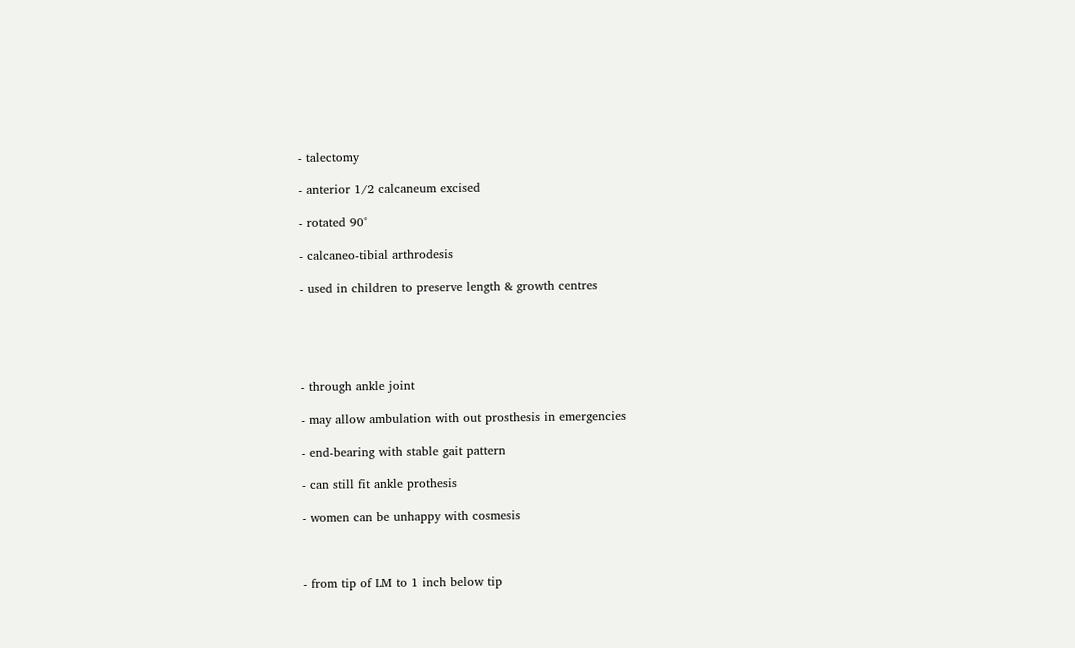- talectomy

- anterior 1/2 calcaneum excised

- rotated 90°

- calcaneo-tibial arthrodesis

- used in children to preserve length & growth centres





- through ankle joint

- may allow ambulation with out prosthesis in emergencies

- end-bearing with stable gait pattern

- can still fit ankle prothesis

- women can be unhappy with cosmesis



- from tip of LM to 1 inch below tip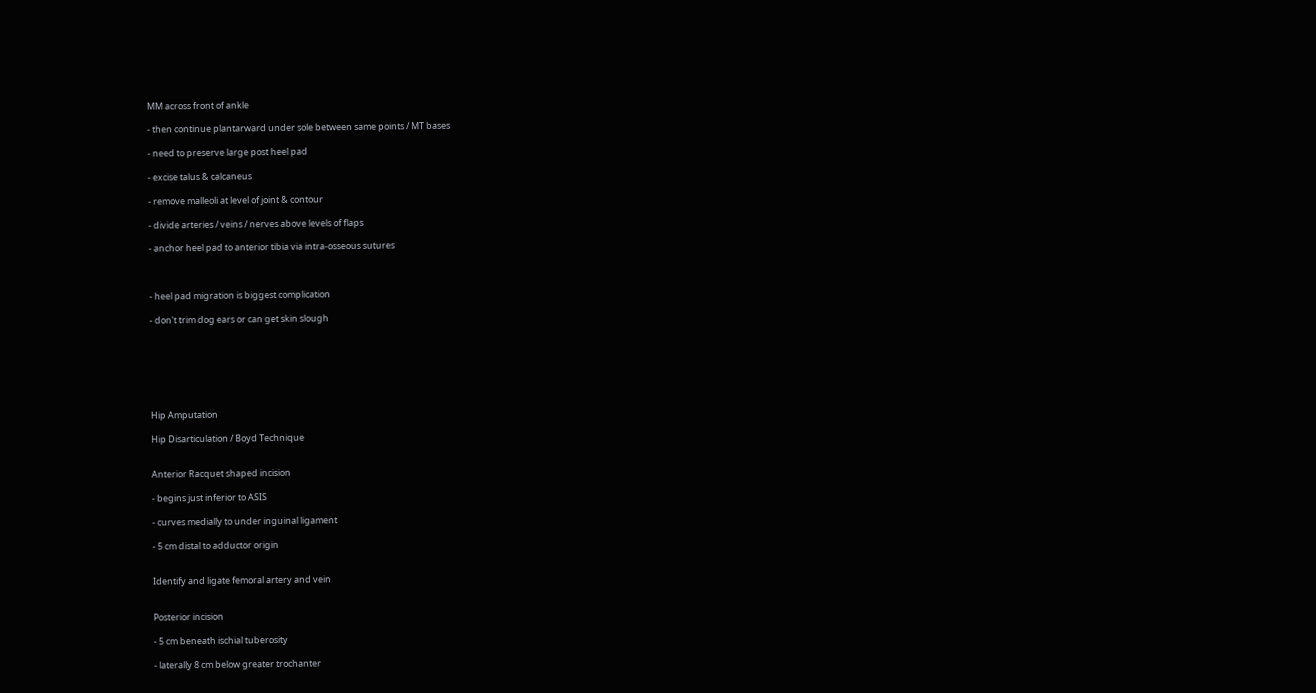MM across front of ankle

- then continue plantarward under sole between same points / MT bases

- need to preserve large post heel pad

- excise talus & calcaneus

- remove malleoli at level of joint & contour

- divide arteries / veins / nerves above levels of flaps

- anchor heel pad to anterior tibia via intra-osseous sutures



- heel pad migration is biggest complication

- don't trim dog ears or can get skin slough







Hip Amputation

Hip Disarticulation / Boyd Technique


Anterior Racquet shaped incision

- begins just inferior to ASIS

- curves medially to under inguinal ligament

- 5 cm distal to adductor origin


Identify and ligate femoral artery and vein


Posterior incision

- 5 cm beneath ischial tuberosity

- laterally 8 cm below greater trochanter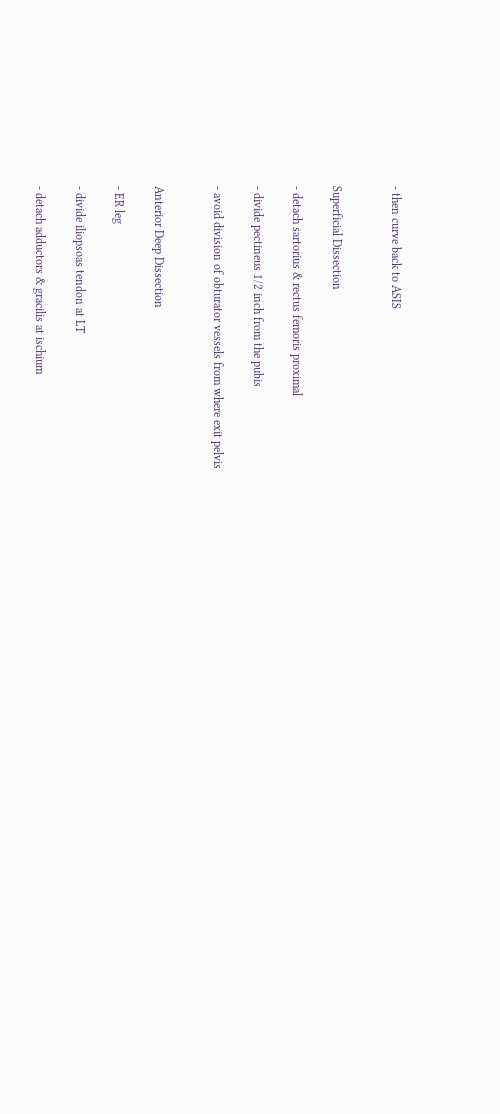- then curve back to ASIS


Superficial Dissection

- detach sartorius & rectus femoris proximal

- divide pectineus 1/2 inch from the pubis

- avoid division of obturator vessels from where exit pelvis


Anterior Deep Dissection

- ER leg

- divide iliopsoas tendon at LT

- detach adductors & gracilis at ischium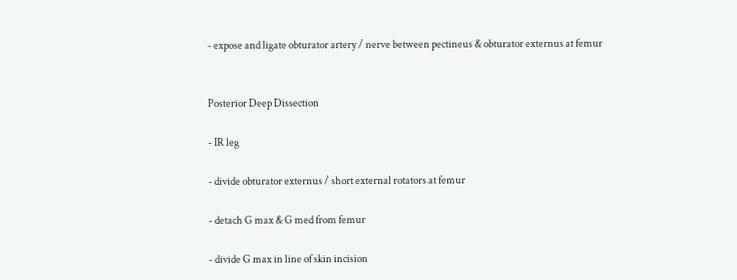- expose and ligate obturator artery / nerve between pectineus & obturator externus at femur


Posterior Deep Dissection

- IR leg

- divide obturator externus / short external rotators at femur

- detach G max & G med from femur

- divide G max in line of skin incision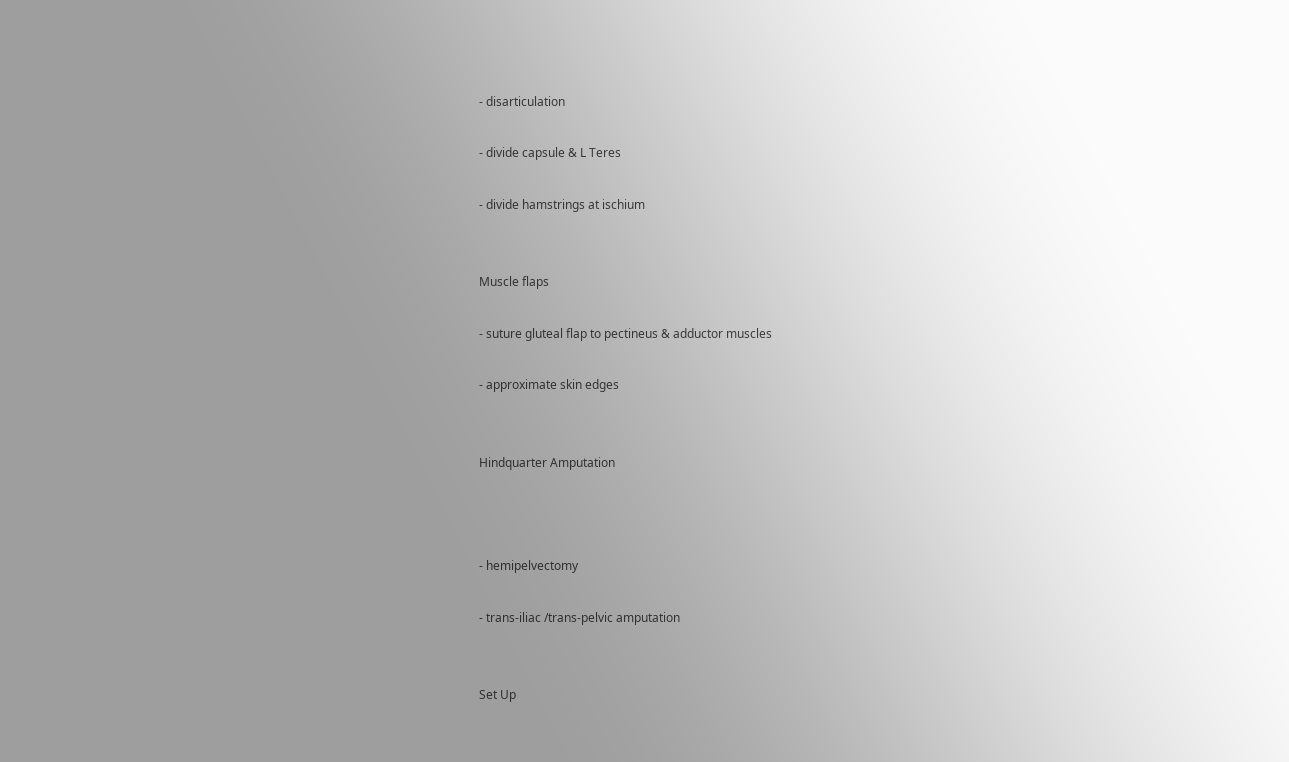- disarticulation

- divide capsule & L Teres

- divide hamstrings at ischium


Muscle flaps

- suture gluteal flap to pectineus & adductor muscles

- approximate skin edges


Hindquarter Amputation



- hemipelvectomy

- trans-iliac /trans-pelvic amputation


Set Up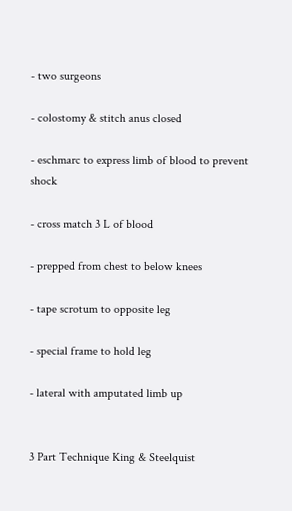- two surgeons

- colostomy & stitch anus closed

- eschmarc to express limb of blood to prevent shock

- cross match 3 L of blood

- prepped from chest to below knees

- tape scrotum to opposite leg

- special frame to hold leg

- lateral with amputated limb up


3 Part Technique King & Steelquist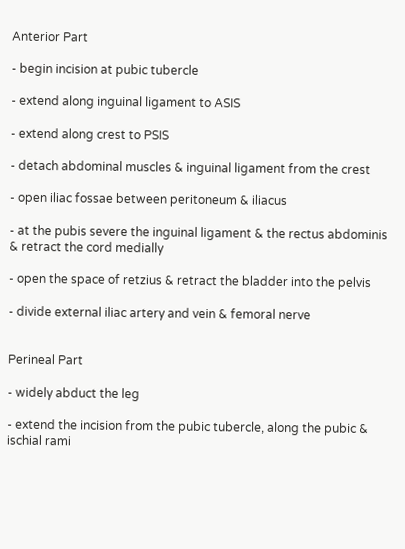Anterior Part

- begin incision at pubic tubercle

- extend along inguinal ligament to ASIS

- extend along crest to PSIS

- detach abdominal muscles & inguinal ligament from the crest

- open iliac fossae between peritoneum & iliacus

- at the pubis severe the inguinal ligament & the rectus abdominis & retract the cord medially

- open the space of retzius & retract the bladder into the pelvis

- divide external iliac artery and vein & femoral nerve


Perineal Part

- widely abduct the leg

- extend the incision from the pubic tubercle, along the pubic & ischial rami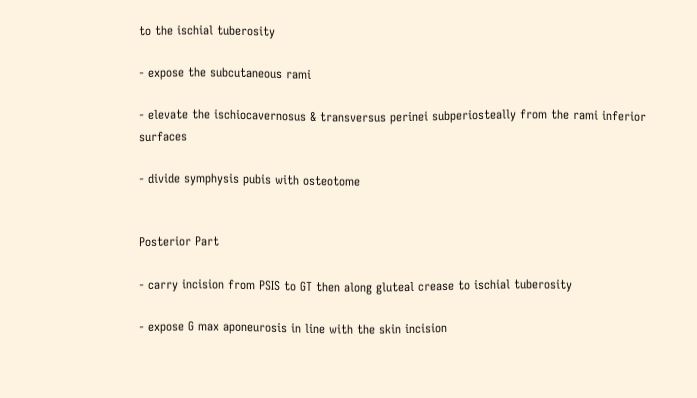to the ischial tuberosity

- expose the subcutaneous rami

- elevate the ischiocavernosus & transversus perinei subperiosteally from the rami inferior surfaces

- divide symphysis pubis with osteotome


Posterior Part

- carry incision from PSIS to GT then along gluteal crease to ischial tuberosity

- expose G max aponeurosis in line with the skin incision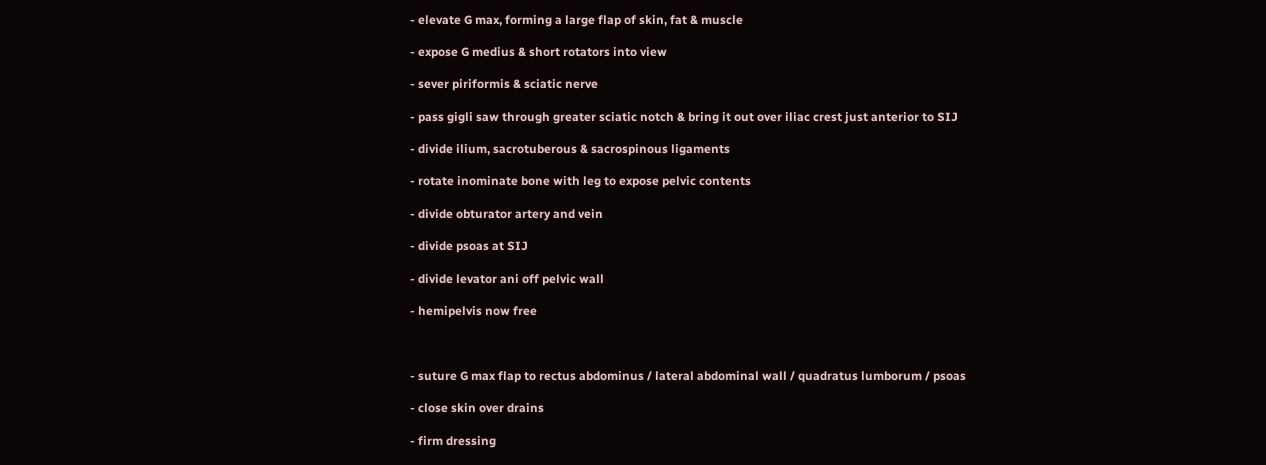- elevate G max, forming a large flap of skin, fat & muscle

- expose G medius & short rotators into view

- sever piriformis & sciatic nerve

- pass gigli saw through greater sciatic notch & bring it out over iliac crest just anterior to SIJ

- divide ilium, sacrotuberous & sacrospinous ligaments

- rotate inominate bone with leg to expose pelvic contents

- divide obturator artery and vein

- divide psoas at SIJ

- divide levator ani off pelvic wall

- hemipelvis now free



- suture G max flap to rectus abdominus / lateral abdominal wall / quadratus lumborum / psoas

- close skin over drains

- firm dressing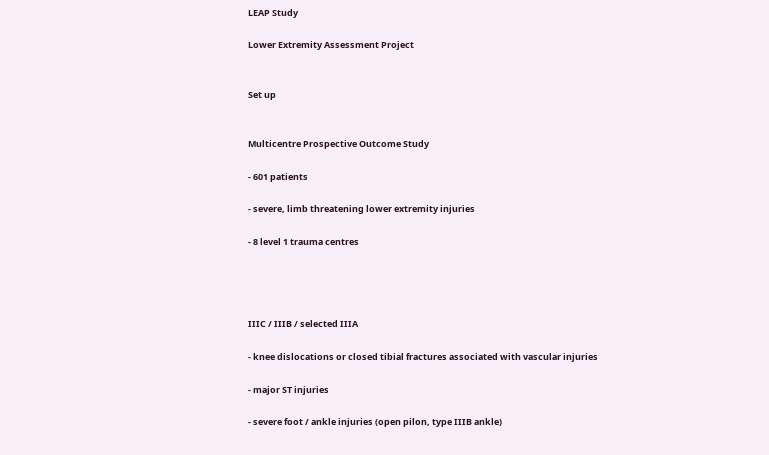LEAP Study

Lower Extremity Assessment Project


Set up


Multicentre Prospective Outcome Study

- 601 patients

- severe, limb threatening lower extremity injuries

- 8 level 1 trauma centres




IIIC / IIIB / selected IIIA

- knee dislocations or closed tibial fractures associated with vascular injuries

- major ST injuries

- severe foot / ankle injuries (open pilon, type IIIB ankle)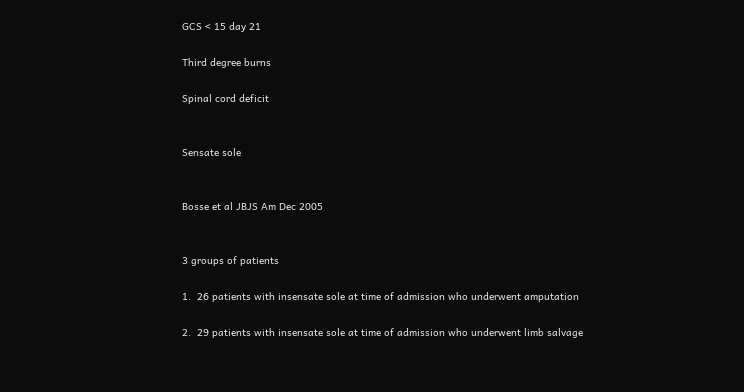GCS < 15 day 21

Third degree burns

Spinal cord deficit


Sensate sole


Bosse et al JBJS Am Dec 2005


3 groups of patients

1.  26 patients with insensate sole at time of admission who underwent amputation

2.  29 patients with insensate sole at time of admission who underwent limb salvage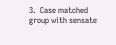3.  Case matched group with sensate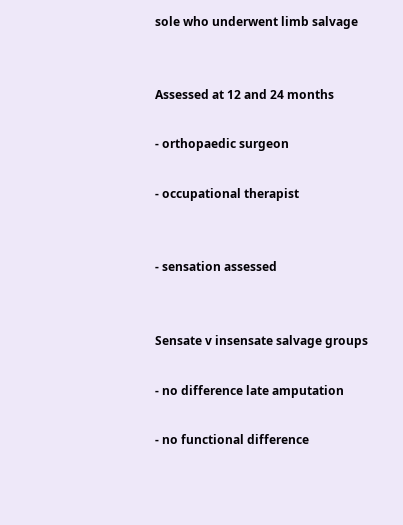sole who underwent limb salvage


Assessed at 12 and 24 months

- orthopaedic surgeon

- occupational therapist


- sensation assessed


Sensate v insensate salvage groups

- no difference late amputation

- no functional difference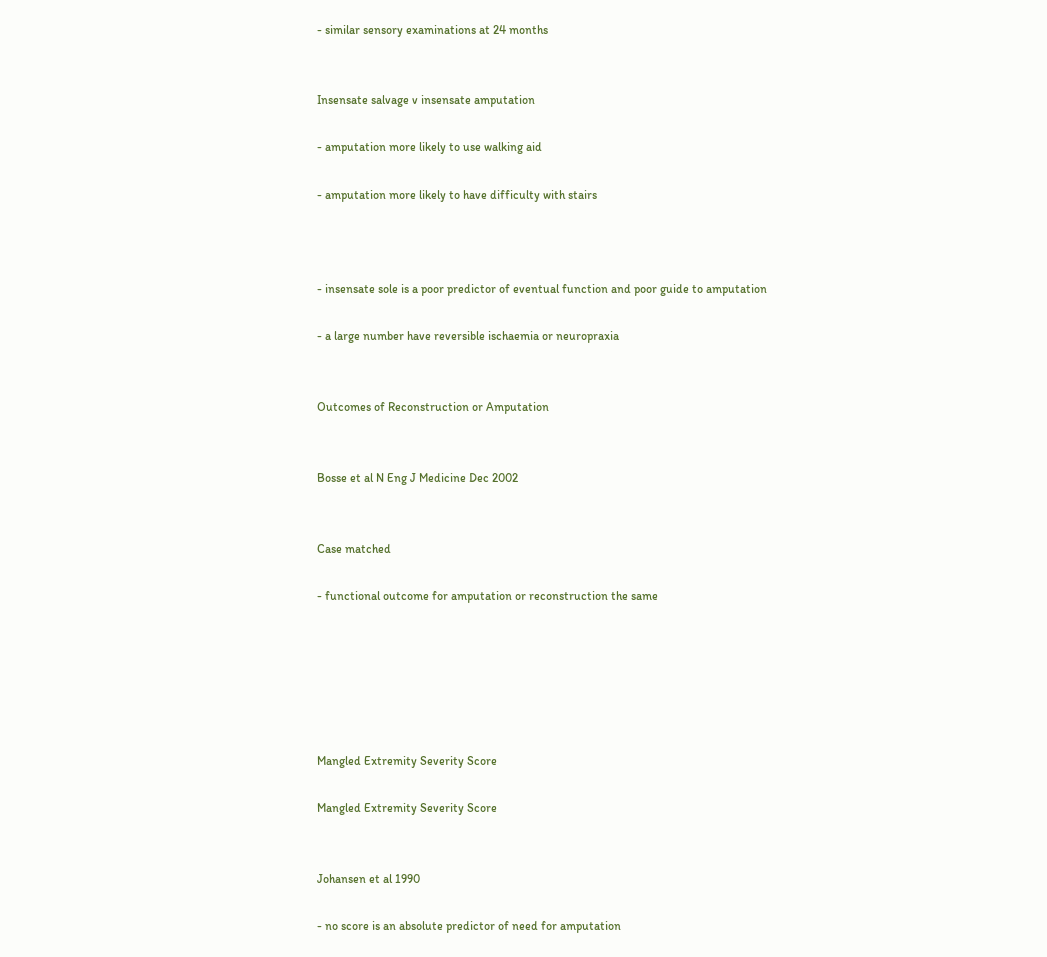- similar sensory examinations at 24 months


Insensate salvage v insensate amputation

- amputation more likely to use walking aid

- amputation more likely to have difficulty with stairs



- insensate sole is a poor predictor of eventual function and poor guide to amputation

- a large number have reversible ischaemia or neuropraxia


Outcomes of Reconstruction or Amputation


Bosse et al N Eng J Medicine Dec 2002


Case matched

- functional outcome for amputation or reconstruction the same






Mangled Extremity Severity Score

Mangled Extremity Severity Score


Johansen et al 1990

- no score is an absolute predictor of need for amputation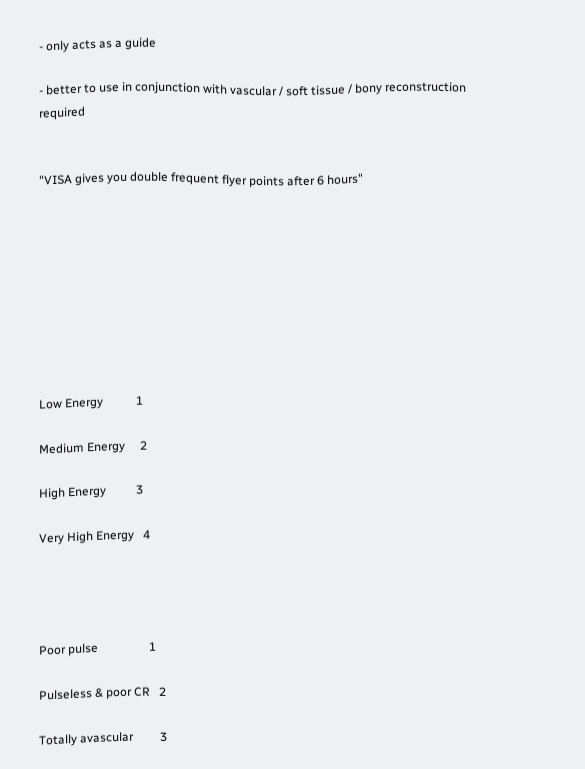- only acts as a guide

- better to use in conjunction with vascular / soft tissue / bony reconstruction  required


"VISA gives you double frequent flyer points after 6 hours"









Low Energy           1

Medium Energy     2

High Energy          3

Very High Energy   4




Poor pulse                 1

Pulseless & poor CR   2

Totally avascular         3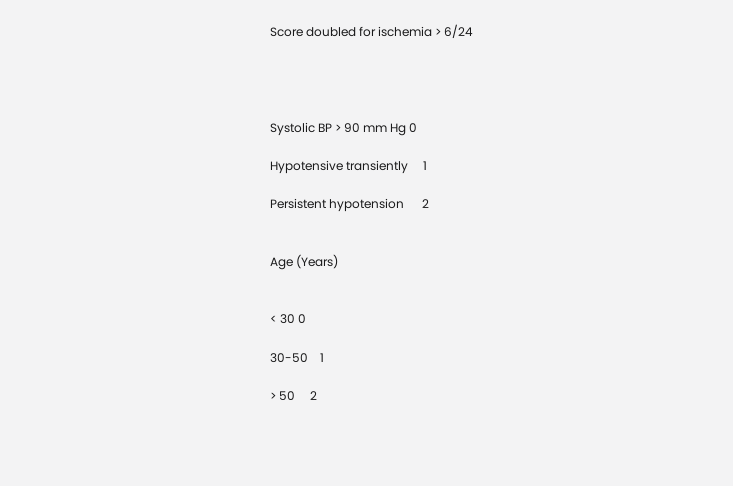Score doubled for ischemia > 6/24




Systolic BP > 90 mm Hg 0

Hypotensive transiently     1

Persistent hypotension      2


Age (Years)


< 30 0

30-50    1

> 50     2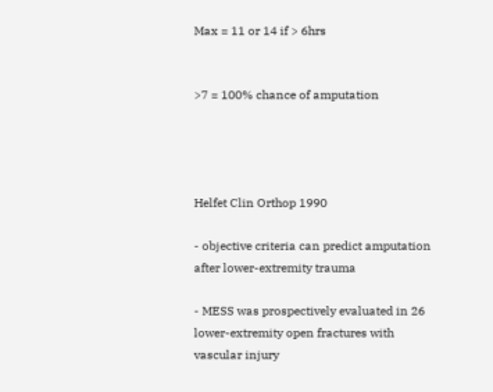Max = 11 or 14 if > 6hrs


>7 = 100% chance of amputation




Helfet Clin Orthop 1990

- objective criteria can predict amputation after lower-extremity trauma

- MESS was prospectively evaluated in 26 lower-extremity open fractures with vascular injury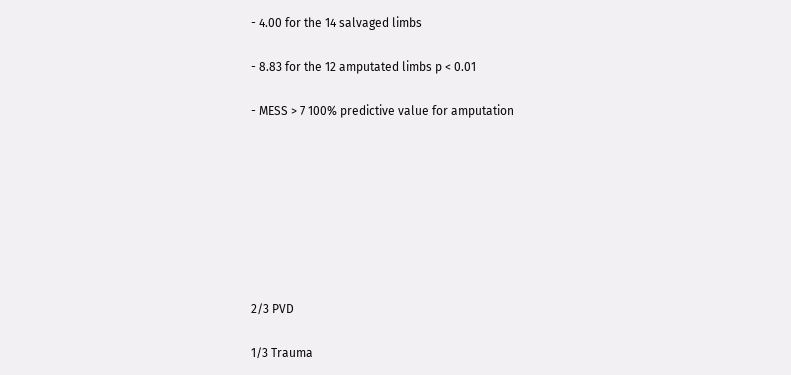- 4.00 for the 14 salvaged limbs

- 8.83 for the 12 amputated limbs p < 0.01

- MESS > 7 100% predictive value for amputation








2/3 PVD

1/3 Trauma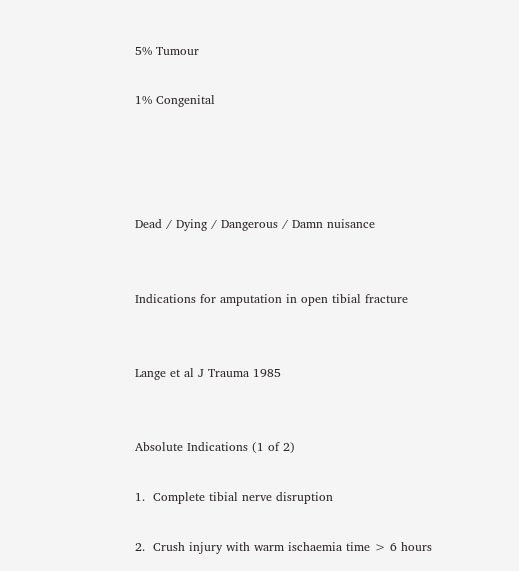5% Tumour

1% Congenital




Dead / Dying / Dangerous / Damn nuisance


Indications for amputation in open tibial fracture


Lange et al J Trauma 1985


Absolute Indications (1 of 2)

1.  Complete tibial nerve disruption

2.  Crush injury with warm ischaemia time > 6 hours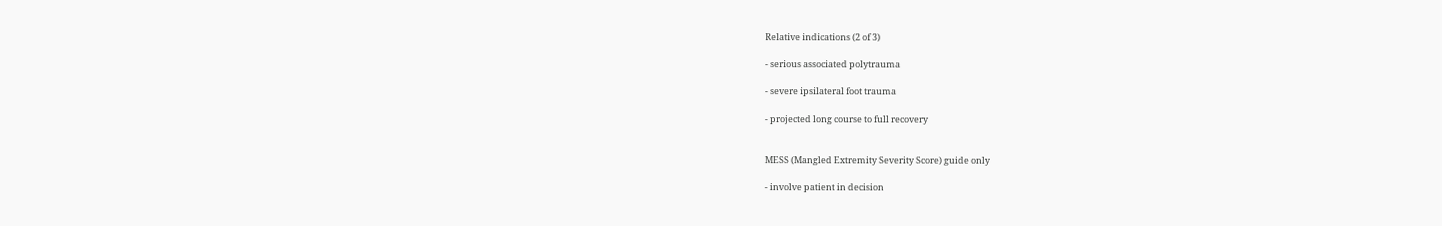Relative indications (2 of 3)

- serious associated polytrauma

- severe ipsilateral foot trauma

- projected long course to full recovery


MESS (Mangled Extremity Severity Score) guide only

- involve patient in decision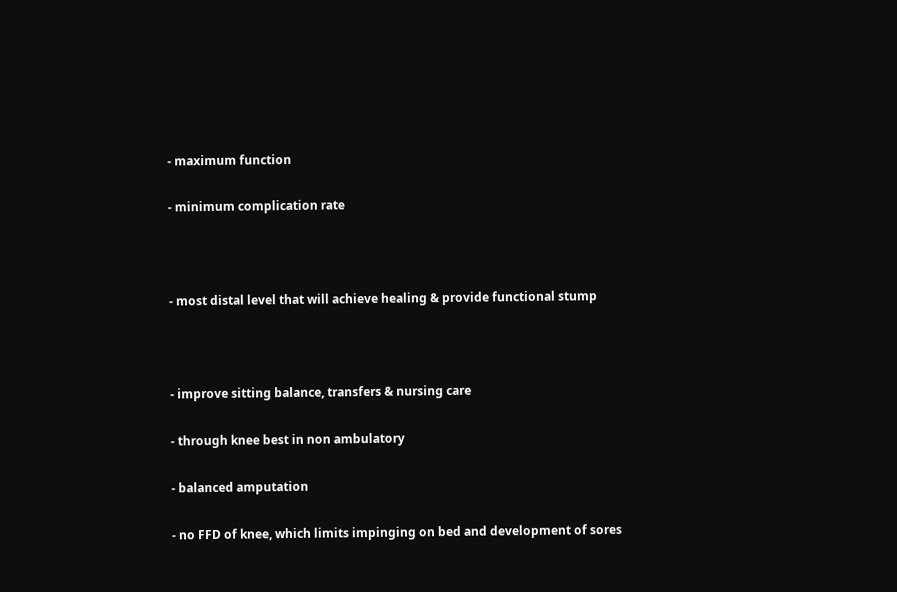- maximum function

- minimum complication rate



- most distal level that will achieve healing & provide functional stump



- improve sitting balance, transfers & nursing care

- through knee best in non ambulatory

- balanced amputation

- no FFD of knee, which limits impinging on bed and development of sores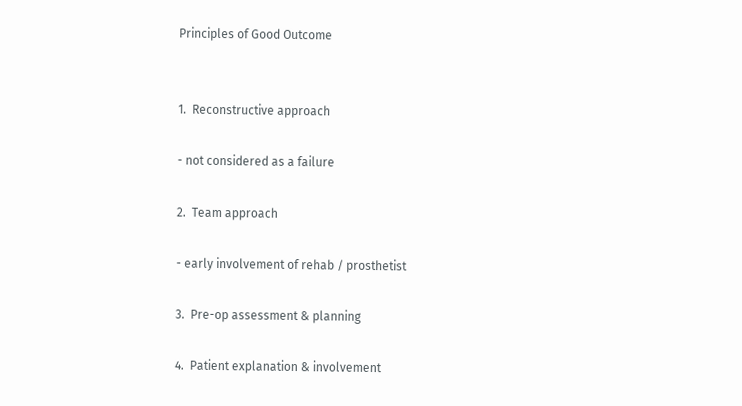Principles of Good Outcome


1.  Reconstructive approach

- not considered as a failure

2.  Team approach

- early involvement of rehab / prosthetist

3.  Pre-op assessment & planning

4.  Patient explanation & involvement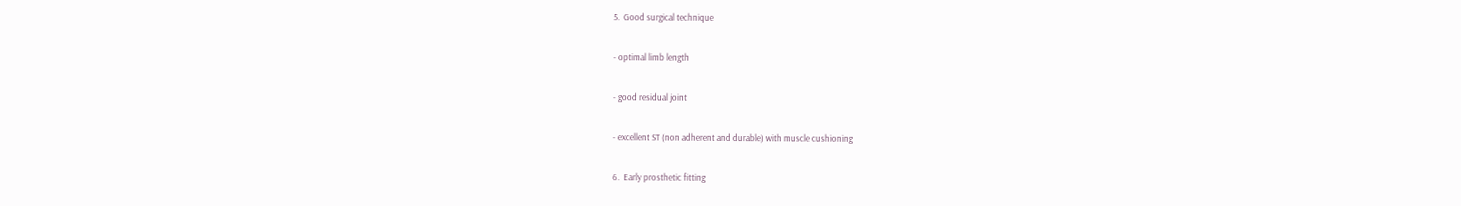5.  Good surgical technique

- optimal limb length

- good residual joint

- excellent ST (non adherent and durable) with muscle cushioning

6.  Early prosthetic fitting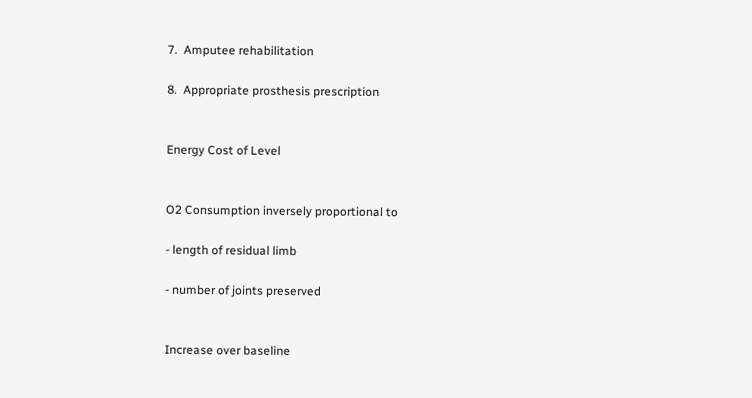7.  Amputee rehabilitation

8.  Appropriate prosthesis prescription


Energy Cost of Level


O2 Consumption inversely proportional to

- length of residual limb

- number of joints preserved


Increase over baseline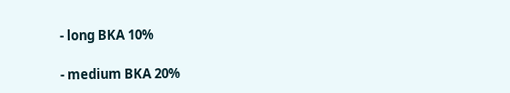- long BKA 10%

- medium BKA 20%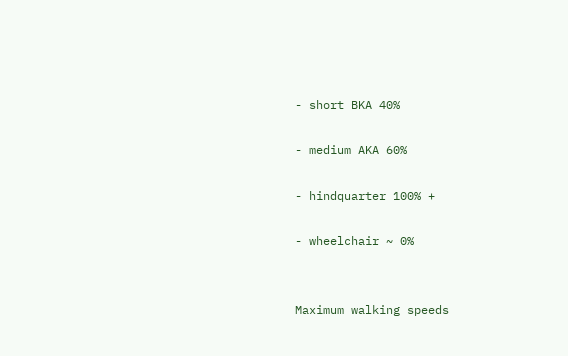- short BKA 40%

- medium AKA 60%

- hindquarter 100% +

- wheelchair ~ 0%


Maximum walking speeds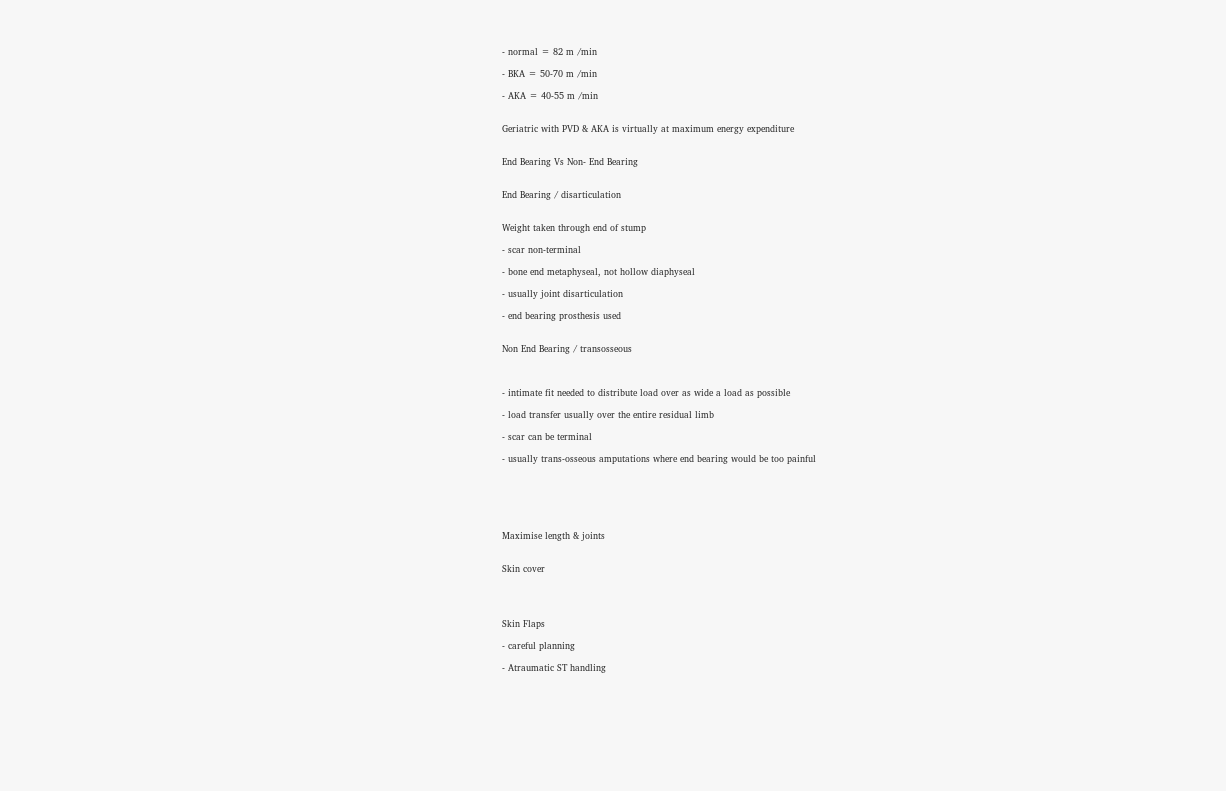- normal = 82 m /min

- BKA = 50-70 m /min

- AKA = 40-55 m /min


Geriatric with PVD & AKA is virtually at maximum energy expenditure


End Bearing Vs Non- End Bearing


End Bearing / disarticulation


Weight taken through end of stump

- scar non-terminal

- bone end metaphyseal, not hollow diaphyseal

- usually joint disarticulation

- end bearing prosthesis used


Non End Bearing / transosseous



- intimate fit needed to distribute load over as wide a load as possible

- load transfer usually over the entire residual limb

- scar can be terminal

- usually trans-osseous amputations where end bearing would be too painful






Maximise length & joints


Skin cover




Skin Flaps

- careful planning

- Atraumatic ST handling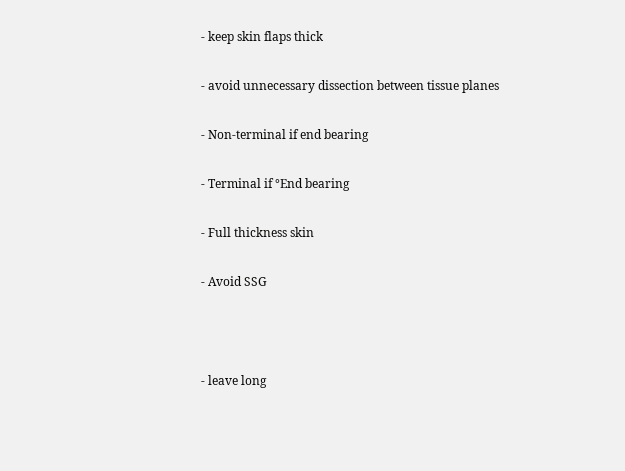- keep skin flaps thick

- avoid unnecessary dissection between tissue planes

- Non-terminal if end bearing

- Terminal if °End bearing

- Full thickness skin

- Avoid SSG



- leave long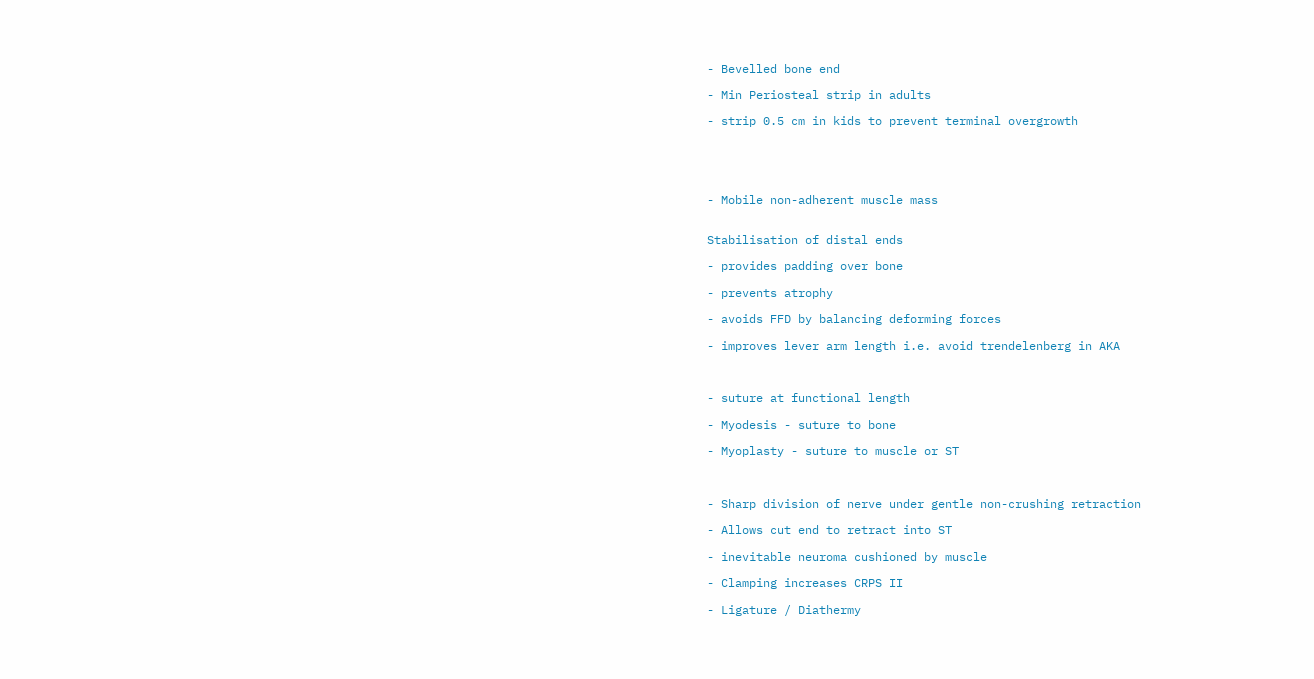- Bevelled bone end

- Min Periosteal strip in adults

- strip 0.5 cm in kids to prevent terminal overgrowth





- Mobile non-adherent muscle mass


Stabilisation of distal ends

- provides padding over bone

- prevents atrophy

- avoids FFD by balancing deforming forces

- improves lever arm length i.e. avoid trendelenberg in AKA



- suture at functional length

- Myodesis - suture to bone

- Myoplasty - suture to muscle or ST



- Sharp division of nerve under gentle non-crushing retraction

- Allows cut end to retract into ST

- inevitable neuroma cushioned by muscle

- Clamping increases CRPS II

- Ligature / Diathermy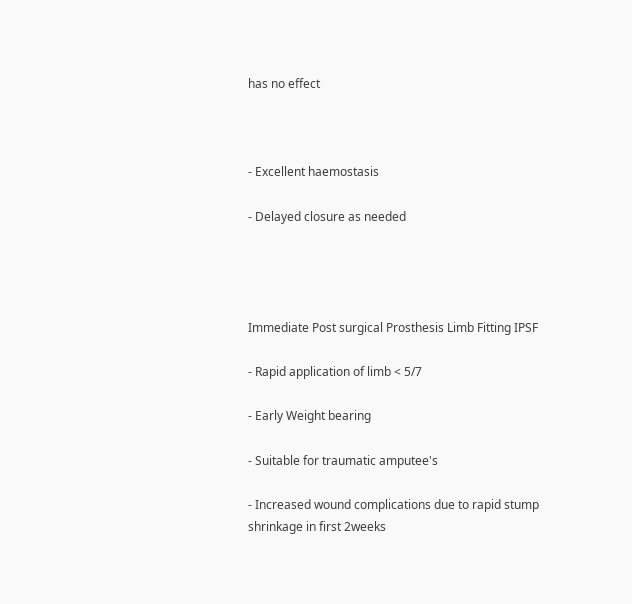has no effect



- Excellent haemostasis

- Delayed closure as needed




Immediate Post surgical Prosthesis Limb Fitting IPSF

- Rapid application of limb < 5/7

- Early Weight bearing

- Suitable for traumatic amputee's

- Increased wound complications due to rapid stump shrinkage in first 2weeks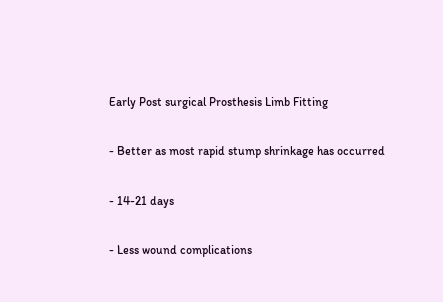Early Post surgical Prosthesis Limb Fitting

- Better as most rapid stump shrinkage has occurred

- 14-21 days

- Less wound complications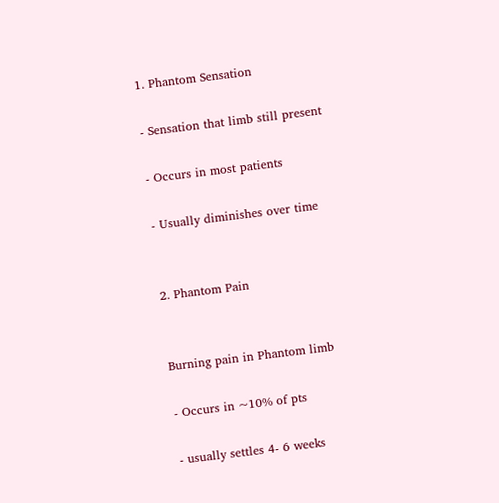1. Phantom Sensation

- Sensation that limb still present

- Occurs in most patients

- Usually diminishes over time


2. Phantom Pain


Burning pain in Phantom limb

- Occurs in ~10% of pts

- usually settles 4- 6 weeks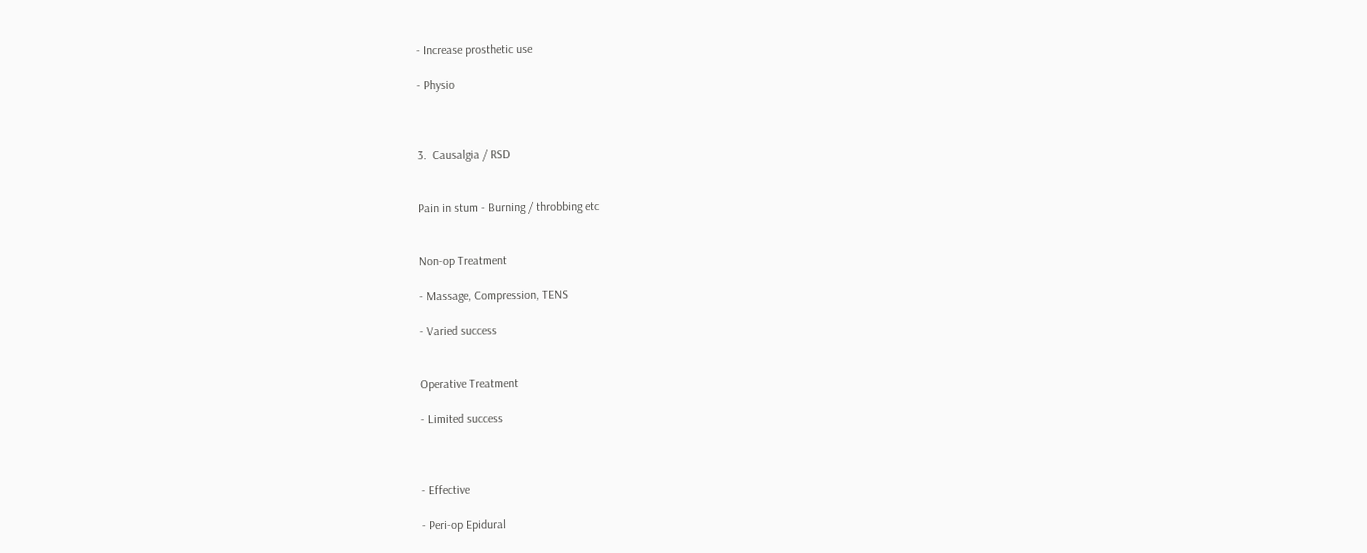- Increase prosthetic use

- Physio



3.  Causalgia / RSD


Pain in stum - Burning / throbbing etc


Non-op Treatment

- Massage, Compression, TENS

- Varied success


Operative Treatment

- Limited success



- Effective

- Peri-op Epidural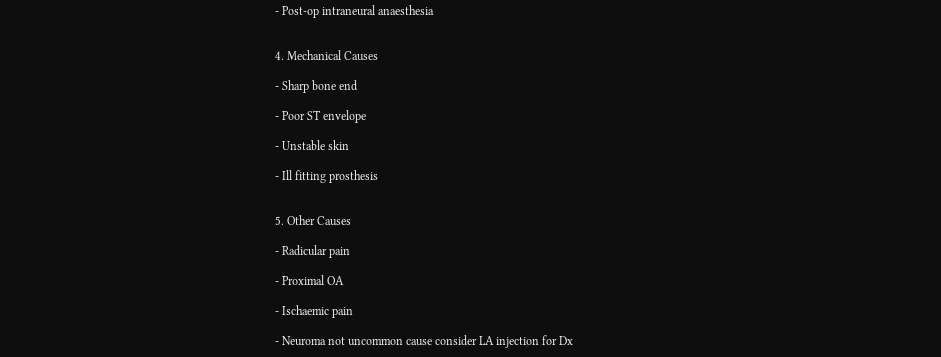- Post-op intraneural anaesthesia


4. Mechanical Causes

- Sharp bone end

- Poor ST envelope

- Unstable skin

- Ill fitting prosthesis


5. Other Causes

- Radicular pain

- Proximal OA

- Ischaemic pain

- Neuroma not uncommon cause consider LA injection for Dx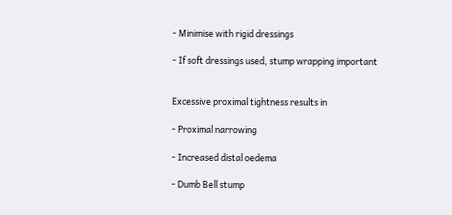- Minimise with rigid dressings

- If soft dressings used, stump wrapping important


Excessive proximal tightness results in

- Proximal narrowing

- Increased distal oedema

- Dumb Bell stump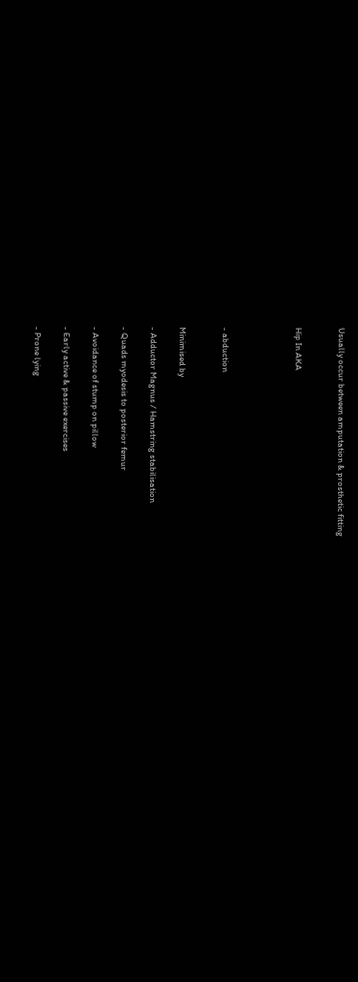Usually occur between amputation & prosthetic fitting


Hip In AKA




- abduction


Minimised by

- Adductor Magnus / Hamstring stabilisation

- Quads myodesis to posterior femur

- Avoidance of stump on pillow

- Early active & passive exercises

- Prone lying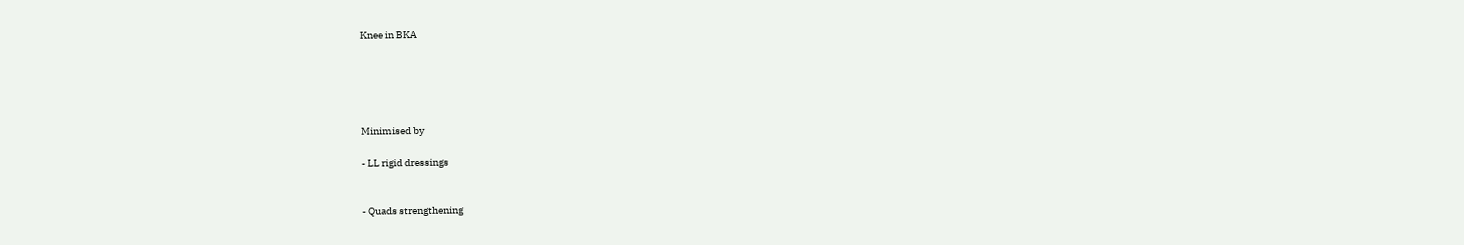Knee in BKA





Minimised by

- LL rigid dressings


- Quads strengthening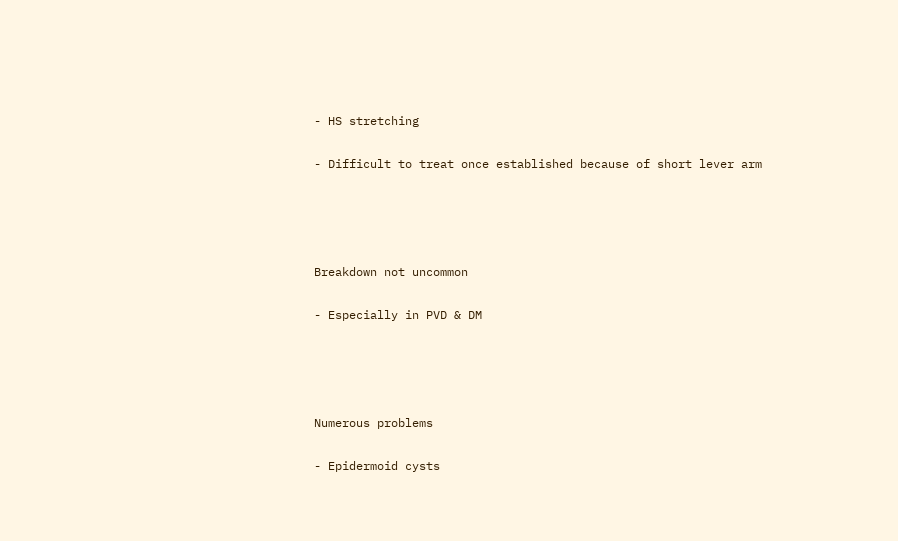- HS stretching

- Difficult to treat once established because of short lever arm




Breakdown not uncommon

- Especially in PVD & DM




Numerous problems

- Epidermoid cysts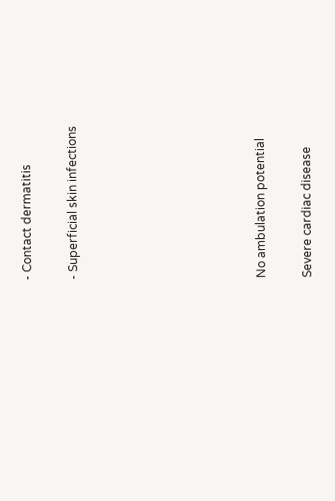- Contact dermatitis

- Superficial skin infections







No ambulation potential

Severe cardiac disease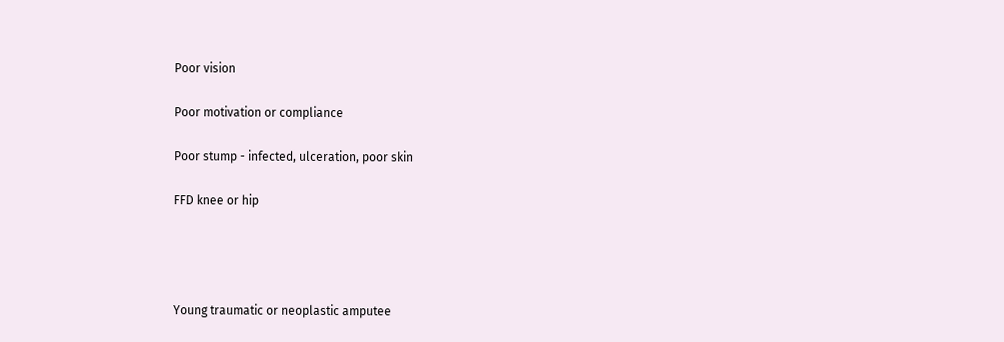Poor vision

Poor motivation or compliance

Poor stump - infected, ulceration, poor skin

FFD knee or hip




Young traumatic or neoplastic amputee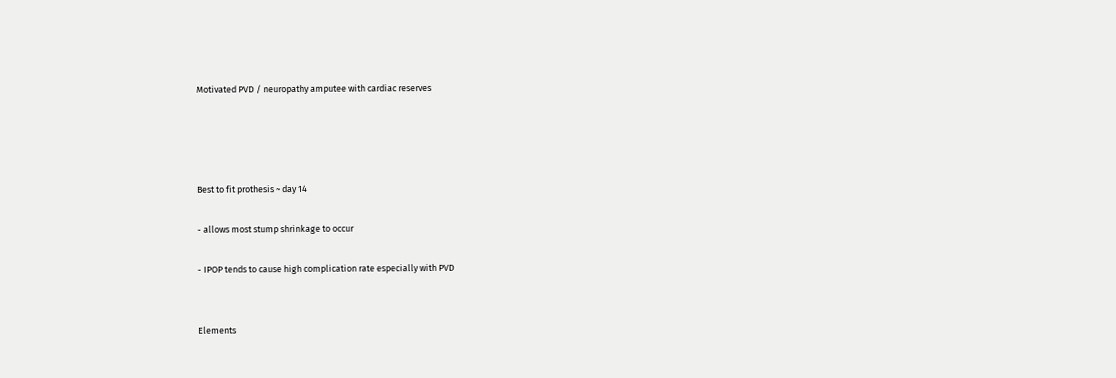Motivated PVD / neuropathy amputee with cardiac reserves




Best to fit prothesis ~ day 14

- allows most stump shrinkage to occur

- IPOP tends to cause high complication rate especially with PVD


Elements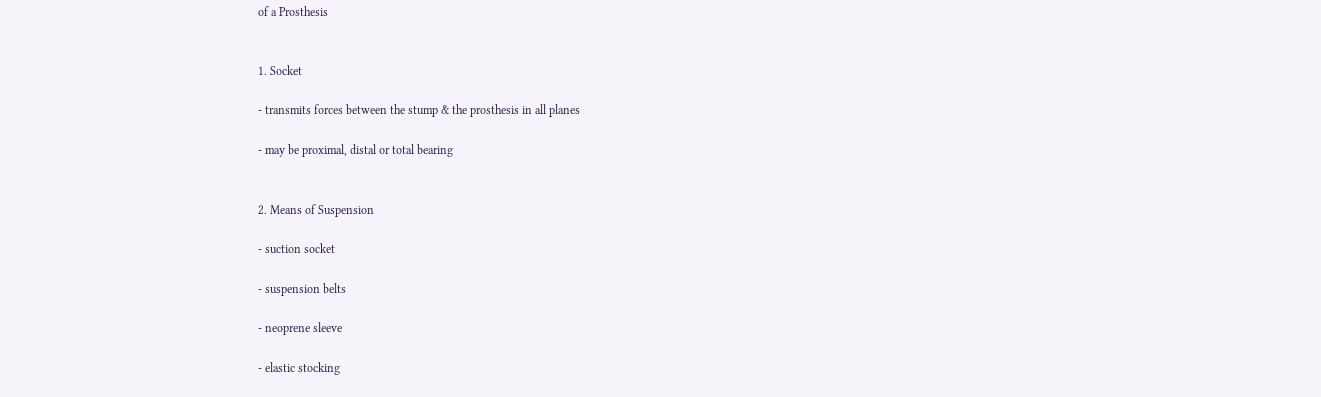of a Prosthesis


1. Socket

- transmits forces between the stump & the prosthesis in all planes

- may be proximal, distal or total bearing


2. Means of Suspension

- suction socket

- suspension belts

- neoprene sleeve

- elastic stocking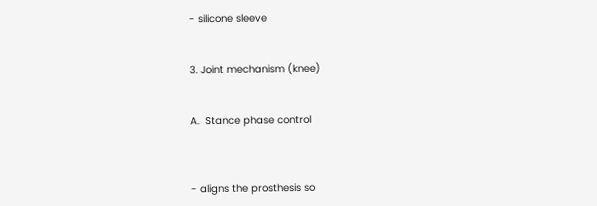- silicone sleeve


3. Joint mechanism (knee)


A.  Stance phase control



- aligns the prosthesis so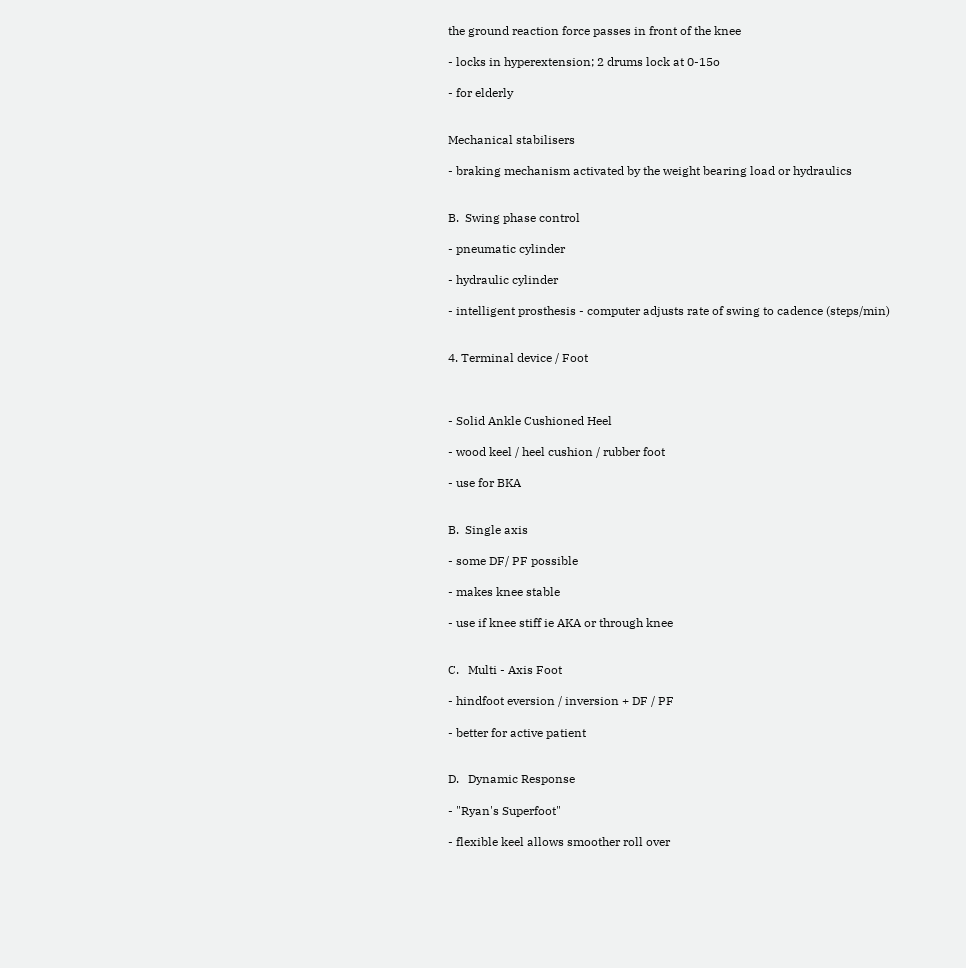the ground reaction force passes in front of the knee

- locks in hyperextension; 2 drums lock at 0-15o

- for elderly


Mechanical stabilisers

- braking mechanism activated by the weight bearing load or hydraulics


B.  Swing phase control

- pneumatic cylinder

- hydraulic cylinder

- intelligent prosthesis - computer adjusts rate of swing to cadence (steps/min)


4. Terminal device / Foot



- Solid Ankle Cushioned Heel

- wood keel / heel cushion / rubber foot

- use for BKA


B.  Single axis

- some DF/ PF possible

- makes knee stable

- use if knee stiff ie AKA or through knee


C.   Multi - Axis Foot

- hindfoot eversion / inversion + DF / PF

- better for active patient


D.   Dynamic Response

- "Ryan's Superfoot"

- flexible keel allows smoother roll over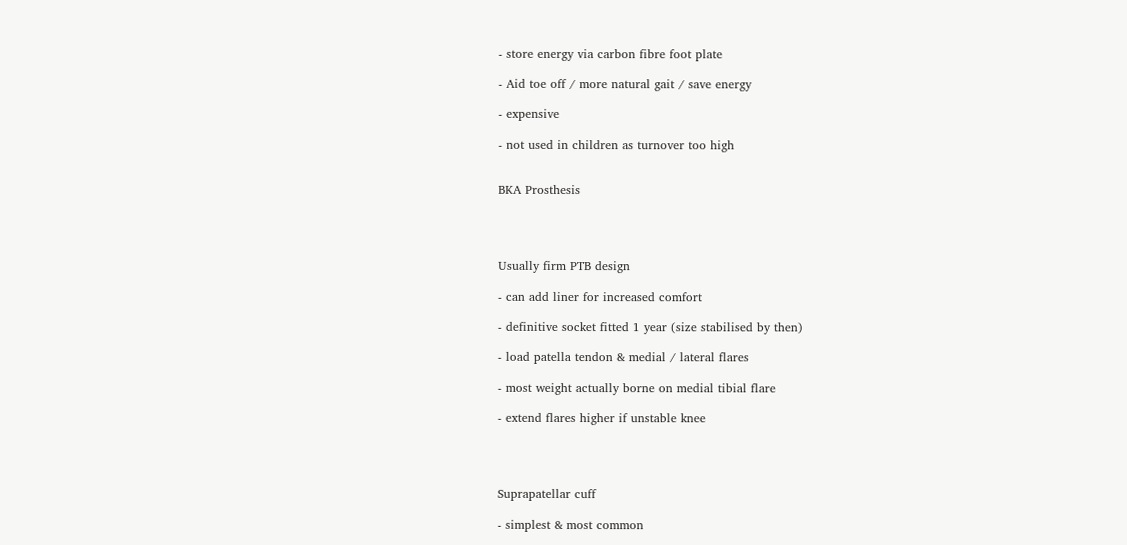- store energy via carbon fibre foot plate

- Aid toe off / more natural gait / save energy

- expensive

- not used in children as turnover too high


BKA Prosthesis




Usually firm PTB design

- can add liner for increased comfort

- definitive socket fitted 1 year (size stabilised by then)

- load patella tendon & medial / lateral flares

- most weight actually borne on medial tibial flare

- extend flares higher if unstable knee




Suprapatellar cuff

- simplest & most common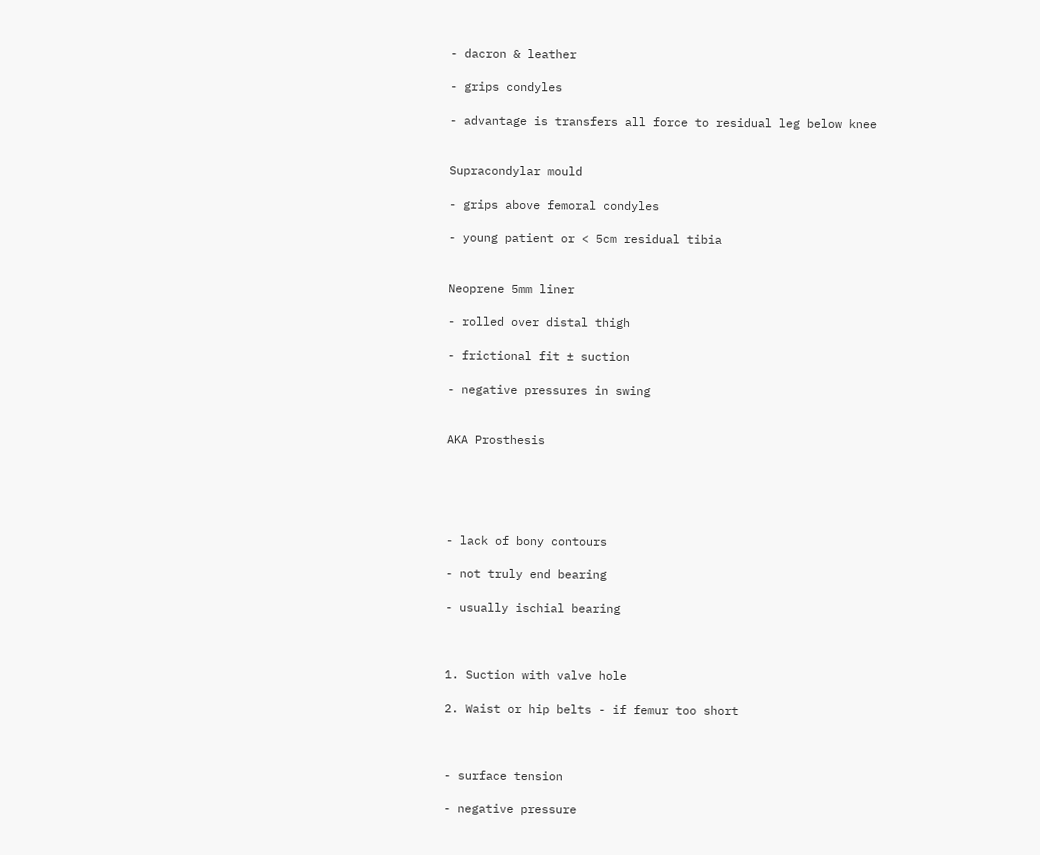- dacron & leather

- grips condyles

- advantage is transfers all force to residual leg below knee


Supracondylar mould

- grips above femoral condyles

- young patient or < 5cm residual tibia


Neoprene 5mm liner

- rolled over distal thigh

- frictional fit ± suction

- negative pressures in swing


AKA Prosthesis





- lack of bony contours

- not truly end bearing

- usually ischial bearing



1. Suction with valve hole

2. Waist or hip belts - if femur too short



- surface tension

- negative pressure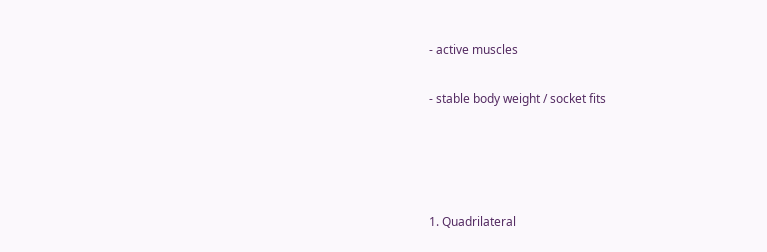- active muscles

- stable body weight / socket fits




1. Quadrilateral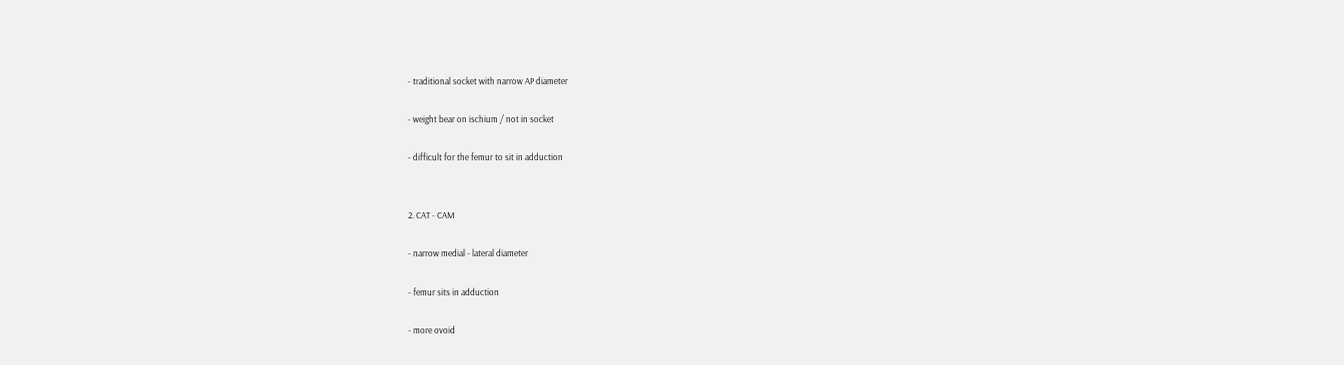- traditional socket with narrow AP diameter

- weight bear on ischium / not in socket

- difficult for the femur to sit in adduction


2. CAT - CAM

- narrow medial - lateral diameter

- femur sits in adduction

- more ovoid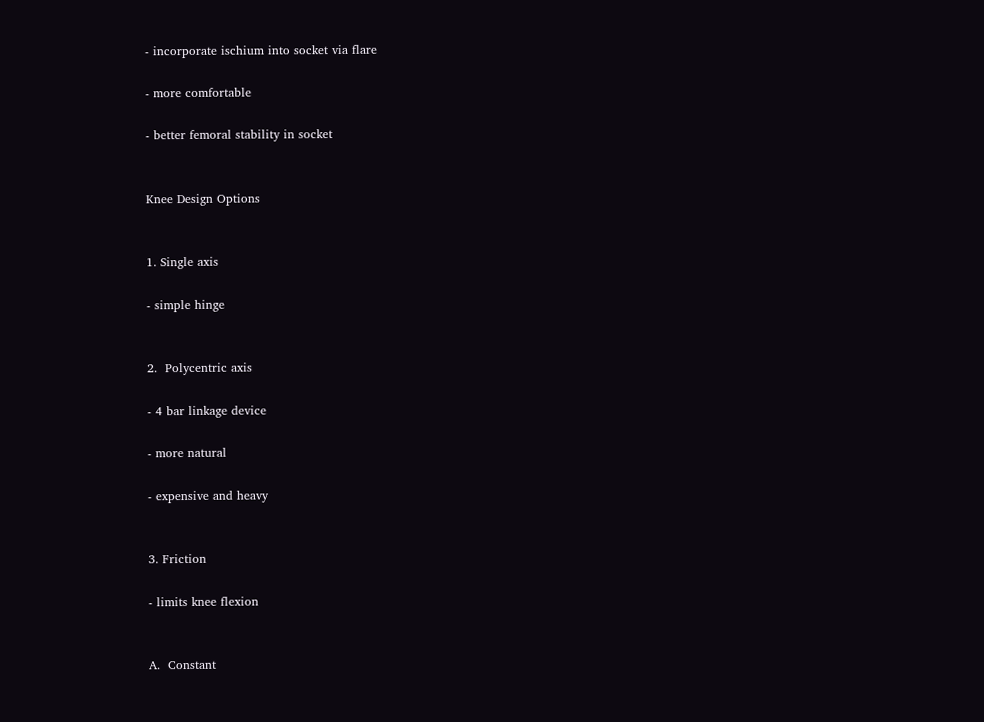- incorporate ischium into socket via flare

- more comfortable

- better femoral stability in socket


Knee Design Options


1. Single axis

- simple hinge


2.  Polycentric axis

- 4 bar linkage device

- more natural

- expensive and heavy


3. Friction

- limits knee flexion


A.  Constant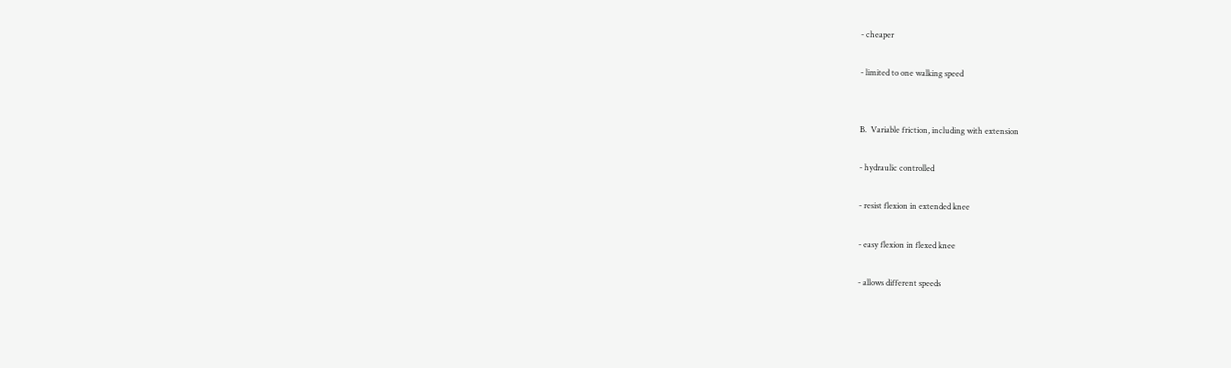- cheaper

- limited to one walking speed


B.  Variable friction, including with extension

- hydraulic controlled

- resist flexion in extended knee

- easy flexion in flexed knee

- allows different speeds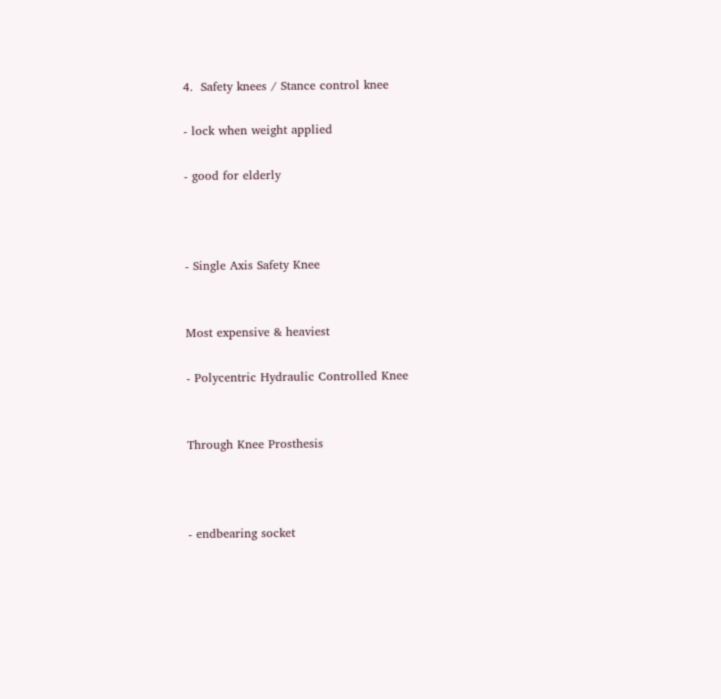4.  Safety knees / Stance control knee

- lock when weight applied

- good for elderly



- Single Axis Safety Knee


Most expensive & heaviest

- Polycentric Hydraulic Controlled Knee


Through Knee Prosthesis



- endbearing socket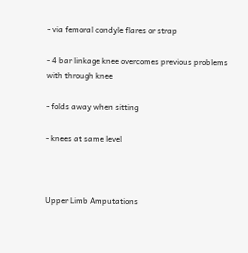- via femoral condyle flares or strap

- 4 bar linkage knee overcomes previous problems with through knee

- folds away when sitting

- knees at same level



Upper Limb Amputations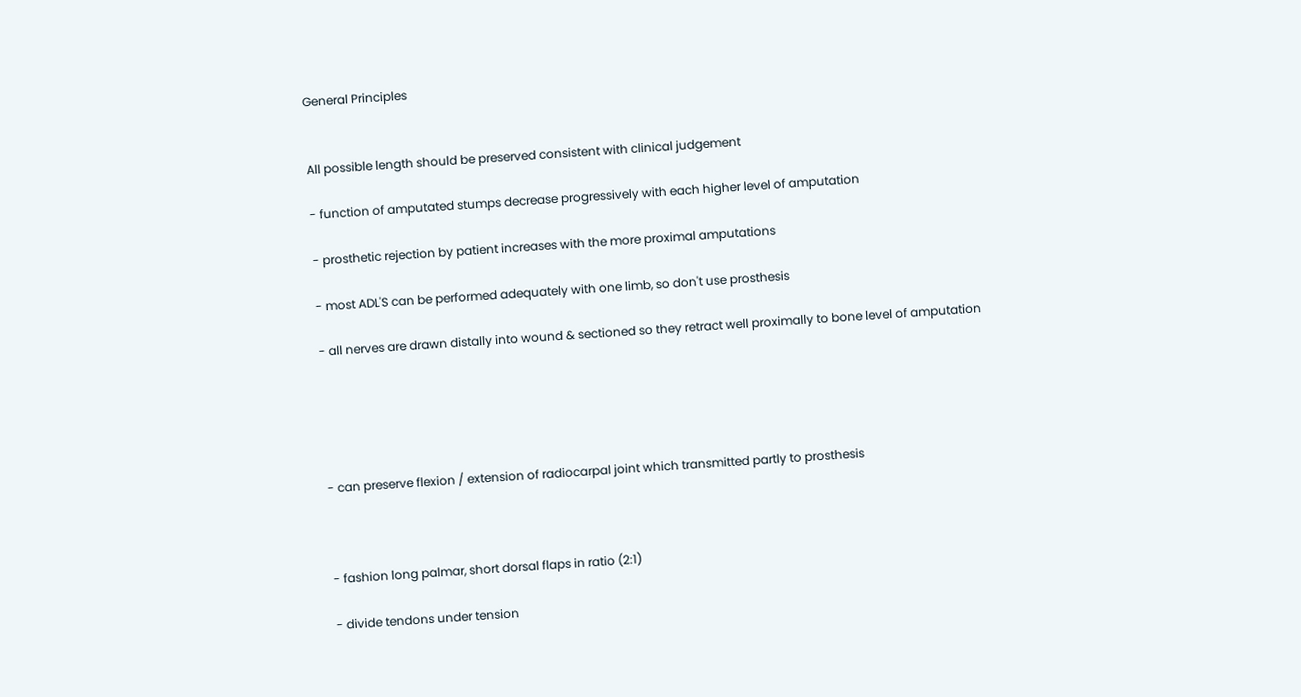General Principles


All possible length should be preserved consistent with clinical judgement

- function of amputated stumps decrease progressively with each higher level of amputation

- prosthetic rejection by patient increases with the more proximal amputations

- most ADL'S can be performed adequately with one limb, so don't use prosthesis

- all nerves are drawn distally into wound & sectioned so they retract well proximally to bone level of amputation





- can preserve flexion / extension of radiocarpal joint which transmitted partly to prosthesis



- fashion long palmar, short dorsal flaps in ratio (2:1)

- divide tendons under tension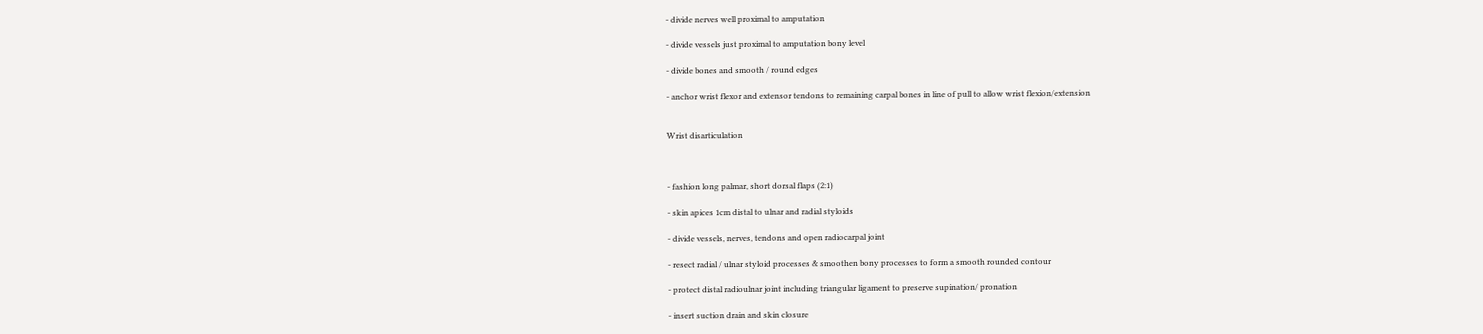- divide nerves well proximal to amputation

- divide vessels just proximal to amputation bony level

- divide bones and smooth / round edges

- anchor wrist flexor and extensor tendons to remaining carpal bones in line of pull to allow wrist flexion/extension


Wrist disarticulation



- fashion long palmar, short dorsal flaps (2:1)

- skin apices 1cm distal to ulnar and radial styloids

- divide vessels, nerves, tendons and open radiocarpal joint

- resect radial / ulnar styloid processes & smoothen bony processes to form a smooth rounded contour

- protect distal radioulnar joint including triangular ligament to preserve supination/ pronation

- insert suction drain and skin closure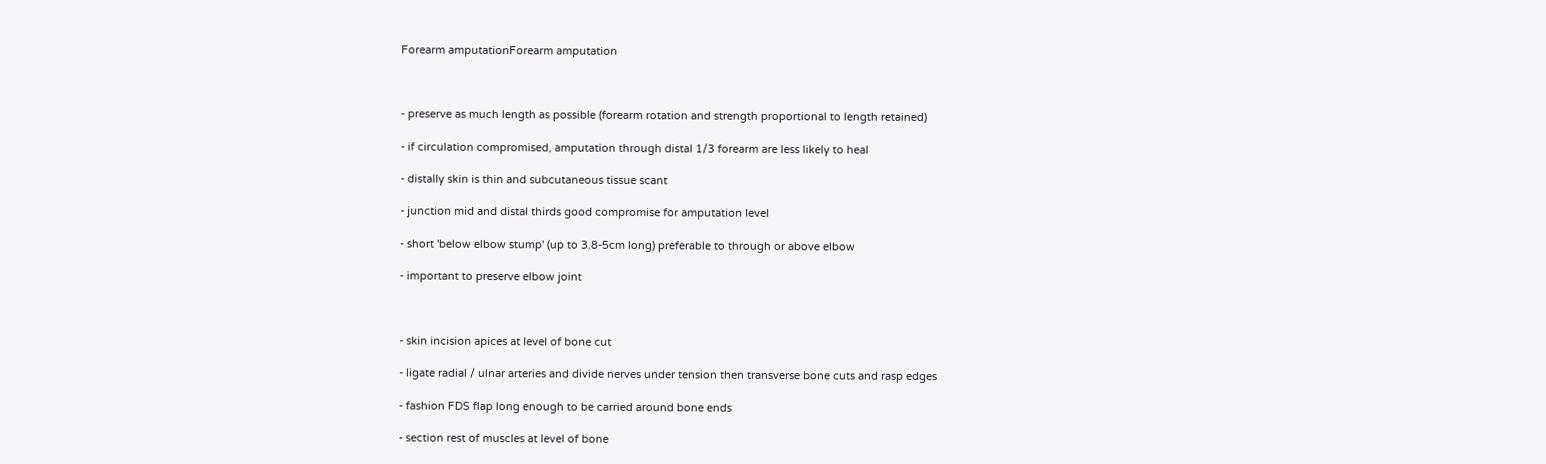Forearm amputationForearm amputation



- preserve as much length as possible (forearm rotation and strength proportional to length retained)

- if circulation compromised, amputation through distal 1/3 forearm are less likely to heal

- distally skin is thin and subcutaneous tissue scant

- junction mid and distal thirds good compromise for amputation level

- short 'below elbow stump' (up to 3.8-5cm long) preferable to through or above elbow

- important to preserve elbow joint



- skin incision apices at level of bone cut

- ligate radial / ulnar arteries and divide nerves under tension then transverse bone cuts and rasp edges

- fashion FDS flap long enough to be carried around bone ends

- section rest of muscles at level of bone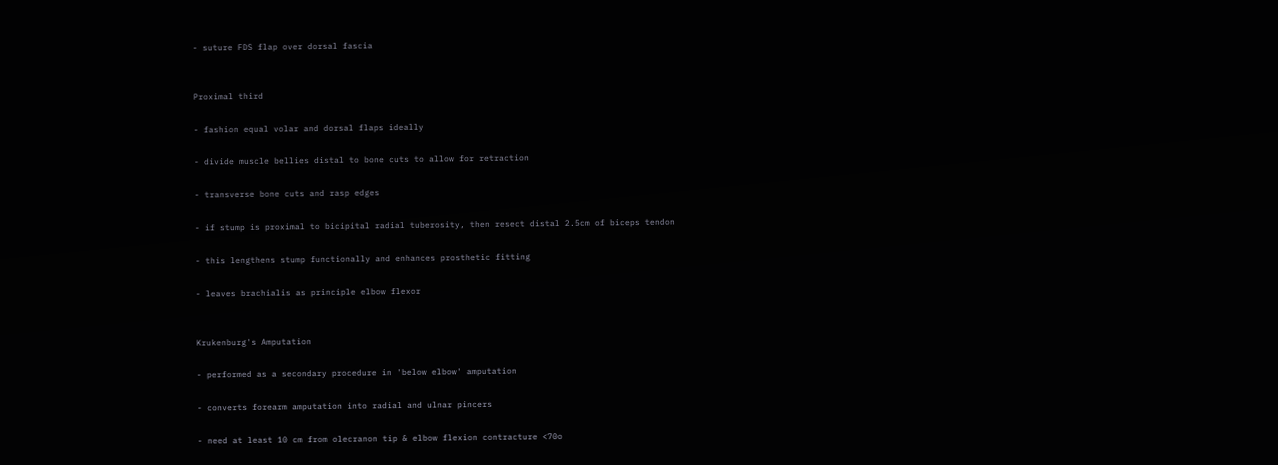- suture FDS flap over dorsal fascia


Proximal third

- fashion equal volar and dorsal flaps ideally

- divide muscle bellies distal to bone cuts to allow for retraction

- transverse bone cuts and rasp edges

- if stump is proximal to bicipital radial tuberosity, then resect distal 2.5cm of biceps tendon

- this lengthens stump functionally and enhances prosthetic fitting

- leaves brachialis as principle elbow flexor


Krukenburg's Amputation

- performed as a secondary procedure in 'below elbow' amputation

- converts forearm amputation into radial and ulnar pincers

- need at least 10 cm from olecranon tip & elbow flexion contracture <70o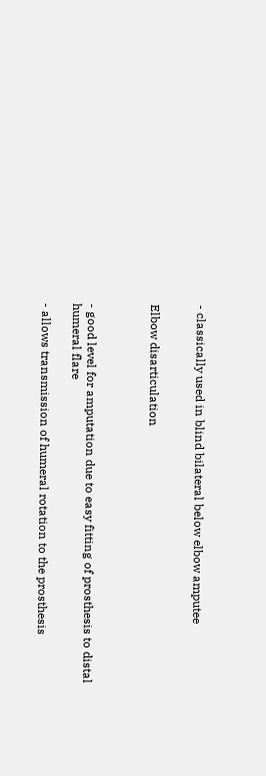- classically used in blind bilateral below elbow amputee


Elbow disarticulation



- good level for amputation due to easy fitting of prosthesis to distal humeral flare

- allows transmission of humeral rotation to the prosthesis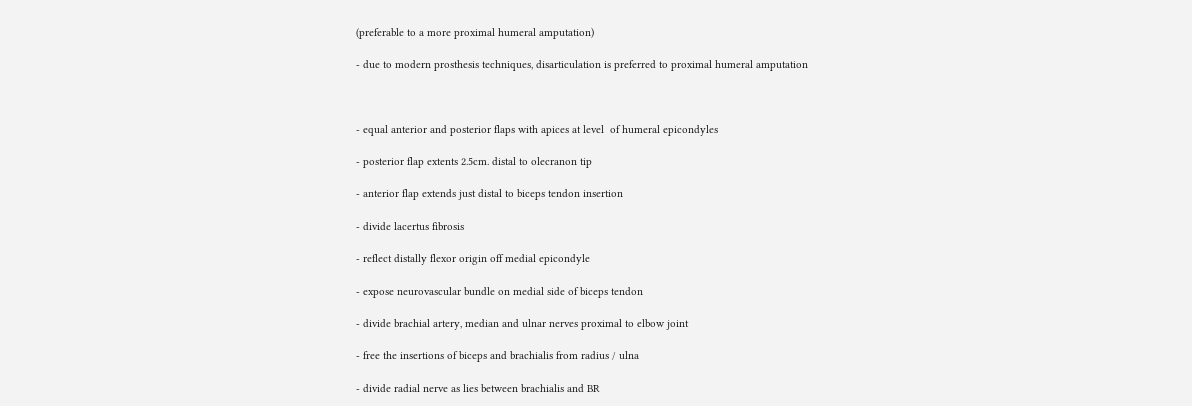(preferable to a more proximal humeral amputation)

- due to modern prosthesis techniques, disarticulation is preferred to proximal humeral amputation



- equal anterior and posterior flaps with apices at level  of humeral epicondyles

- posterior flap extents 2.5cm. distal to olecranon tip

- anterior flap extends just distal to biceps tendon insertion

- divide lacertus fibrosis

- reflect distally flexor origin off medial epicondyle

- expose neurovascular bundle on medial side of biceps tendon

- divide brachial artery, median and ulnar nerves proximal to elbow joint

- free the insertions of biceps and brachialis from radius / ulna

- divide radial nerve as lies between brachialis and BR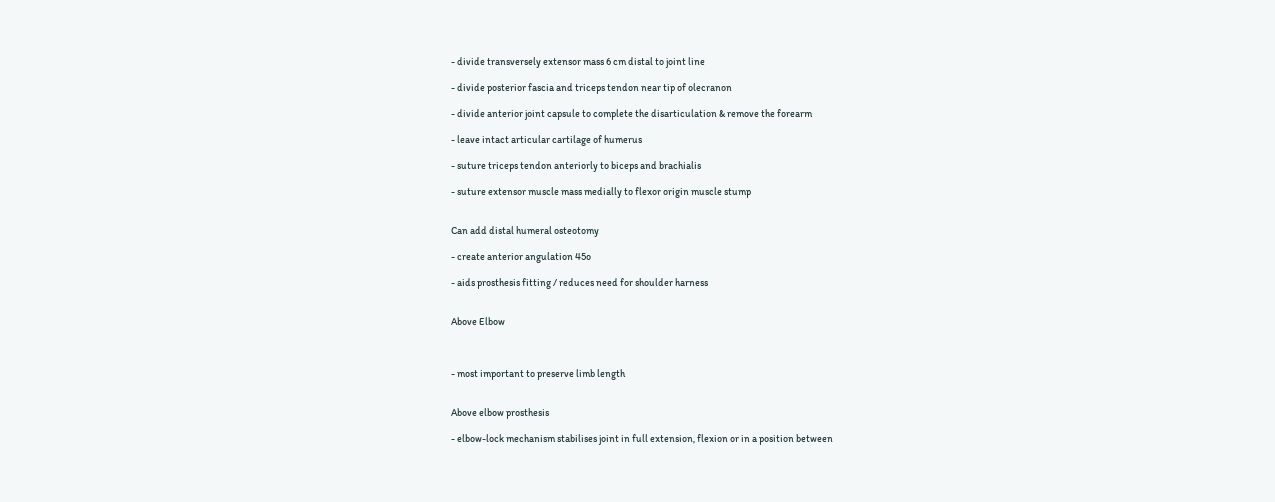- divide transversely extensor mass 6 cm distal to joint line

- divide posterior fascia and triceps tendon near tip of olecranon

- divide anterior joint capsule to complete the disarticulation & remove the forearm

- leave intact articular cartilage of humerus

- suture triceps tendon anteriorly to biceps and brachialis

- suture extensor muscle mass medially to flexor origin muscle stump


Can add distal humeral osteotomy

- create anterior angulation 45o

- aids prosthesis fitting / reduces need for shoulder harness


Above Elbow



- most important to preserve limb length


Above elbow prosthesis

- elbow-lock mechanism stabilises joint in full extension, flexion or in a position between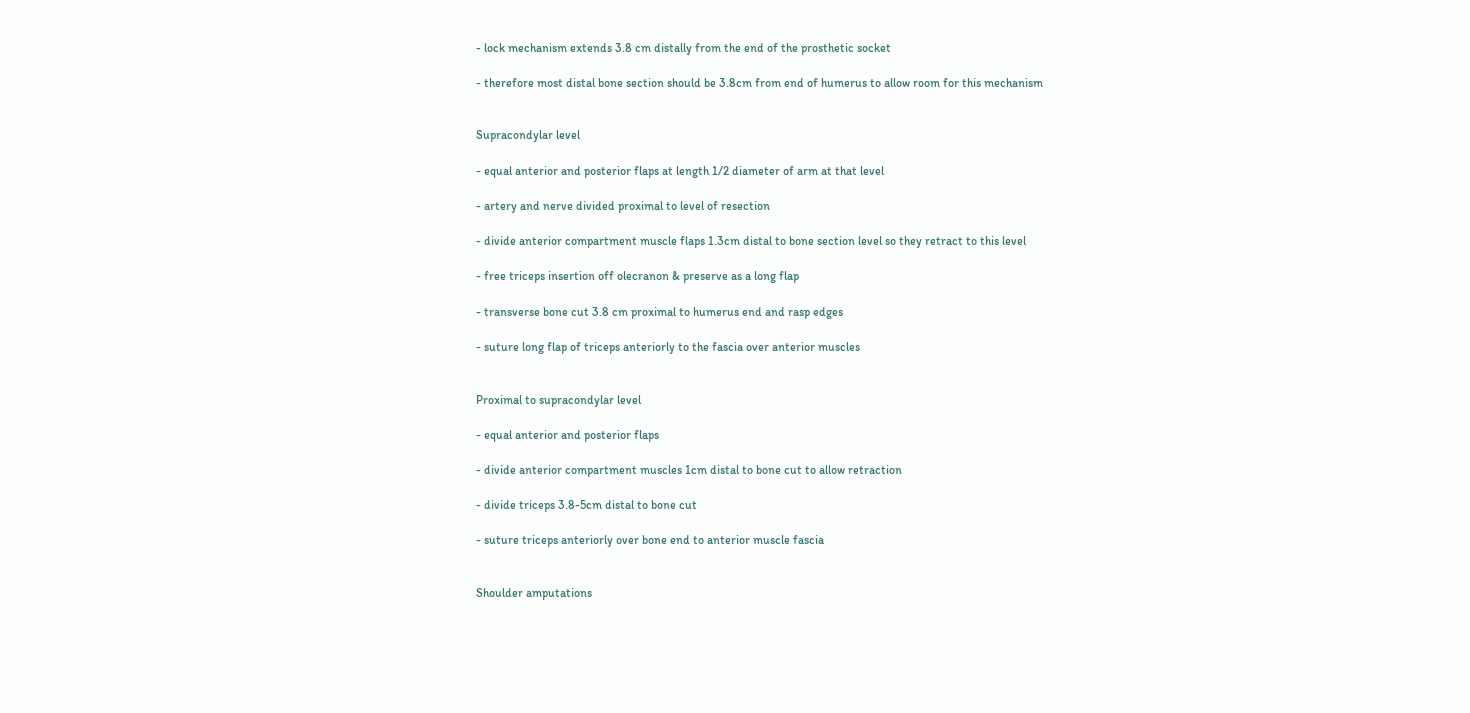- lock mechanism extends 3.8 cm distally from the end of the prosthetic socket

- therefore most distal bone section should be 3.8cm from end of humerus to allow room for this mechanism


Supracondylar level

- equal anterior and posterior flaps at length 1/2 diameter of arm at that level

- artery and nerve divided proximal to level of resection

- divide anterior compartment muscle flaps 1.3cm distal to bone section level so they retract to this level

- free triceps insertion off olecranon & preserve as a long flap

- transverse bone cut 3.8 cm proximal to humerus end and rasp edges

- suture long flap of triceps anteriorly to the fascia over anterior muscles


Proximal to supracondylar level

- equal anterior and posterior flaps

- divide anterior compartment muscles 1cm distal to bone cut to allow retraction

- divide triceps 3.8-5cm distal to bone cut

- suture triceps anteriorly over bone end to anterior muscle fascia


Shoulder amputations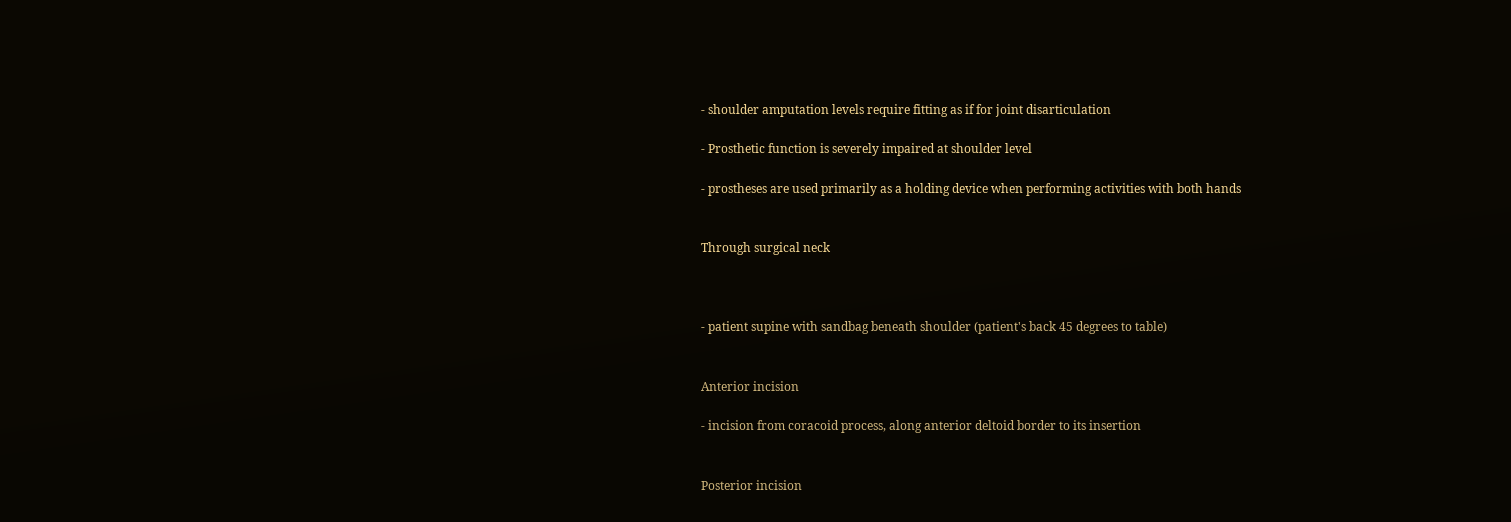- shoulder amputation levels require fitting as if for joint disarticulation

- Prosthetic function is severely impaired at shoulder level

- prostheses are used primarily as a holding device when performing activities with both hands


Through surgical neck



- patient supine with sandbag beneath shoulder (patient's back 45 degrees to table)


Anterior incision

- incision from coracoid process, along anterior deltoid border to its insertion


Posterior incision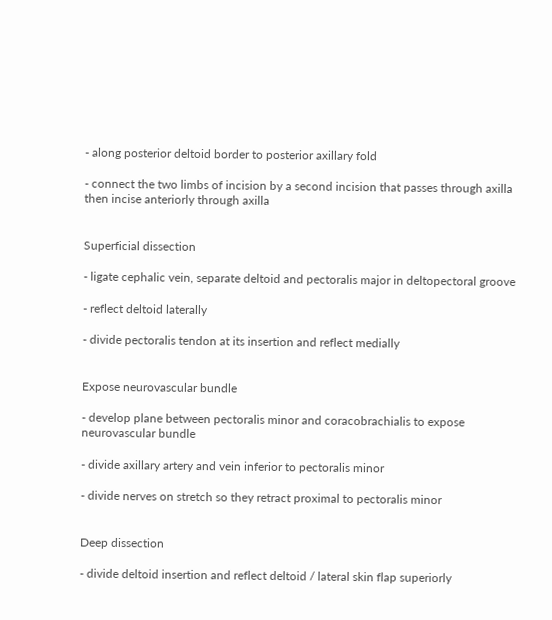- along posterior deltoid border to posterior axillary fold

- connect the two limbs of incision by a second incision that passes through axilla then incise anteriorly through axilla


Superficial dissection

- ligate cephalic vein, separate deltoid and pectoralis major in deltopectoral groove

- reflect deltoid laterally

- divide pectoralis tendon at its insertion and reflect medially


Expose neurovascular bundle

- develop plane between pectoralis minor and coracobrachialis to expose neurovascular bundle

- divide axillary artery and vein inferior to pectoralis minor

- divide nerves on stretch so they retract proximal to pectoralis minor


Deep dissection

- divide deltoid insertion and reflect deltoid / lateral skin flap superiorly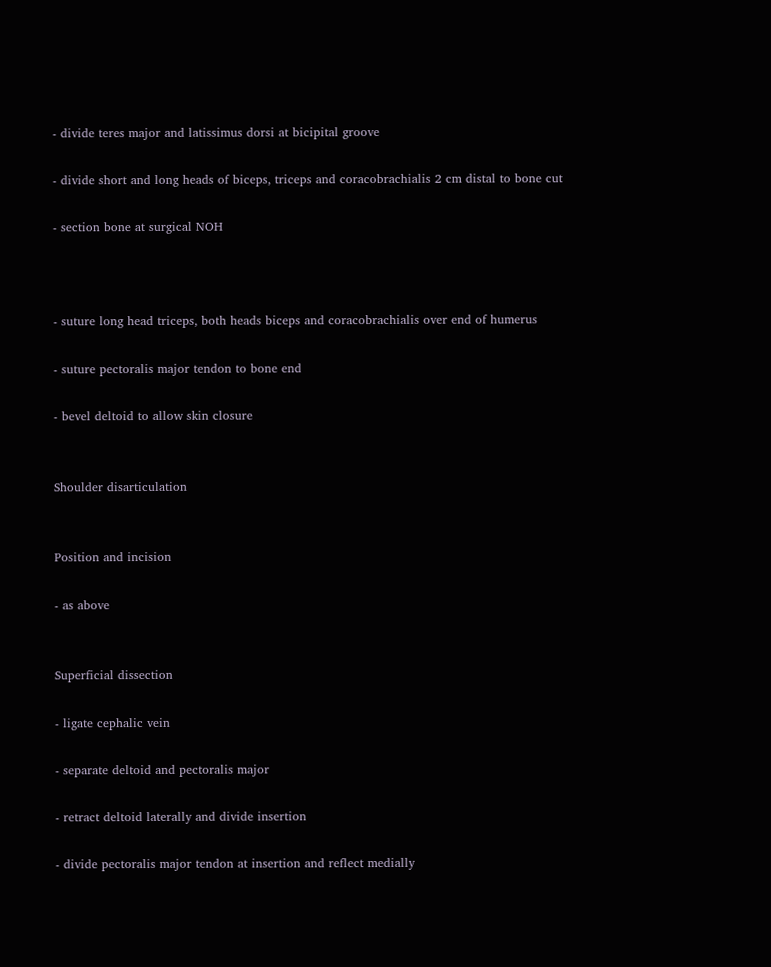- divide teres major and latissimus dorsi at bicipital groove

- divide short and long heads of biceps, triceps and coracobrachialis 2 cm distal to bone cut

- section bone at surgical NOH



- suture long head triceps, both heads biceps and coracobrachialis over end of humerus

- suture pectoralis major tendon to bone end

- bevel deltoid to allow skin closure


Shoulder disarticulation


Position and incision

- as above


Superficial dissection

- ligate cephalic vein

- separate deltoid and pectoralis major

- retract deltoid laterally and divide insertion

- divide pectoralis major tendon at insertion and reflect medially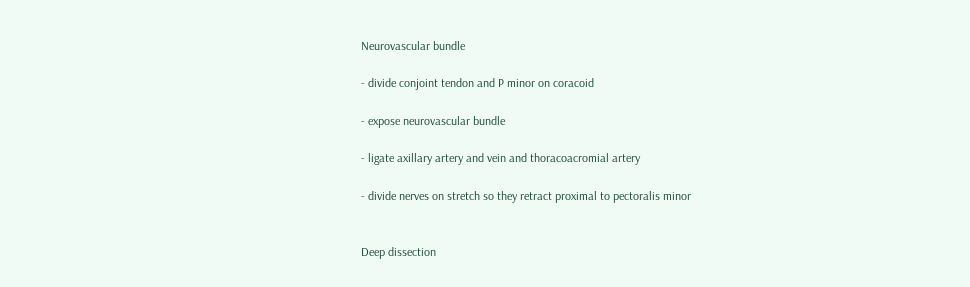Neurovascular bundle

- divide conjoint tendon and P minor on coracoid

- expose neurovascular bundle

- ligate axillary artery and vein and thoracoacromial artery

- divide nerves on stretch so they retract proximal to pectoralis minor


Deep dissection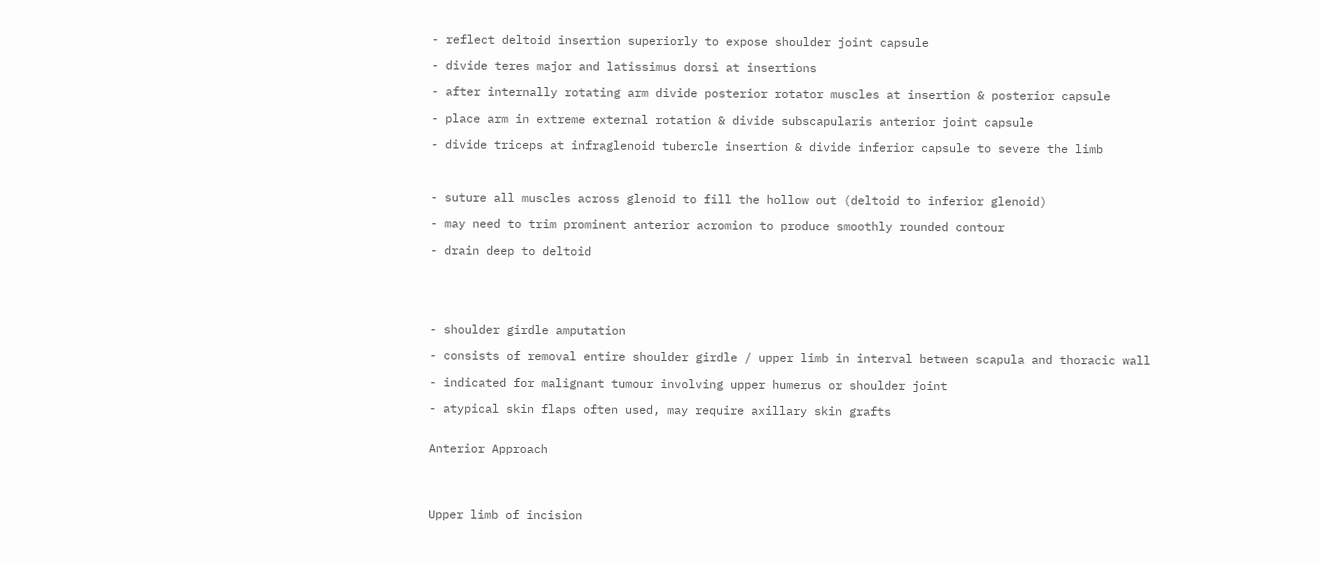- reflect deltoid insertion superiorly to expose shoulder joint capsule

- divide teres major and latissimus dorsi at insertions

- after internally rotating arm divide posterior rotator muscles at insertion & posterior capsule

- place arm in extreme external rotation & divide subscapularis anterior joint capsule

- divide triceps at infraglenoid tubercle insertion & divide inferior capsule to severe the limb



- suture all muscles across glenoid to fill the hollow out (deltoid to inferior glenoid)

- may need to trim prominent anterior acromion to produce smoothly rounded contour

- drain deep to deltoid





- shoulder girdle amputation

- consists of removal entire shoulder girdle / upper limb in interval between scapula and thoracic wall

- indicated for malignant tumour involving upper humerus or shoulder joint

- atypical skin flaps often used, may require axillary skin grafts


Anterior Approach




Upper limb of incision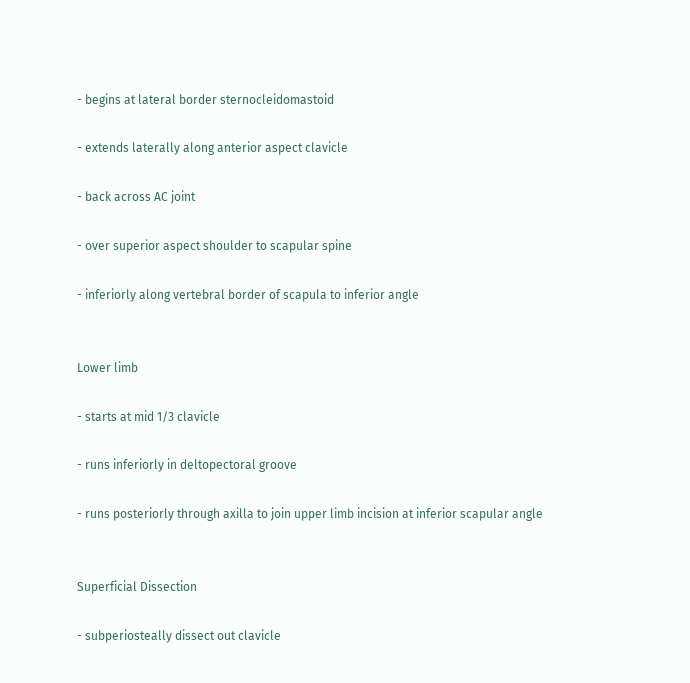- begins at lateral border sternocleidomastoid

- extends laterally along anterior aspect clavicle

- back across AC joint

- over superior aspect shoulder to scapular spine

- inferiorly along vertebral border of scapula to inferior angle


Lower limb

- starts at mid 1/3 clavicle

- runs inferiorly in deltopectoral groove

- runs posteriorly through axilla to join upper limb incision at inferior scapular angle


Superficial Dissection

- subperiosteally dissect out clavicle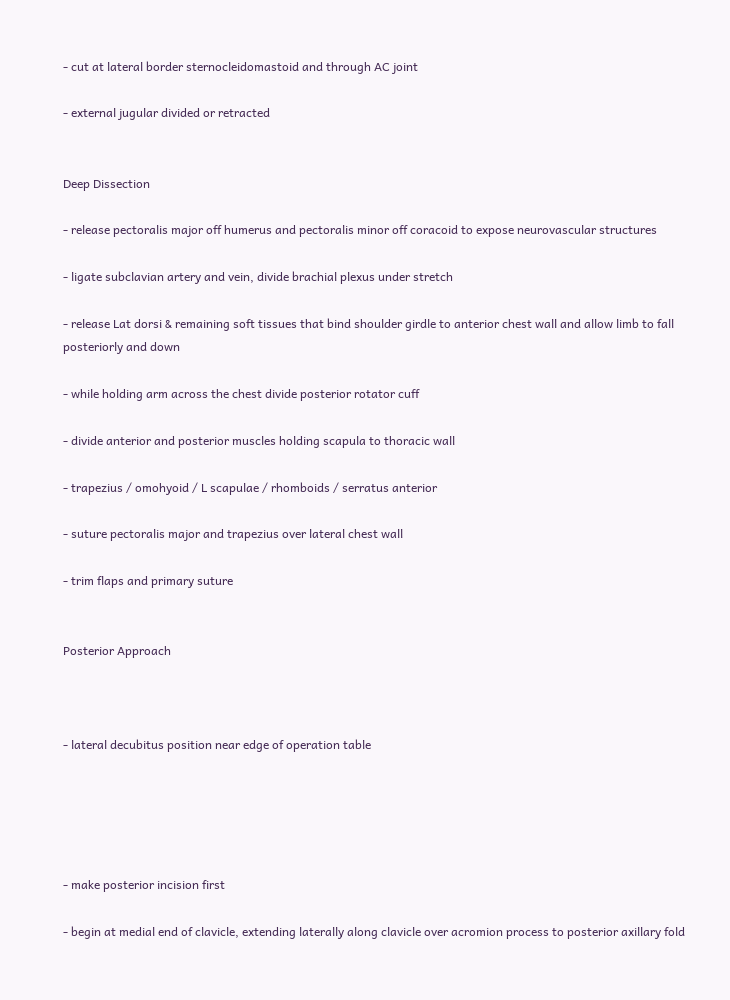- cut at lateral border sternocleidomastoid and through AC joint

- external jugular divided or retracted


Deep Dissection

- release pectoralis major off humerus and pectoralis minor off coracoid to expose neurovascular structures

- ligate subclavian artery and vein, divide brachial plexus under stretch

- release Lat dorsi & remaining soft tissues that bind shoulder girdle to anterior chest wall and allow limb to fall posteriorly and down

- while holding arm across the chest divide posterior rotator cuff

- divide anterior and posterior muscles holding scapula to thoracic wall

- trapezius / omohyoid / L scapulae / rhomboids / serratus anterior

- suture pectoralis major and trapezius over lateral chest wall

- trim flaps and primary suture


Posterior Approach



- lateral decubitus position near edge of operation table





- make posterior incision first

- begin at medial end of clavicle, extending laterally along clavicle over acromion process to posterior axillary fold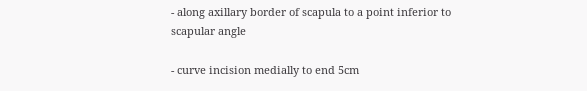- along axillary border of scapula to a point inferior to scapular angle

- curve incision medially to end 5cm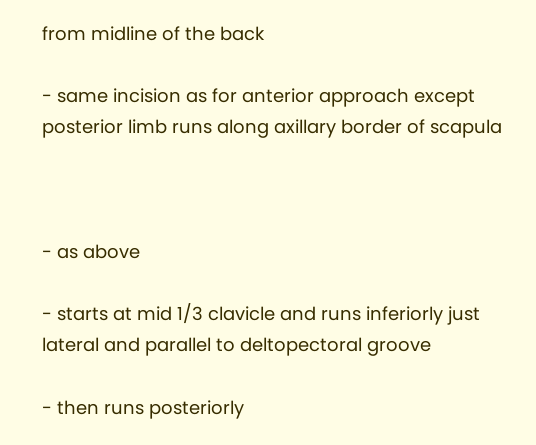from midline of the back

- same incision as for anterior approach except posterior limb runs along axillary border of scapula



- as above

- starts at mid 1/3 clavicle and runs inferiorly just lateral and parallel to deltopectoral groove

- then runs posteriorly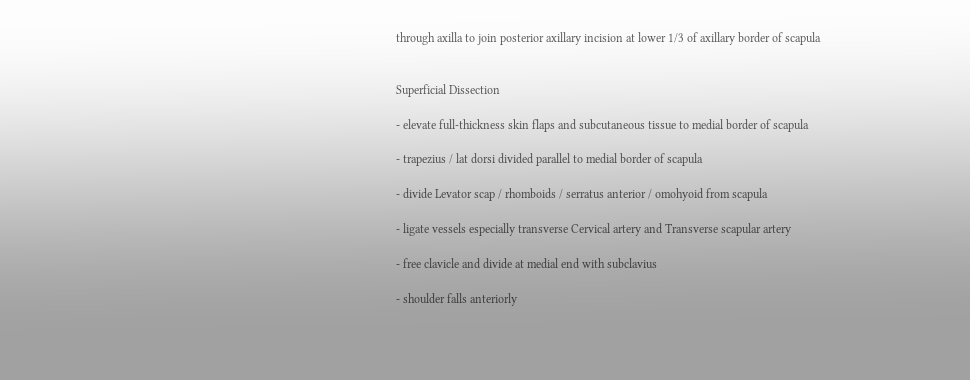through axilla to join posterior axillary incision at lower 1/3 of axillary border of scapula


Superficial Dissection

- elevate full-thickness skin flaps and subcutaneous tissue to medial border of scapula

- trapezius / lat dorsi divided parallel to medial border of scapula

- divide Levator scap / rhomboids / serratus anterior / omohyoid from scapula

- ligate vessels especially transverse Cervical artery and Transverse scapular artery

- free clavicle and divide at medial end with subclavius

- shoulder falls anteriorly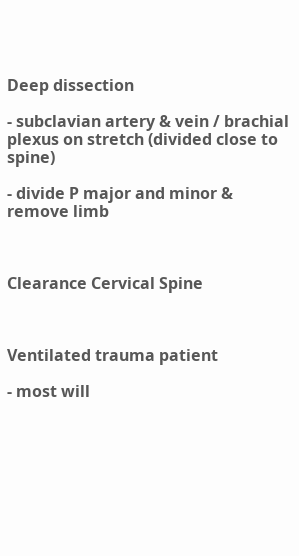Deep dissection

- subclavian artery & vein / brachial plexus on stretch (divided close to spine)

- divide P major and minor & remove limb



Clearance Cervical Spine



Ventilated trauma patient

- most will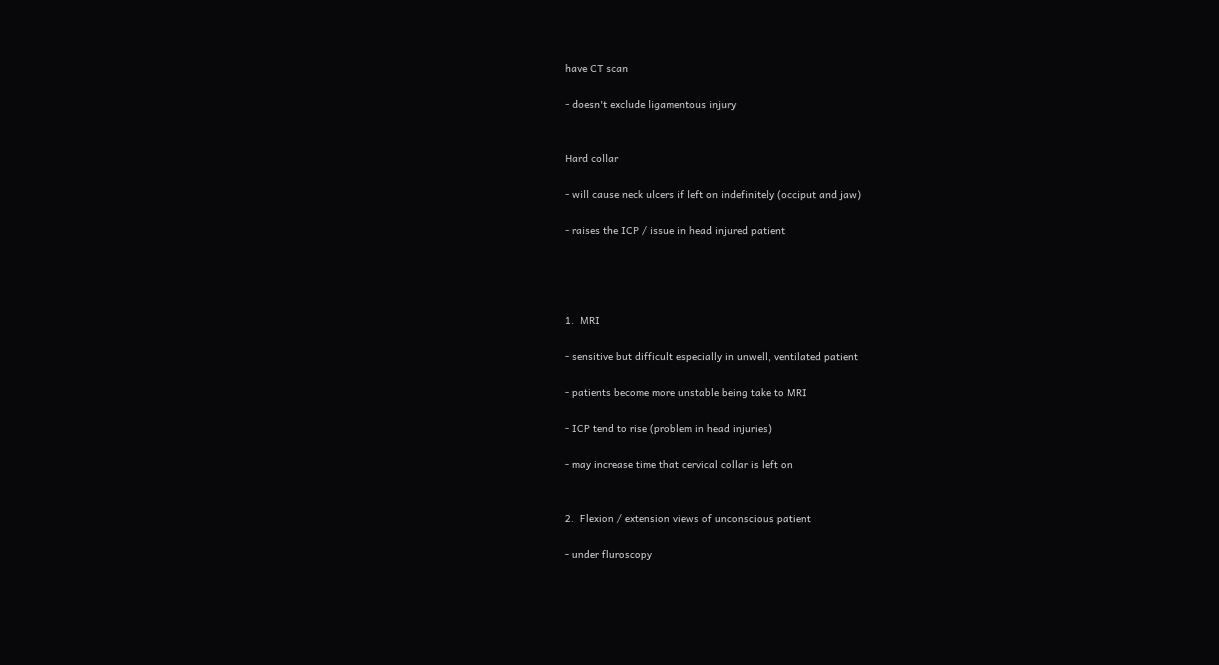have CT scan

- doesn't exclude ligamentous injury


Hard collar

- will cause neck ulcers if left on indefinitely (occiput and jaw)

- raises the ICP / issue in head injured patient




1.  MRI

- sensitive but difficult especially in unwell, ventilated patient

- patients become more unstable being take to MRI

- ICP tend to rise (problem in head injuries)

- may increase time that cervical collar is left on


2.  Flexion / extension views of unconscious patient

- under fluroscopy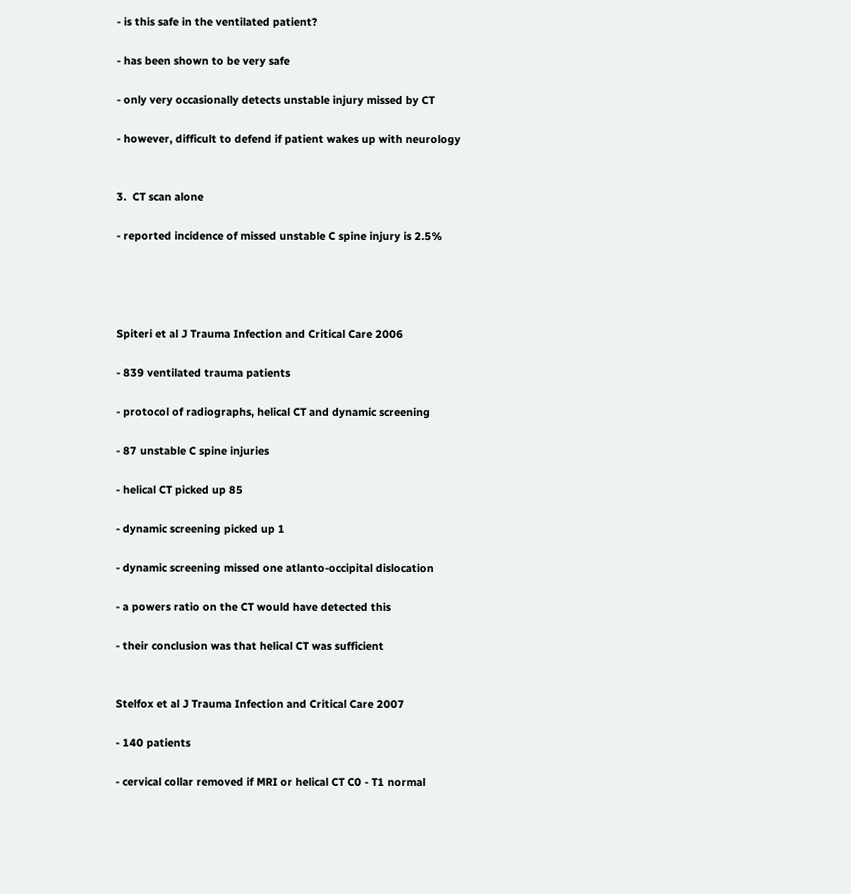- is this safe in the ventilated patient?

- has been shown to be very safe

- only very occasionally detects unstable injury missed by CT

- however, difficult to defend if patient wakes up with neurology


3.  CT scan alone

- reported incidence of missed unstable C spine injury is 2.5%




Spiteri et al J Trauma Infection and Critical Care 2006

- 839 ventilated trauma patients

- protocol of radiographs, helical CT and dynamic screening

- 87 unstable C spine injuries

- helical CT picked up 85

- dynamic screening picked up 1

- dynamic screening missed one atlanto-occipital dislocation

- a powers ratio on the CT would have detected this

- their conclusion was that helical CT was sufficient


Stelfox et al J Trauma Infection and Critical Care 2007

- 140 patients

- cervical collar removed if MRI or helical CT C0 - T1 normal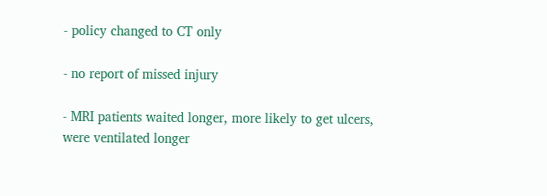- policy changed to CT only

- no report of missed injury

- MRI patients waited longer, more likely to get ulcers, were ventilated longer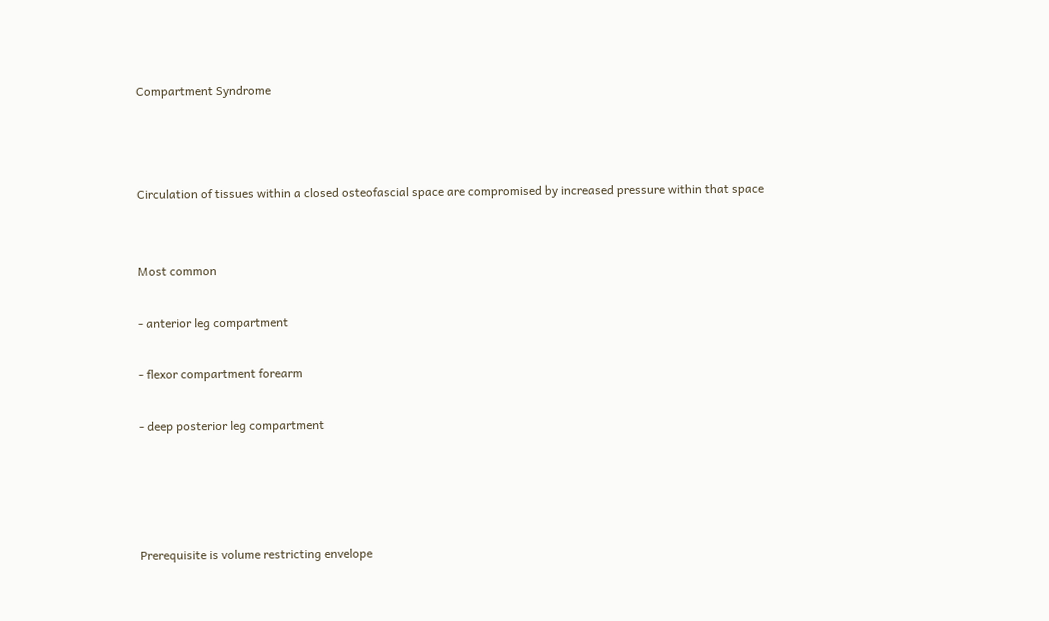Compartment Syndrome



Circulation of tissues within a closed osteofascial space are compromised by increased pressure within that space


Most common

- anterior leg compartment

- flexor compartment forearm

- deep posterior leg compartment




Prerequisite is volume restricting envelope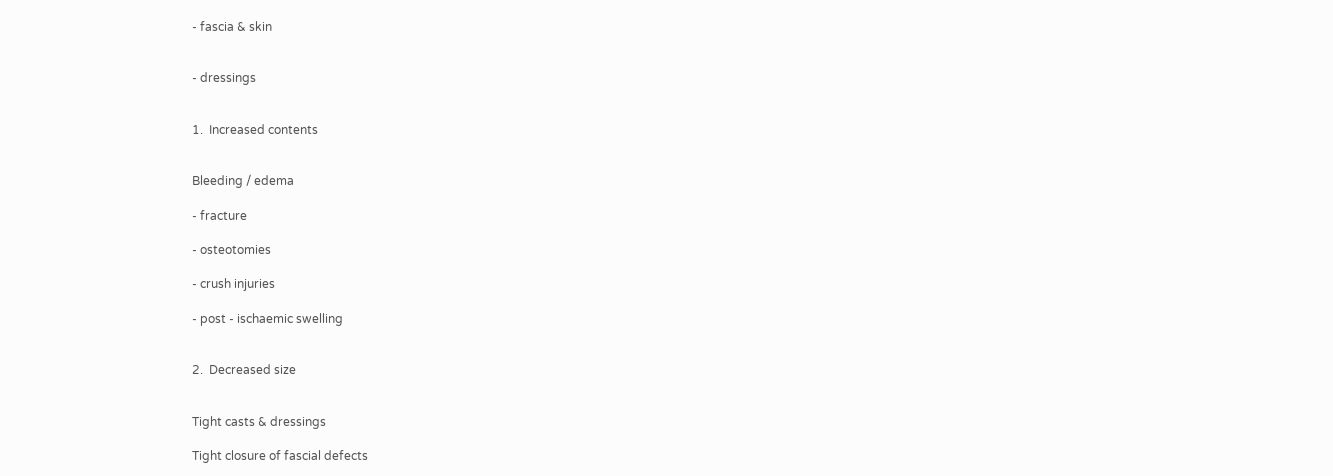- fascia & skin


- dressings


1.  Increased contents


Bleeding / edema

- fracture

- osteotomies

- crush injuries

- post - ischaemic swelling


2.  Decreased size


Tight casts & dressings

Tight closure of fascial defects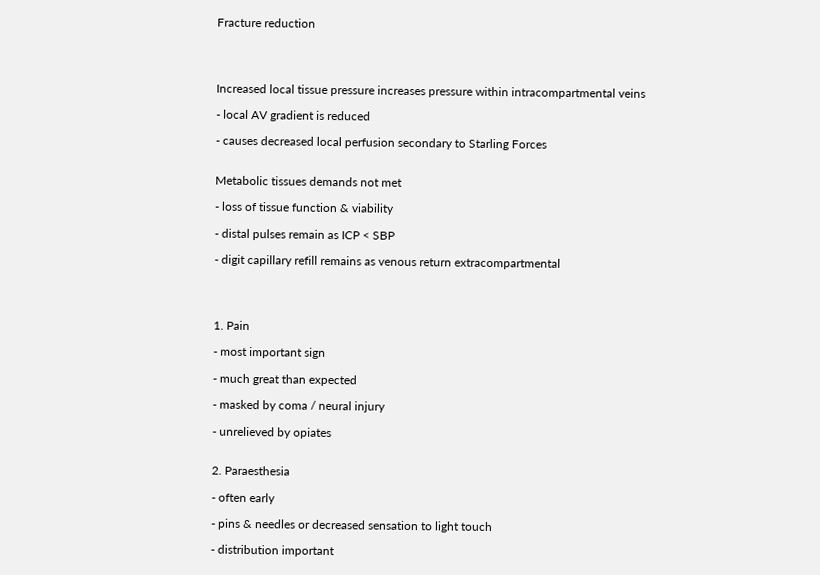Fracture reduction




Increased local tissue pressure increases pressure within intracompartmental veins

- local AV gradient is reduced

- causes decreased local perfusion secondary to Starling Forces


Metabolic tissues demands not met

- loss of tissue function & viability

- distal pulses remain as ICP < SBP

- digit capillary refill remains as venous return extracompartmental




1. Pain

- most important sign

- much great than expected

- masked by coma / neural injury

- unrelieved by opiates


2. Paraesthesia

- often early

- pins & needles or decreased sensation to light touch

- distribution important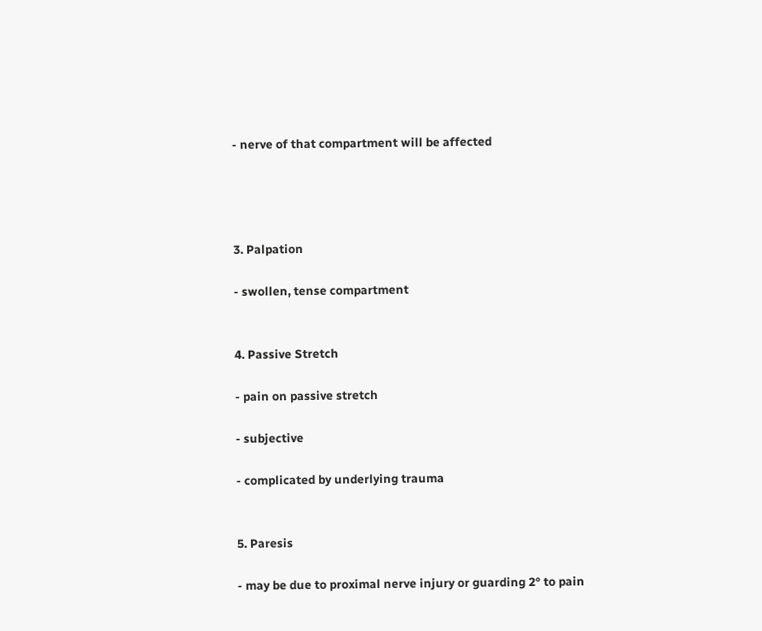- nerve of that compartment will be affected




3. Palpation

- swollen, tense compartment


4. Passive Stretch

- pain on passive stretch

- subjective

- complicated by underlying trauma


5. Paresis

- may be due to proximal nerve injury or guarding 2° to pain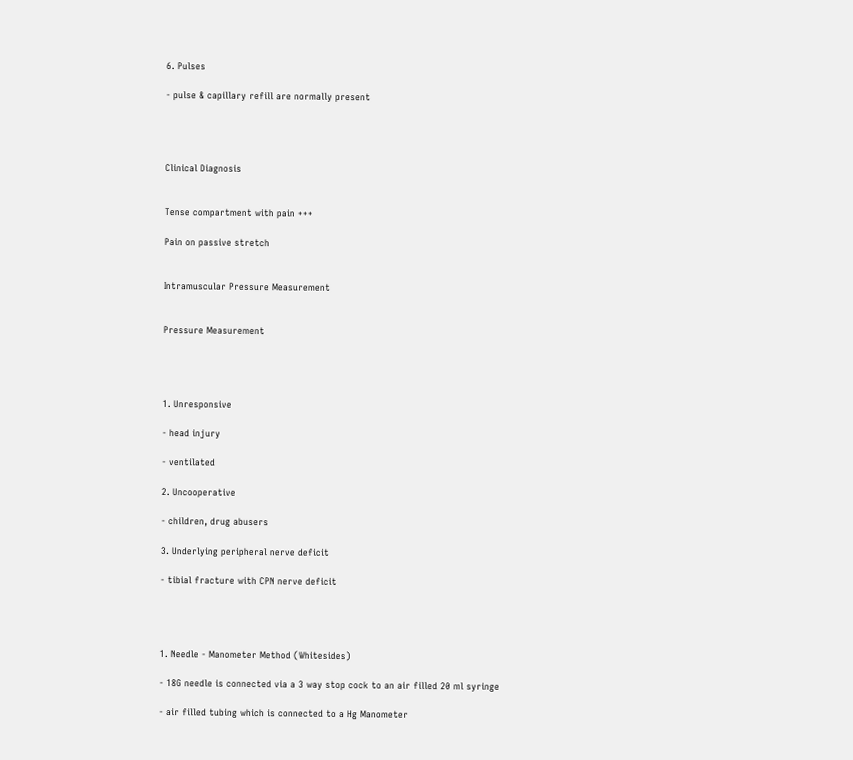6. Pulses

- pulse & capillary refill are normally present




Clinical Diagnosis


Tense compartment with pain +++

Pain on passive stretch


Intramuscular Pressure Measurement


Pressure Measurement




1. Unresponsive

- head injury

- ventilated

2. Uncooperative

- children, drug abusers

3. Underlying peripheral nerve deficit

- tibial fracture with CPN nerve deficit




1. Needle - Manometer Method (Whitesides)

- 18G needle is connected via a 3 way stop cock to an air filled 20 ml syringe

- air filled tubing which is connected to a Hg Manometer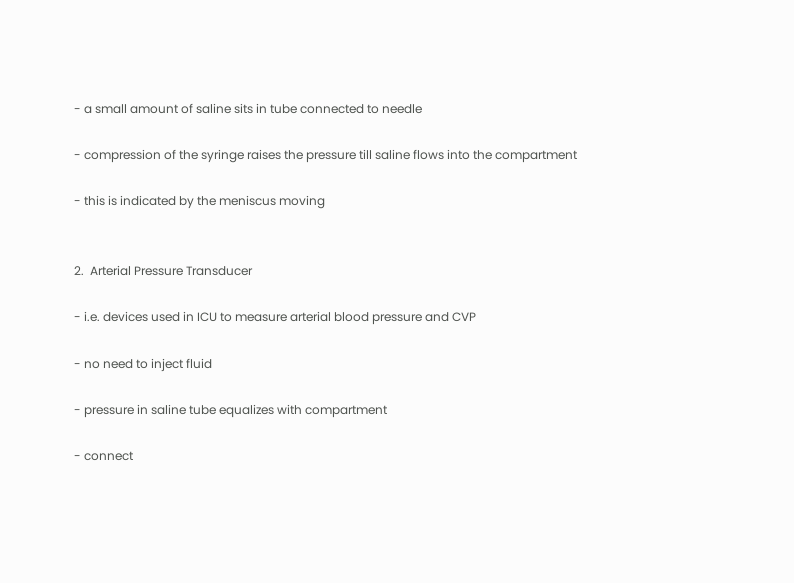- a small amount of saline sits in tube connected to needle

- compression of the syringe raises the pressure till saline flows into the compartment

- this is indicated by the meniscus moving


2.  Arterial Pressure Transducer

- i.e. devices used in ICU to measure arterial blood pressure and CVP

- no need to inject fluid

- pressure in saline tube equalizes with compartment

- connect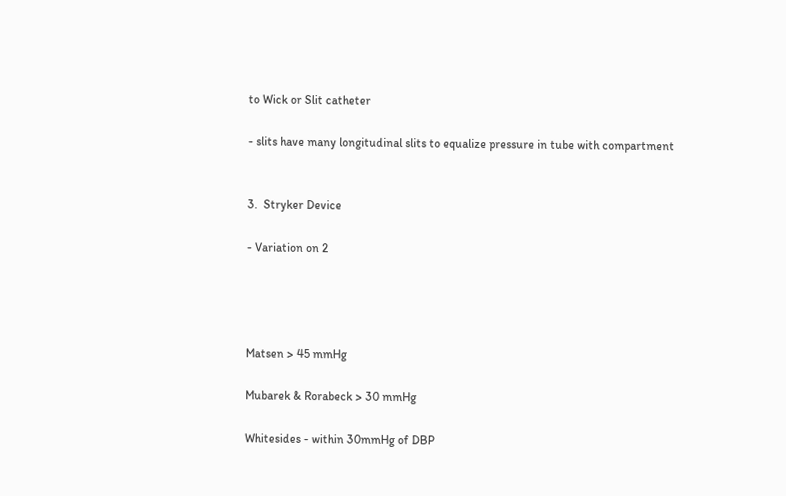to Wick or Slit catheter

- slits have many longitudinal slits to equalize pressure in tube with compartment


3.  Stryker Device

- Variation on 2




Matsen > 45 mmHg

Mubarek & Rorabeck > 30 mmHg

Whitesides - within 30mmHg of DBP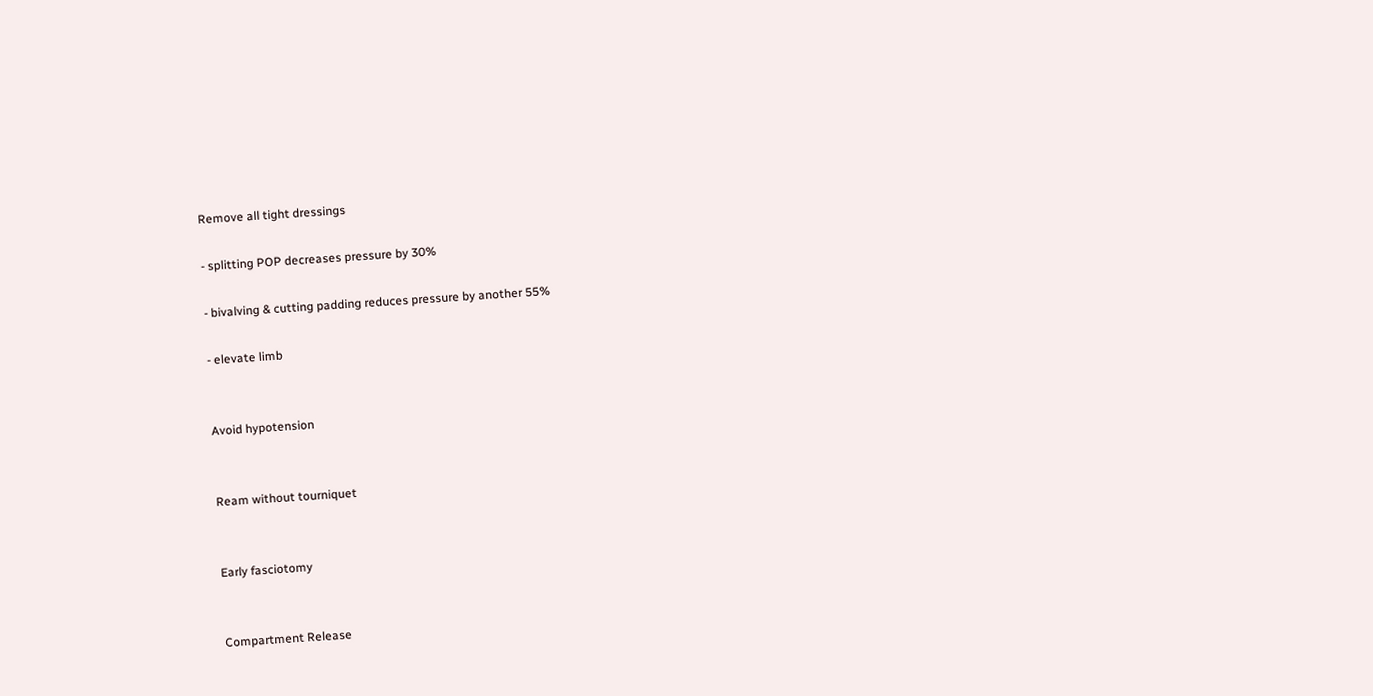Remove all tight dressings

- splitting POP decreases pressure by 30%

- bivalving & cutting padding reduces pressure by another 55%

- elevate limb


Avoid hypotension


Ream without tourniquet


Early fasciotomy


Compartment Release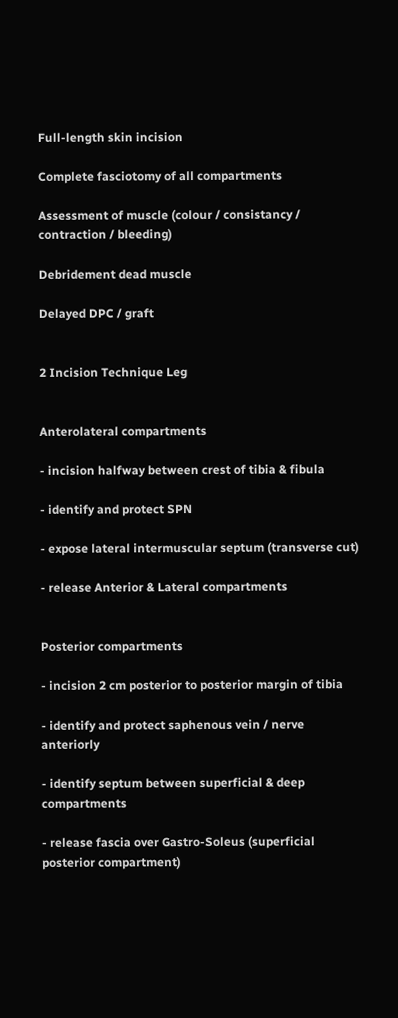Full-length skin incision

Complete fasciotomy of all compartments

Assessment of muscle (colour / consistancy / contraction / bleeding)

Debridement dead muscle

Delayed DPC / graft


2 Incision Technique Leg


Anterolateral compartments

- incision halfway between crest of tibia & fibula

- identify and protect SPN

- expose lateral intermuscular septum (transverse cut)

- release Anterior & Lateral compartments


Posterior compartments

- incision 2 cm posterior to posterior margin of tibia

- identify and protect saphenous vein / nerve anteriorly

- identify septum between superficial & deep compartments

- release fascia over Gastro-Soleus (superficial posterior compartment)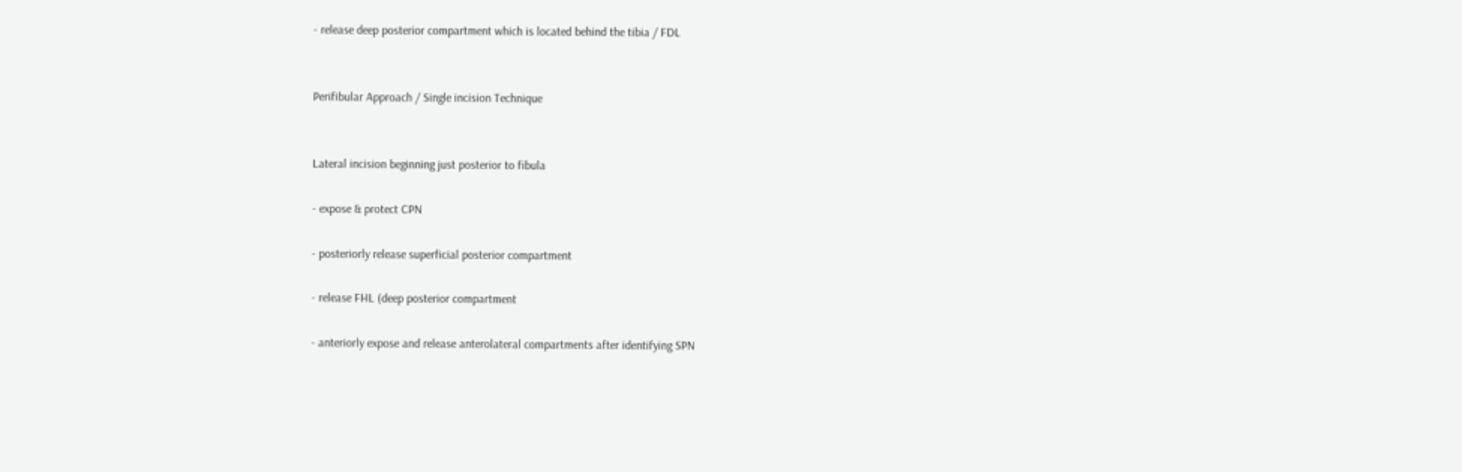- release deep posterior compartment which is located behind the tibia / FDL


Perifibular Approach / Single incision Technique


Lateral incision beginning just posterior to fibula

- expose & protect CPN

- posteriorly release superficial posterior compartment

- release FHL (deep posterior compartment

- anteriorly expose and release anterolateral compartments after identifying SPN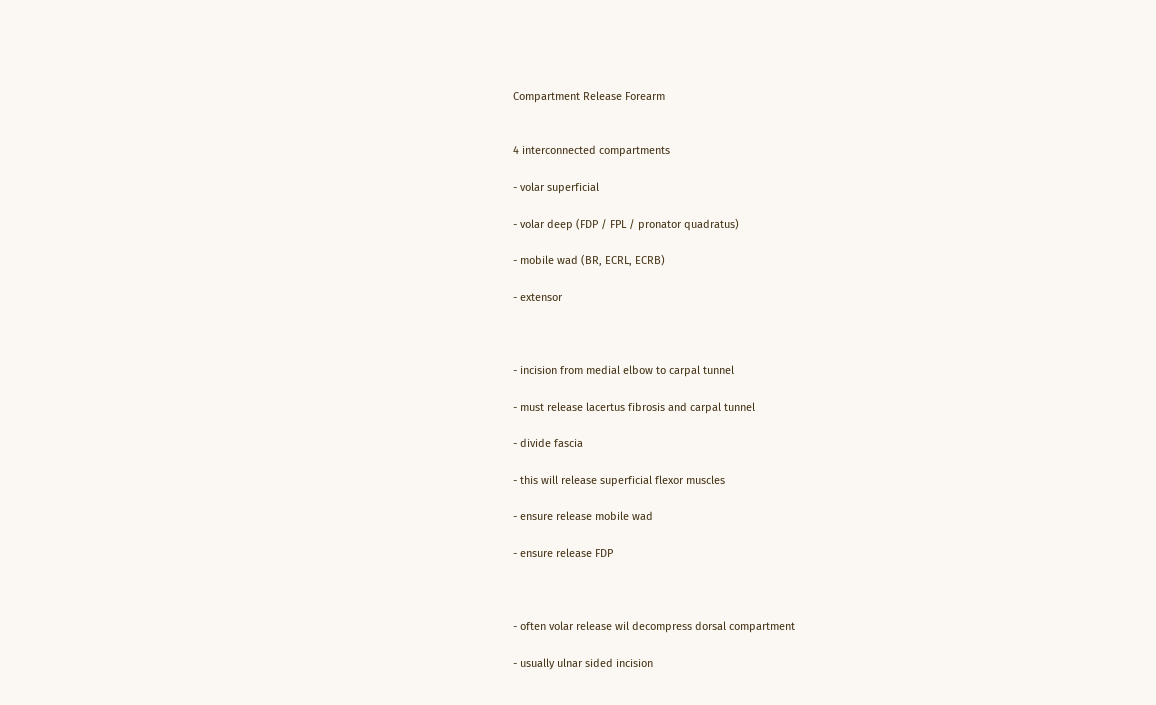Compartment Release Forearm


4 interconnected compartments

- volar superficial

- volar deep (FDP / FPL / pronator quadratus)

- mobile wad (BR, ECRL, ECRB)

- extensor



- incision from medial elbow to carpal tunnel

- must release lacertus fibrosis and carpal tunnel

- divide fascia

- this will release superficial flexor muscles

- ensure release mobile wad

- ensure release FDP



- often volar release wil decompress dorsal compartment

- usually ulnar sided incision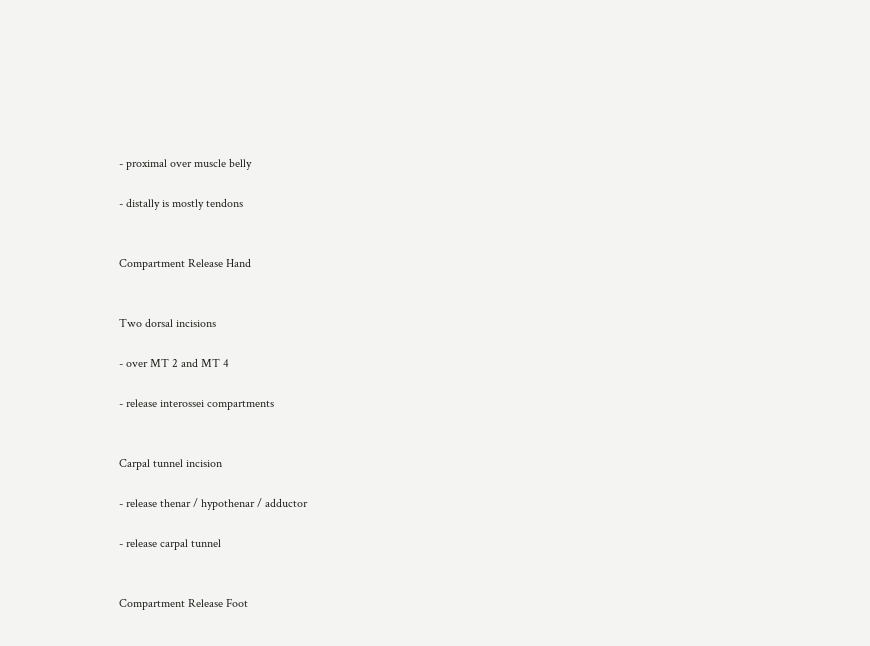- proximal over muscle belly

- distally is mostly tendons


Compartment Release Hand


Two dorsal incisions

- over MT 2 and MT 4

- release interossei compartments


Carpal tunnel incision

- release thenar / hypothenar / adductor

- release carpal tunnel


Compartment Release Foot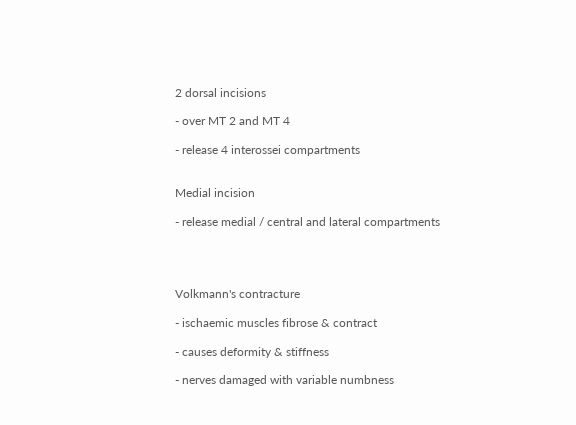2 dorsal incisions

- over MT 2 and MT 4

- release 4 interossei compartments


Medial incision

- release medial / central and lateral compartments




Volkmann's contracture

- ischaemic muscles fibrose & contract

- causes deformity & stiffness

- nerves damaged with variable numbness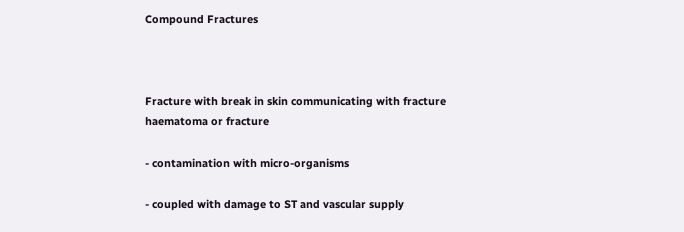Compound Fractures



Fracture with break in skin communicating with fracture haematoma or fracture

- contamination with micro-organisms

- coupled with damage to ST and vascular supply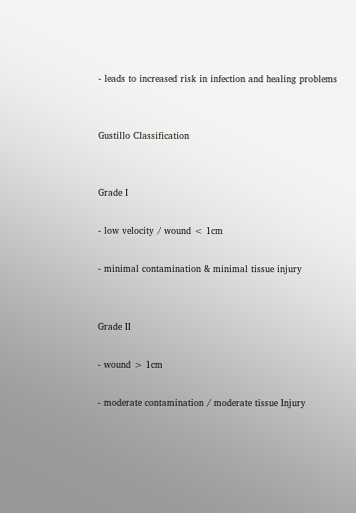- leads to increased risk in infection and healing problems


Gustillo Classification


Grade I

- low velocity / wound < 1cm

- minimal contamination & minimal tissue injury


Grade II

- wound > 1cm

- moderate contamination / moderate tissue Injury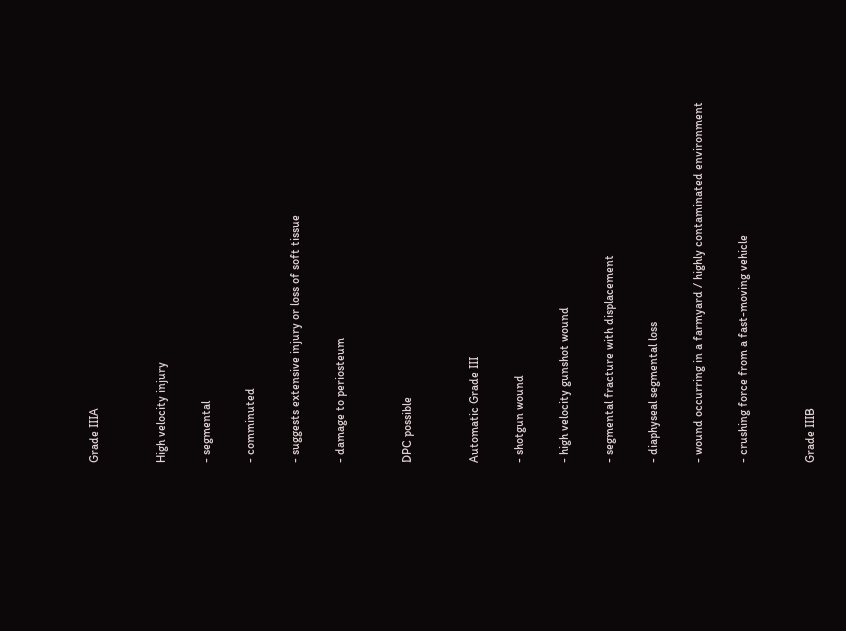Grade IIIA


High velocity injury

- segmental

- comminuted

- suggests extensive injury or loss of soft tissue

- damage to periosteum


DPC possible


Automatic Grade III

- shotgun wound

- high velocity gunshot wound

- segmental fracture with displacement

- diaphyseal segmental loss

- wound occurring in a farmyard / highly contaminated environment

- crushing force from a fast-moving vehicle


Grade IIIB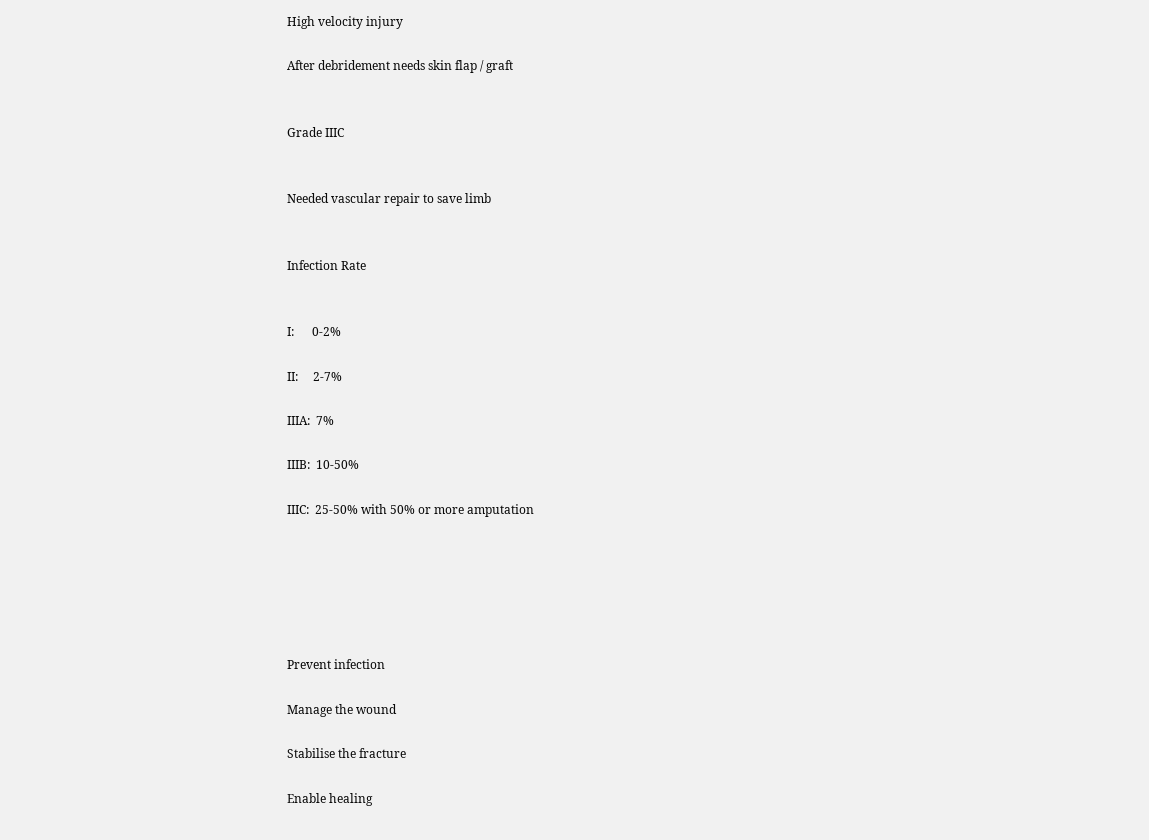High velocity injury

After debridement needs skin flap / graft


Grade IIIC


Needed vascular repair to save limb


Infection Rate


I:      0-2%

II:     2-7%

IIIA:  7%

IIIB:  10-50%

IIIC:  25-50% with 50% or more amputation






Prevent infection

Manage the wound

Stabilise the fracture

Enable healing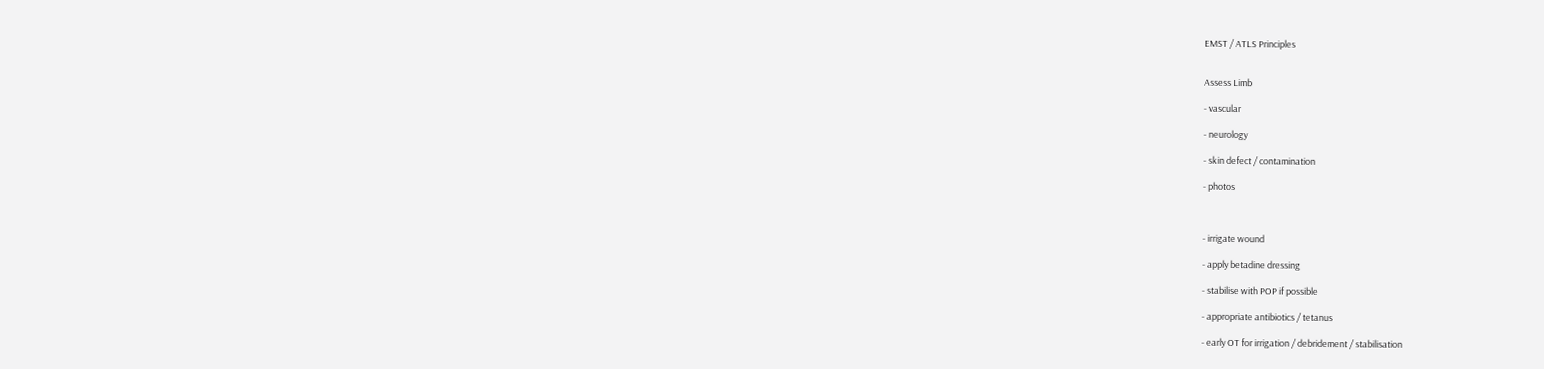EMST / ATLS Principles


Assess Limb

- vascular

- neurology

- skin defect / contamination

- photos



- irrigate wound

- apply betadine dressing

- stabilise with POP if possible

- appropriate antibiotics / tetanus

- early OT for irrigation / debridement / stabilisation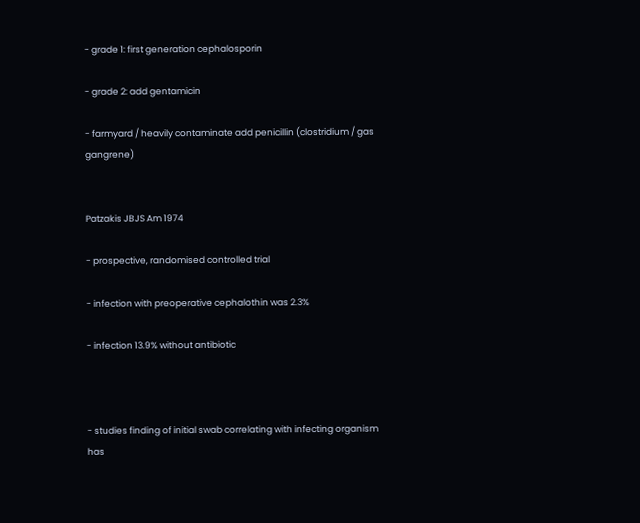- grade 1: first generation cephalosporin

- grade 2: add gentamicin

- farmyard / heavily contaminate add penicillin (clostridium / gas gangrene)


Patzakis JBJS Am 1974

- prospective, randomised controlled trial

- infection with preoperative cephalothin was 2.3%

- infection 13.9% without antibiotic



- studies finding of initial swab correlating with infecting organism has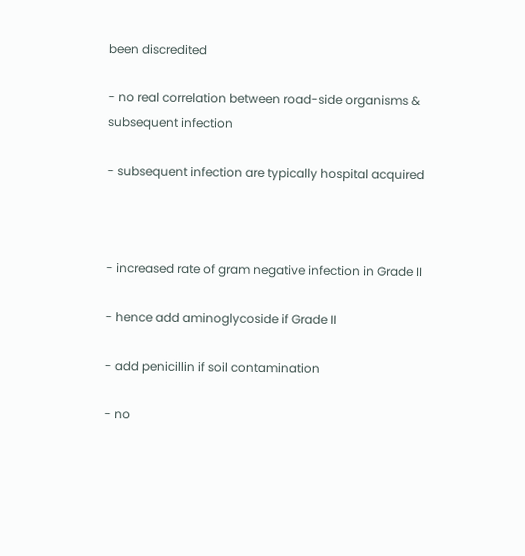been discredited

- no real correlation between road-side organisms & subsequent infection

- subsequent infection are typically hospital acquired



- increased rate of gram negative infection in Grade II

- hence add aminoglycoside if Grade II

- add penicillin if soil contamination

- no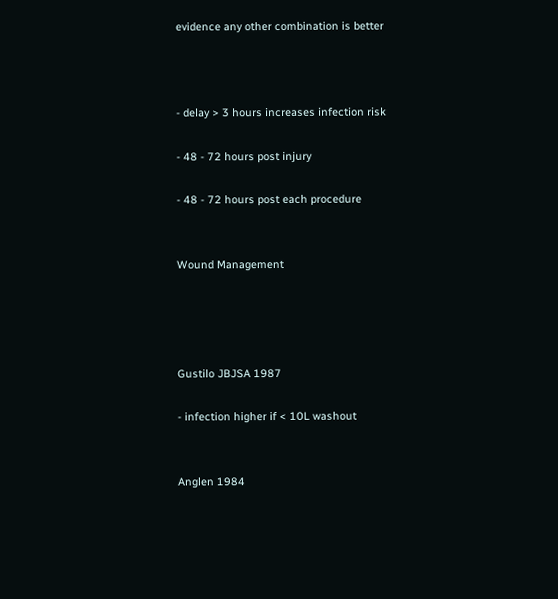evidence any other combination is better



- delay > 3 hours increases infection risk

- 48 - 72 hours post injury

- 48 - 72 hours post each procedure


Wound Management




Gustilo JBJSA 1987

- infection higher if < 10L washout


Anglen 1984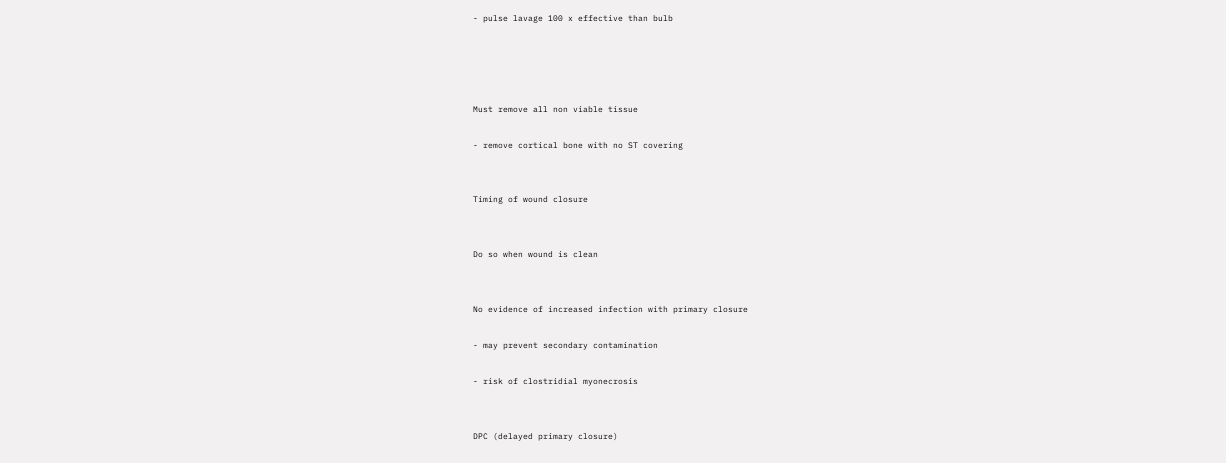- pulse lavage 100 x effective than bulb




Must remove all non viable tissue

- remove cortical bone with no ST covering


Timing of wound closure


Do so when wound is clean


No evidence of increased infection with primary closure

- may prevent secondary contamination

- risk of clostridial myonecrosis


DPC (delayed primary closure)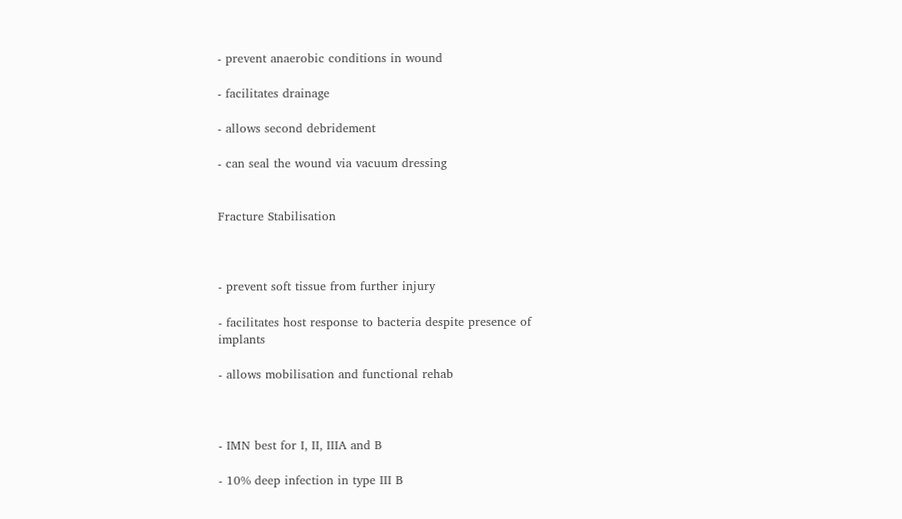- prevent anaerobic conditions in wound

- facilitates drainage

- allows second debridement

- can seal the wound via vacuum dressing


Fracture Stabilisation



- prevent soft tissue from further injury

- facilitates host response to bacteria despite presence of implants

- allows mobilisation and functional rehab



- IMN best for I, II, IIIA and B

- 10% deep infection in type III B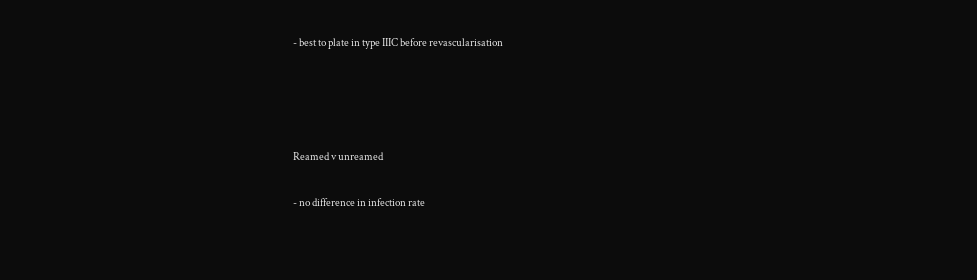- best to plate in type IIIC before revascularisation




Reamed v unreamed

- no difference in infection rate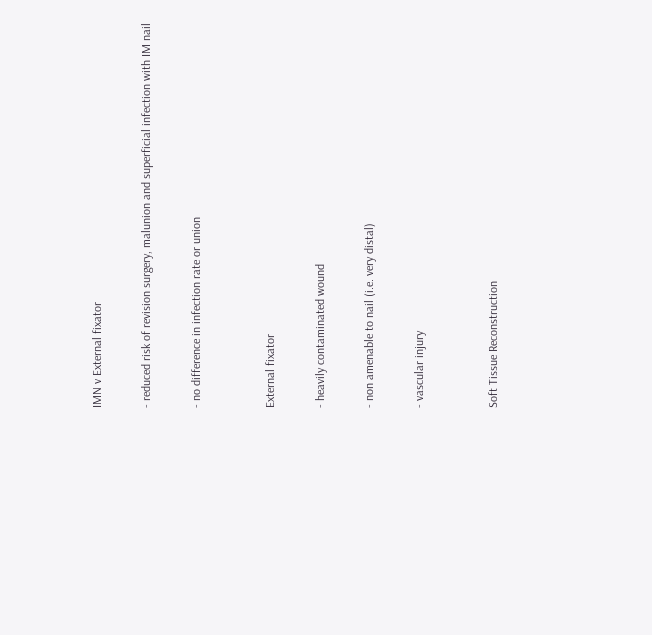IMN v External fixator

- reduced risk of revision surgery, malunion and superficial infection with IM nail

- no difference in infection rate or union


External fixator

- heavily contaminated wound

- non amenable to nail (i.e. very distal)

- vascular injury


Soft Tissue Reconstruction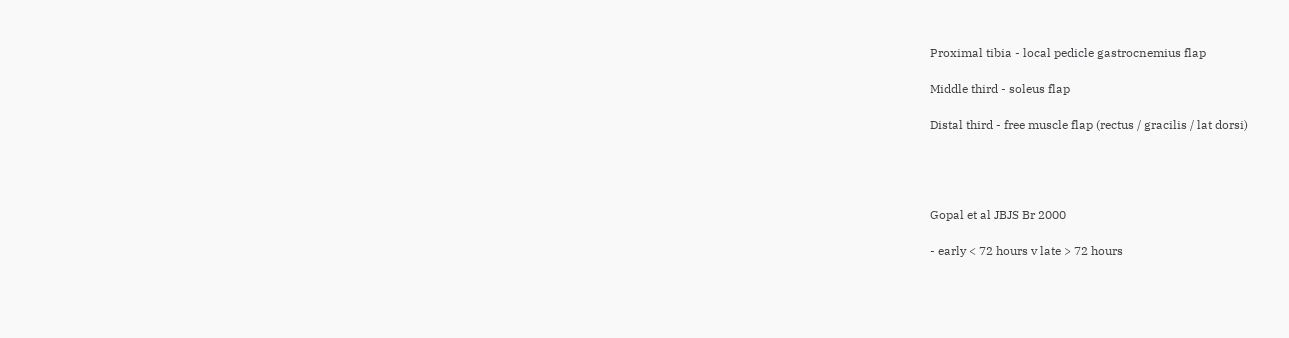Proximal tibia - local pedicle gastrocnemius flap

Middle third - soleus flap

Distal third - free muscle flap (rectus / gracilis / lat dorsi)




Gopal et al JBJS Br 2000

- early < 72 hours v late > 72 hours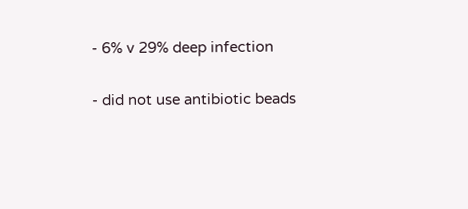- 6% v 29% deep infection

- did not use antibiotic beads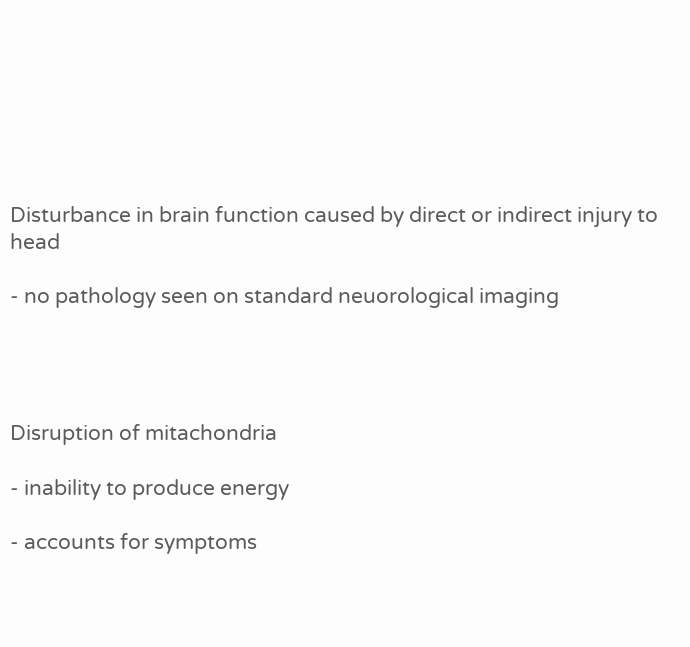Disturbance in brain function caused by direct or indirect injury to head

- no pathology seen on standard neuorological imaging




Disruption of mitachondria

- inability to produce energy

- accounts for symptoms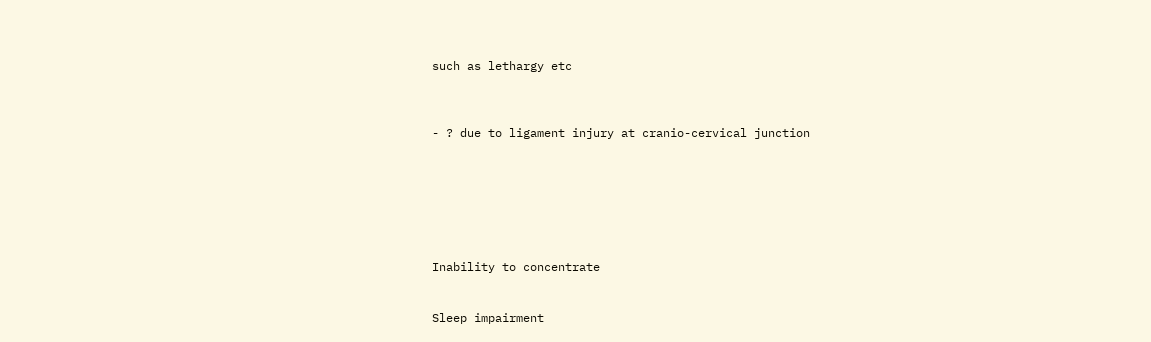such as lethargy etc



- ? due to ligament injury at cranio-cervical junction







Inability to concentrate


Sleep impairment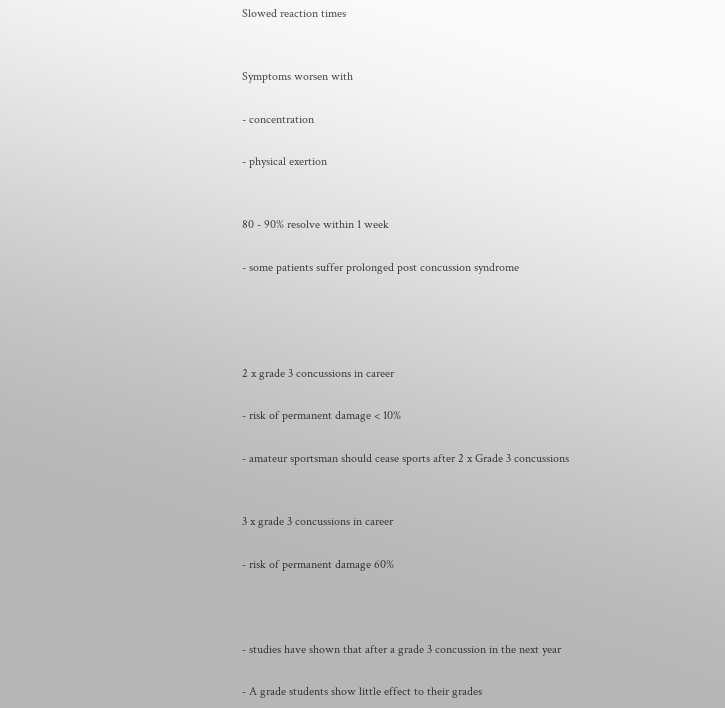Slowed reaction times


Symptoms worsen with

- concentration

- physical exertion


80 - 90% resolve within 1 week

- some patients suffer prolonged post concussion syndrome




2 x grade 3 concussions in career

- risk of permanent damage < 10%

- amateur sportsman should cease sports after 2 x Grade 3 concussions


3 x grade 3 concussions in career

- risk of permanent damage 60%



- studies have shown that after a grade 3 concussion in the next year

- A grade students show little effect to their grades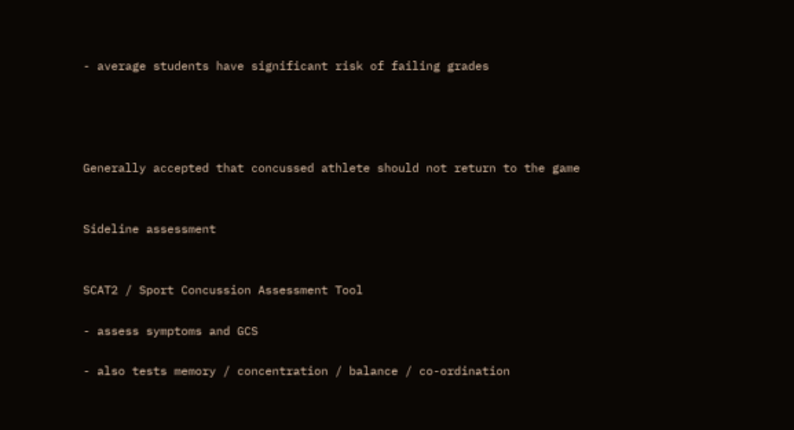- average students have significant risk of failing grades




Generally accepted that concussed athlete should not return to the game


Sideline assessment


SCAT2 / Sport Concussion Assessment Tool

- assess symptoms and GCS

- also tests memory / concentration / balance / co-ordination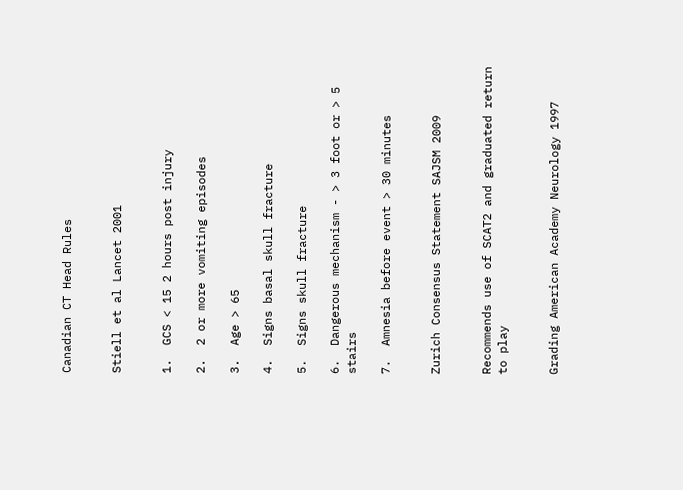Canadian CT Head Rules


Stiell et al Lancet 2001


1.  GCS < 15 2 hours post injury

2.  2 or more vomiting episodes

3.  Age > 65

4.  Signs basal skull fracture

5.  Signs skull fracture

6.  Dangerous mechanism - > 3 foot or > 5 stairs

7.  Amnesia before event > 30 minutes


Zurich Consensus Statement SAJSM 2009


Recommends use of SCAT2 and graduated return to play


Grading American Academy Neurology 1997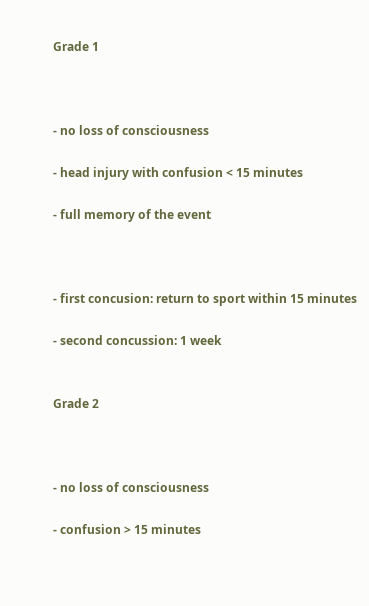Grade 1



- no loss of consciousness

- head injury with confusion < 15 minutes

- full memory of the event



- first concusion: return to sport within 15 minutes

- second concussion: 1 week


Grade 2



- no loss of consciousness

- confusion > 15 minutes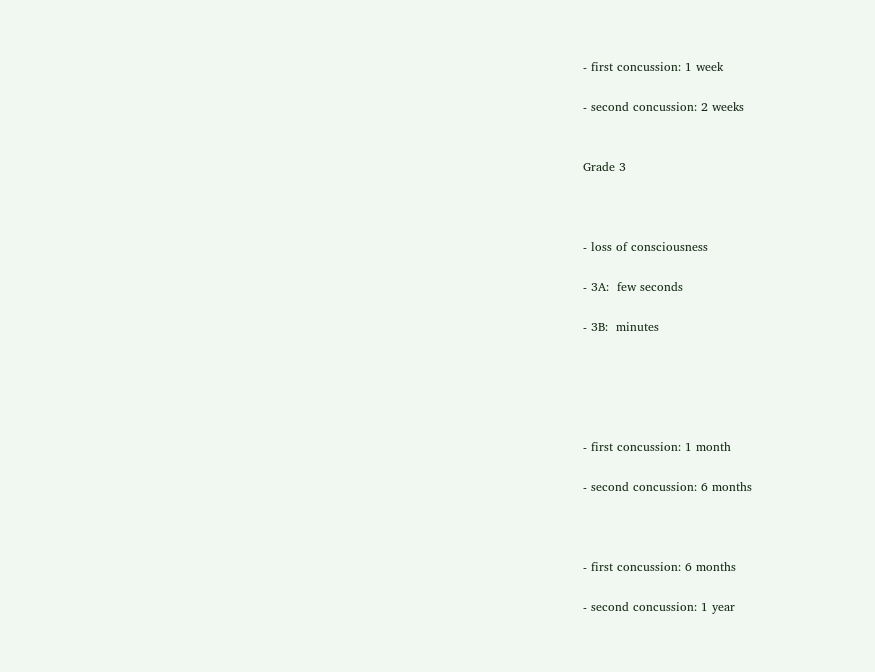- first concussion: 1 week

- second concussion: 2 weeks


Grade 3



- loss of consciousness

- 3A:  few seconds

- 3B:  minutes





- first concussion: 1 month

- second concussion: 6 months



- first concussion: 6 months

- second concussion: 1 year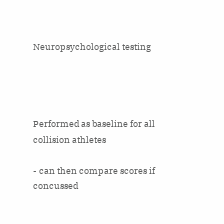Neuropsychological testing




Performed as baseline for all collision athletes

- can then compare scores if concussed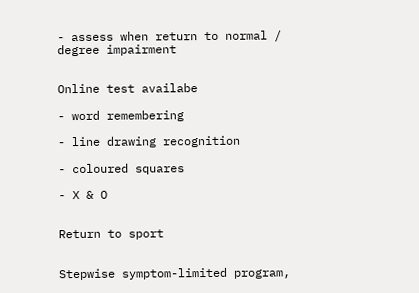- assess when return to normal / degree impairment


Online test availabe

- word remembering

- line drawing recognition

- coloured squares

- X & O


Return to sport


Stepwise symptom-limited program,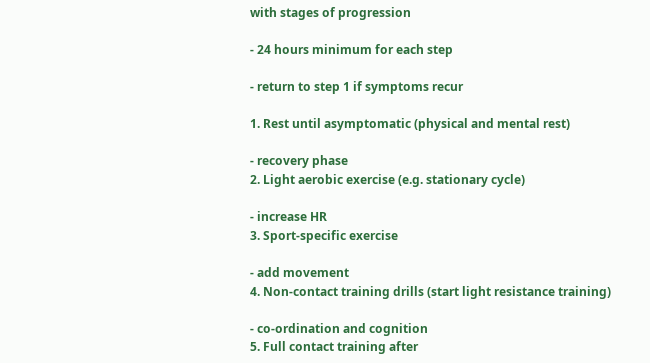with stages of progression

- 24 hours minimum for each step

- return to step 1 if symptoms recur

1. Rest until asymptomatic (physical and mental rest)

- recovery phase
2. Light aerobic exercise (e.g. stationary cycle)

- increase HR
3. Sport-specific exercise

- add movement
4. Non-contact training drills (start light resistance training)

- co-ordination and cognition
5. Full contact training after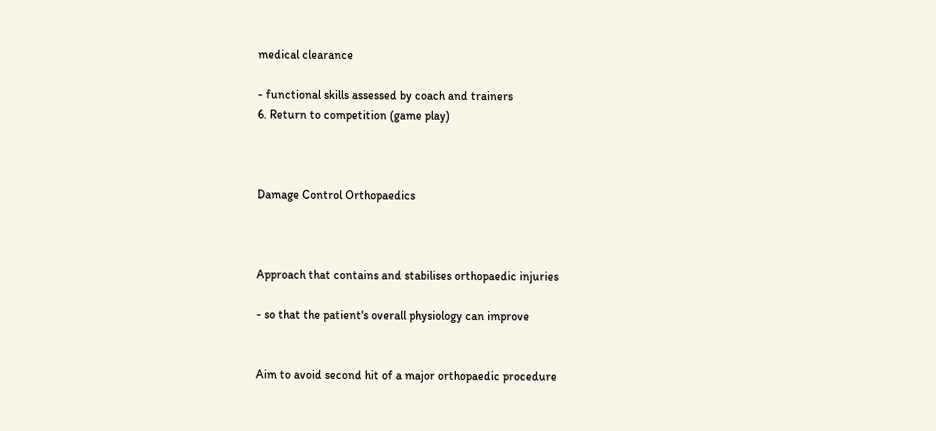medical clearance

- functional skills assessed by coach and trainers
6. Return to competition (game play)



Damage Control Orthopaedics



Approach that contains and stabilises orthopaedic injuries

- so that the patient's overall physiology can improve


Aim to avoid second hit of a major orthopaedic procedure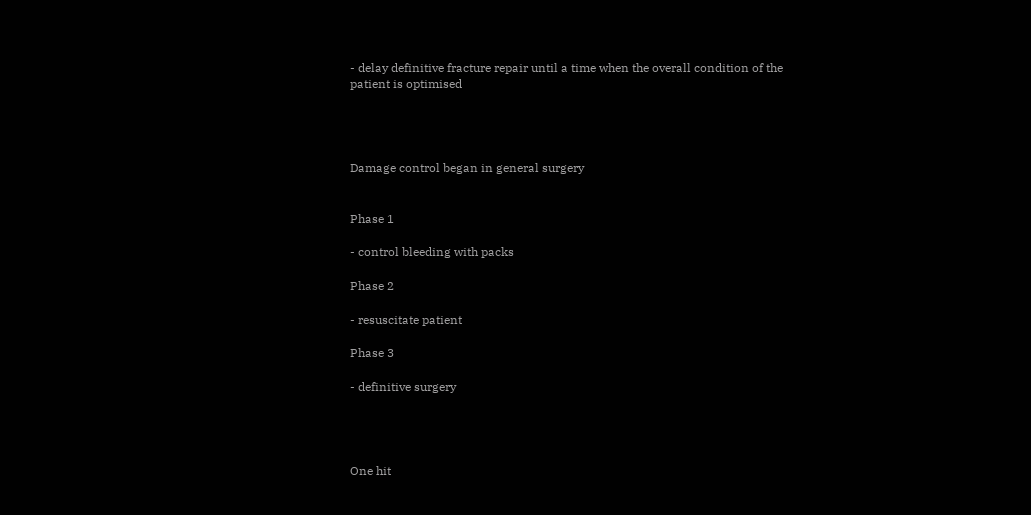- delay definitive fracture repair until a time when the overall condition of the patient is optimised




Damage control began in general surgery


Phase 1

- control bleeding with packs

Phase 2

- resuscitate patient

Phase 3

- definitive surgery




One hit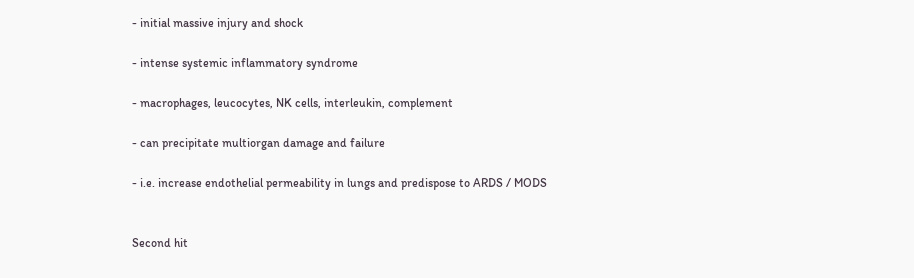- initial massive injury and shock

- intense systemic inflammatory syndrome

- macrophages, leucocytes, NK cells, interleukin, complement

- can precipitate multiorgan damage and failure

- i.e. increase endothelial permeability in lungs and predispose to ARDS / MODS


Second hit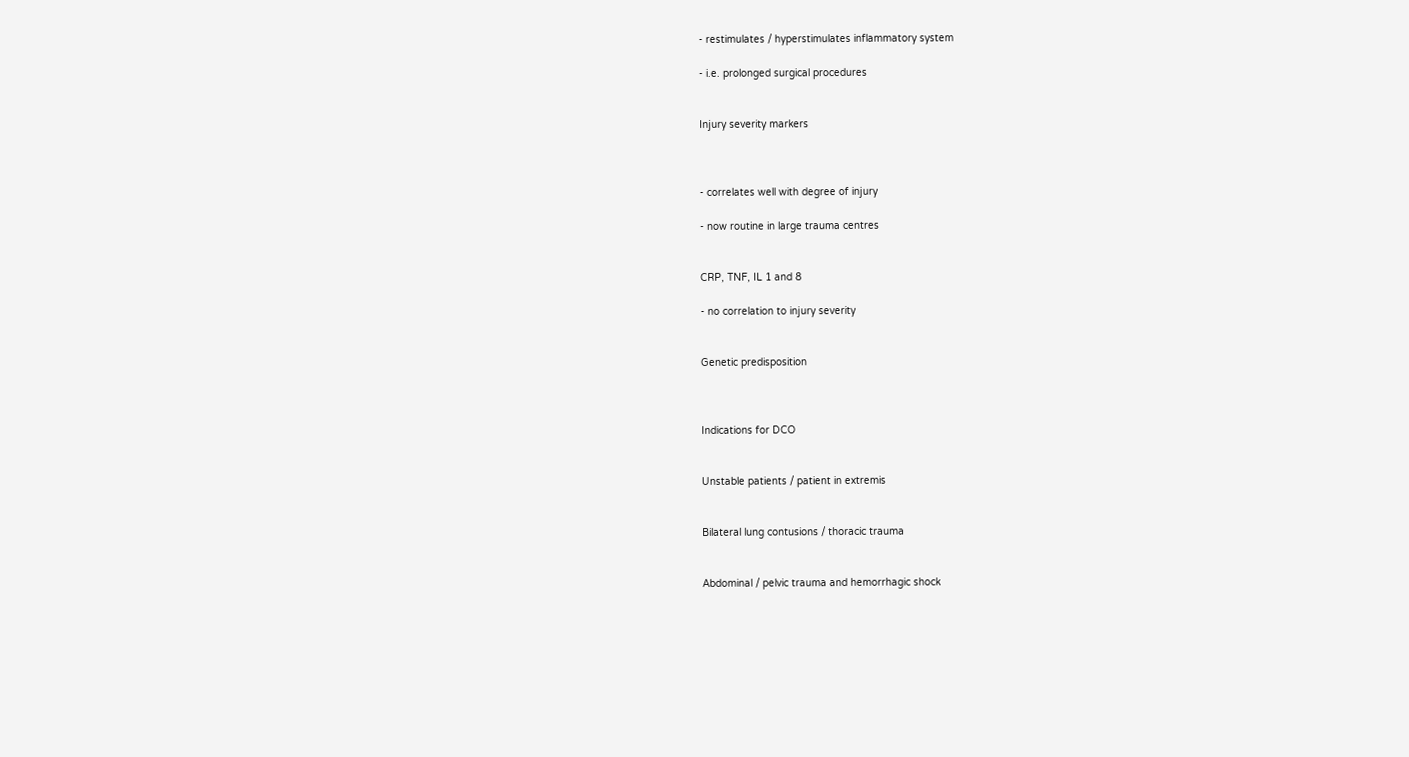- restimulates / hyperstimulates inflammatory system

- i.e. prolonged surgical procedures


Injury severity markers



- correlates well with degree of injury

- now routine in large trauma centres


CRP, TNF, IL 1 and 8

- no correlation to injury severity


Genetic predisposition



Indications for DCO


Unstable patients / patient in extremis


Bilateral lung contusions / thoracic trauma


Abdominal / pelvic trauma and hemorrhagic shock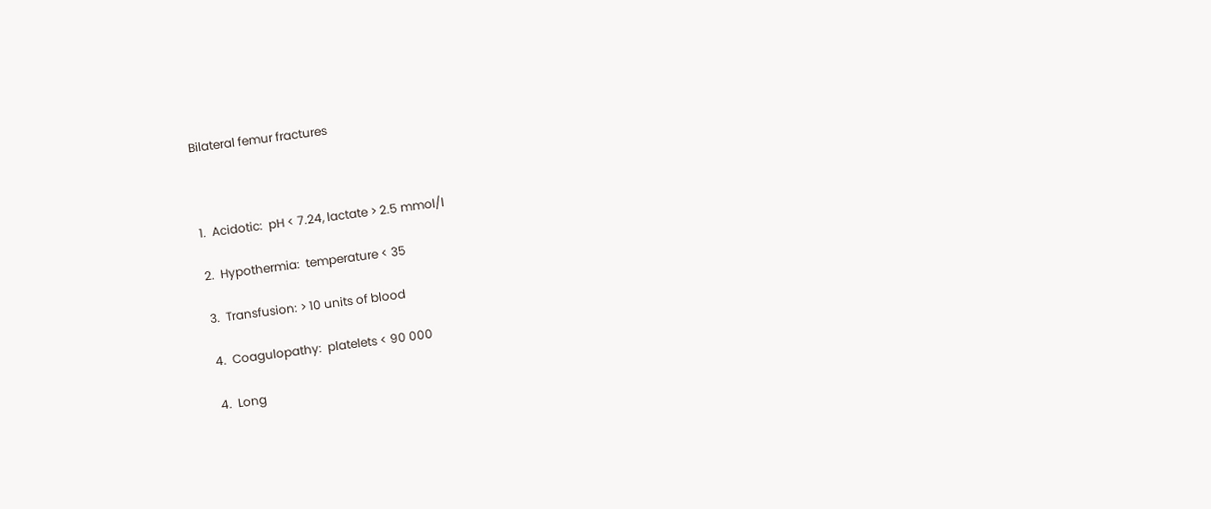Bilateral femur fractures



1.  Acidotic:  pH < 7.24, lactate > 2.5 mmol/l

2.  Hypothermia:  temperature < 35

3.  Transfusion: > 10 units of blood

4.  Coagulopathy:  platelets < 90 000

4.  Long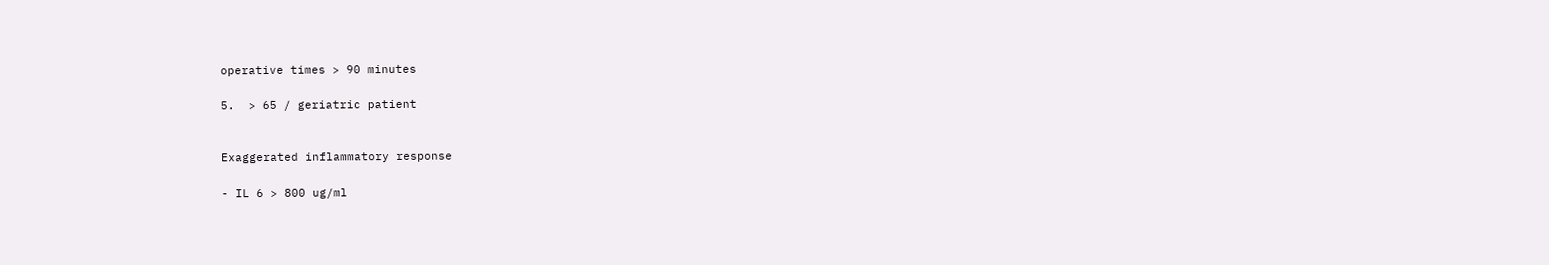operative times > 90 minutes

5.  > 65 / geriatric patient


Exaggerated inflammatory response

- IL 6 > 800 ug/ml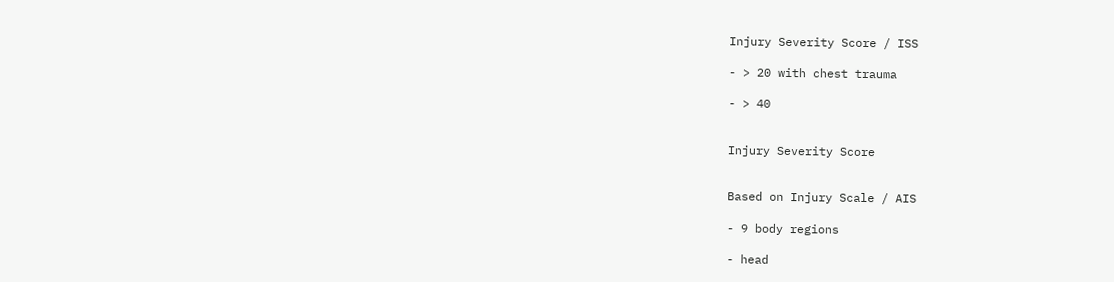Injury Severity Score / ISS

- > 20 with chest trauma

- > 40


Injury Severity Score


Based on Injury Scale / AIS

- 9 body regions

- head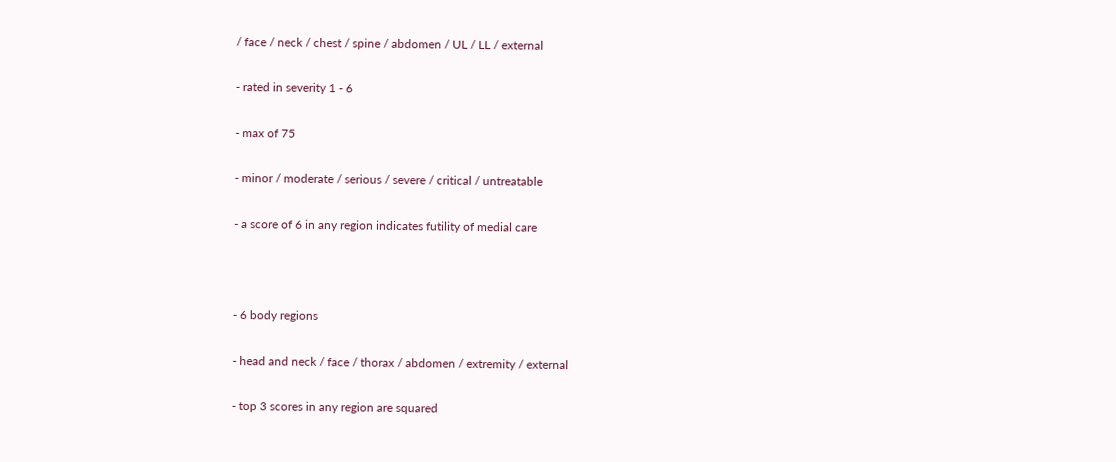/ face / neck / chest / spine / abdomen / UL / LL / external

- rated in severity 1 - 6

- max of 75

- minor / moderate / serious / severe / critical / untreatable

- a score of 6 in any region indicates futility of medial care



- 6 body regions

- head and neck / face / thorax / abdomen / extremity / external

- top 3 scores in any region are squared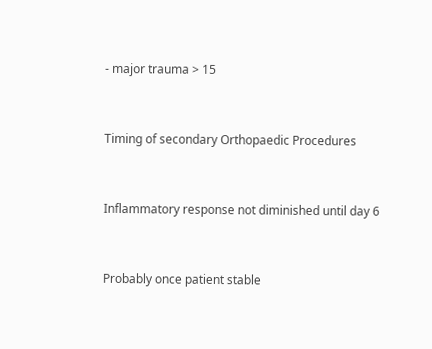- major trauma > 15


Timing of secondary Orthopaedic Procedures


Inflammatory response not diminished until day 6


Probably once patient stable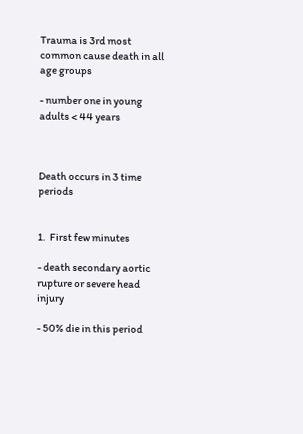Trauma is 3rd most common cause death in all age groups

- number one in young adults < 44 years



Death occurs in 3 time periods


1.  First few minutes

- death secondary aortic rupture or severe head injury

- 50% die in this period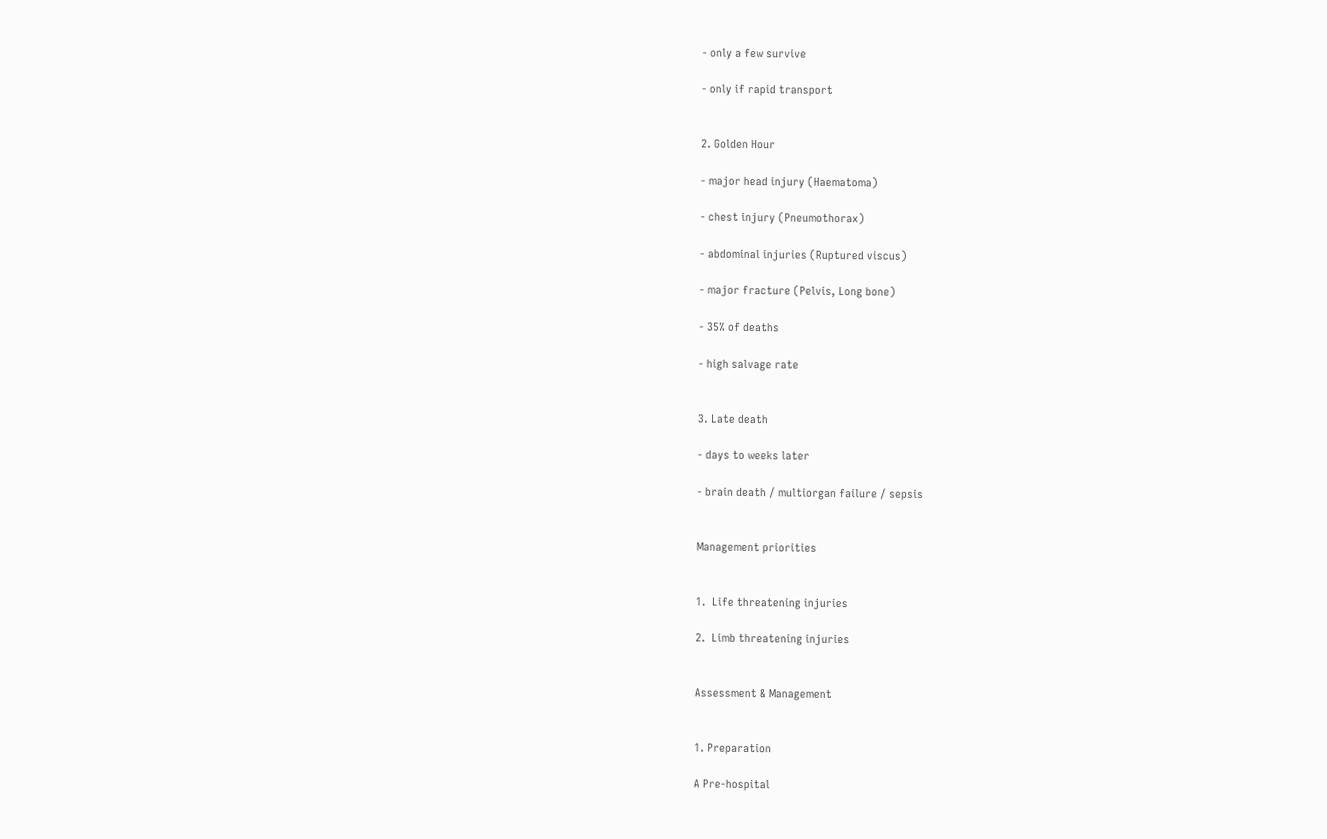- only a few survive

- only if rapid transport


2. Golden Hour

- major head injury (Haematoma)

- chest injury (Pneumothorax)

- abdominal injuries (Ruptured viscus)

- major fracture (Pelvis, Long bone)

- 35% of deaths

- high salvage rate


3. Late death

- days to weeks later

- brain death / multiorgan failure / sepsis


Management priorities


1.  Life threatening injuries

2.  Limb threatening injuries


Assessment & Management


1. Preparation

A Pre-hospital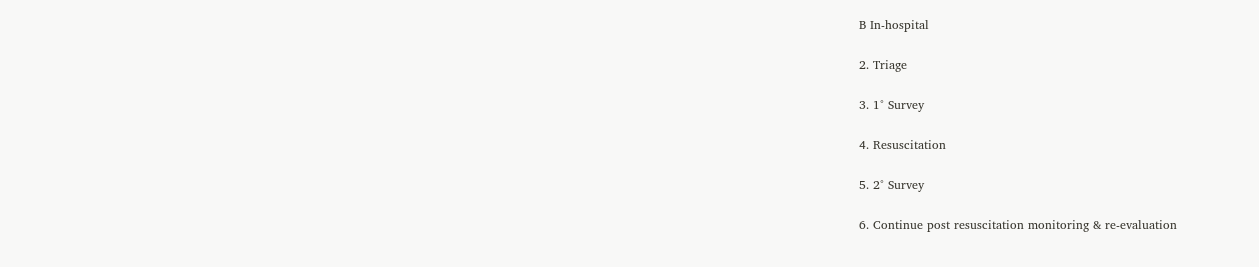B In-hospital

2. Triage

3. 1° Survey

4. Resuscitation

5. 2° Survey

6. Continue post resuscitation monitoring & re-evaluation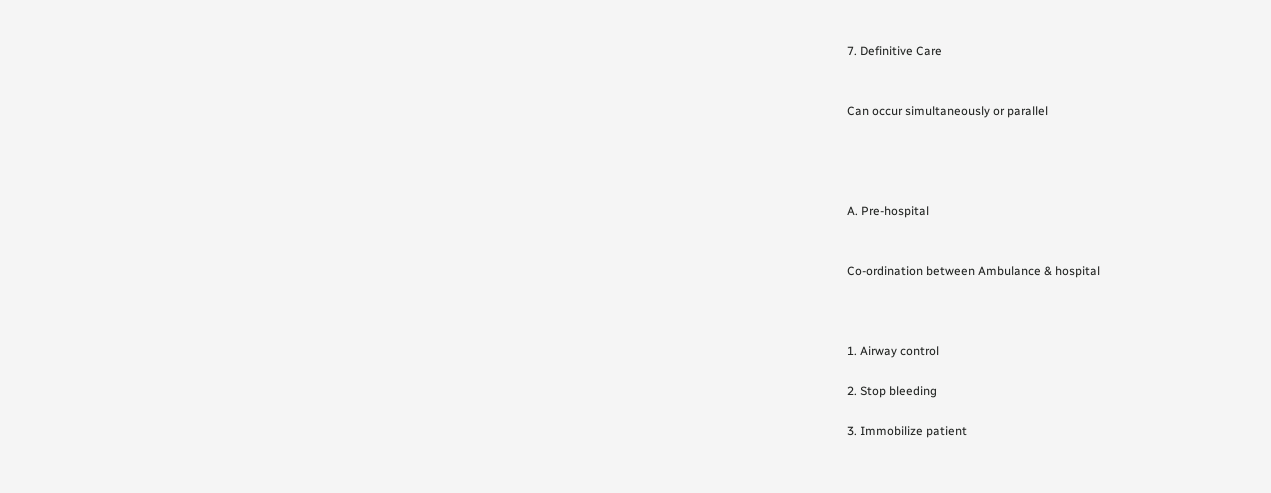7. Definitive Care


Can occur simultaneously or parallel




A. Pre-hospital


Co-ordination between Ambulance & hospital



1. Airway control

2. Stop bleeding

3. Immobilize patient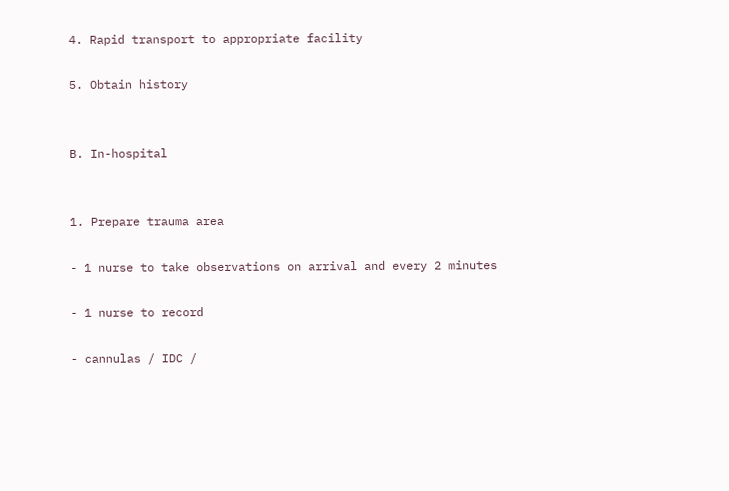4. Rapid transport to appropriate facility

5. Obtain history


B. In-hospital


1. Prepare trauma area

- 1 nurse to take observations on arrival and every 2 minutes

- 1 nurse to record

- cannulas / IDC /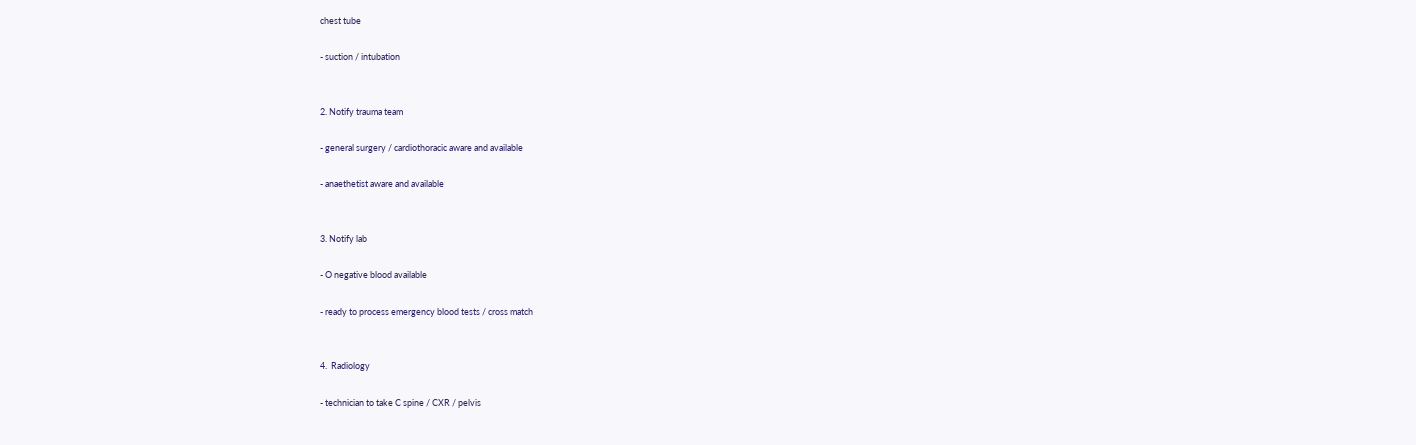chest tube

- suction / intubation


2. Notify trauma team

- general surgery / cardiothoracic aware and available

- anaethetist aware and available


3. Notify lab

- O negative blood available

- ready to process emergency blood tests / cross match


4.  Radiology

- technician to take C spine / CXR / pelvis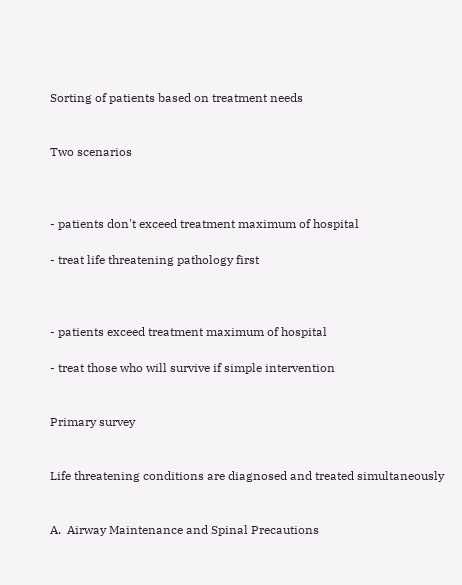Sorting of patients based on treatment needs


Two scenarios



- patients don't exceed treatment maximum of hospital

- treat life threatening pathology first



- patients exceed treatment maximum of hospital

- treat those who will survive if simple intervention


Primary survey


Life threatening conditions are diagnosed and treated simultaneously


A.  Airway Maintenance and Spinal Precautions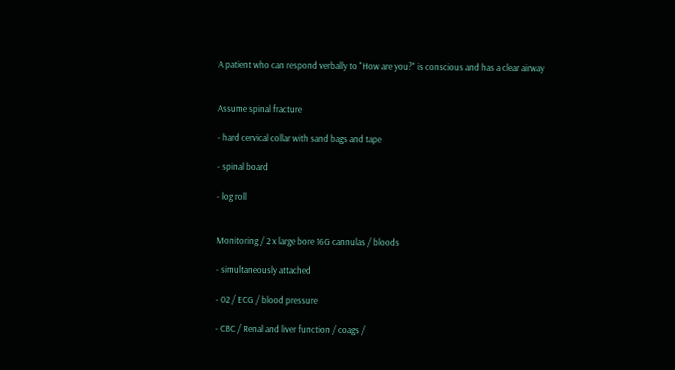A patient who can respond verbally to "How are you?" is conscious and has a clear airway


Assume spinal fracture

- hard cervical collar with sand bags and tape

- spinal board

- log roll


Monitoring / 2 x large bore 16G cannulas / bloods

- simultaneously attached

- 02 / ECG / blood pressure

- CBC / Renal and liver function / coags /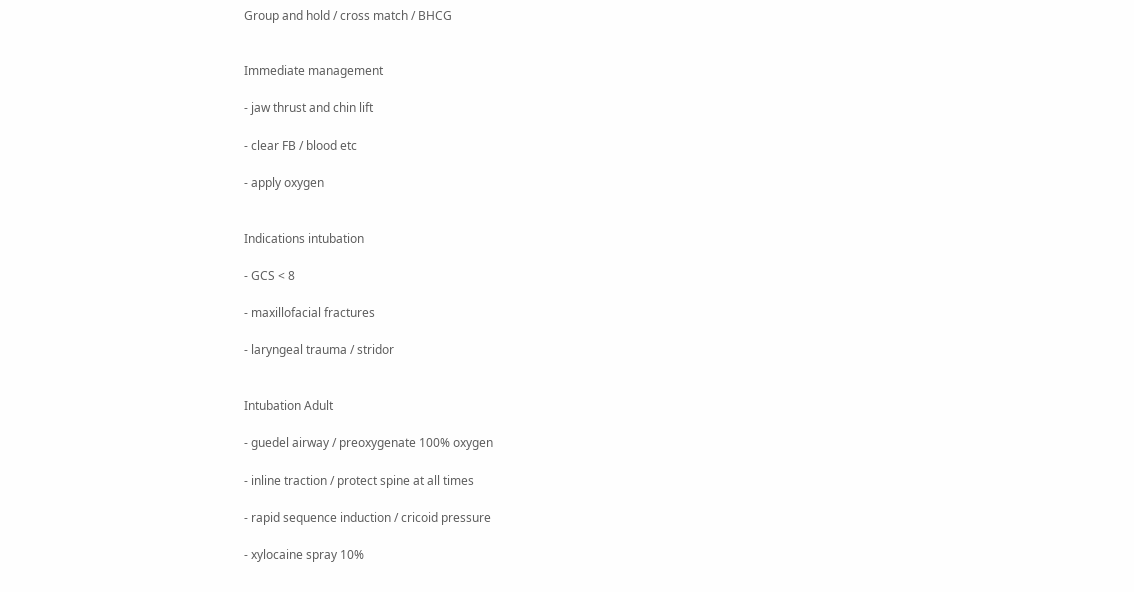Group and hold / cross match / BHCG


Immediate management

- jaw thrust and chin lift

- clear FB / blood etc

- apply oxygen


Indications intubation

- GCS < 8

- maxillofacial fractures

- laryngeal trauma / stridor


Intubation Adult

- guedel airway / preoxygenate 100% oxygen

- inline traction / protect spine at all times

- rapid sequence induction / cricoid pressure

- xylocaine spray 10%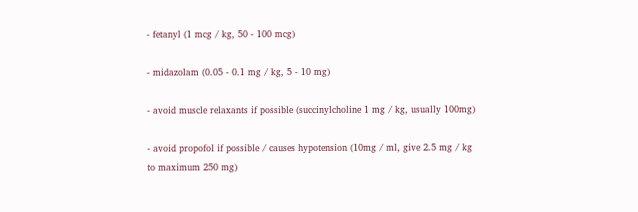- fetanyl (1 mcg / kg, 50 - 100 mcg)

- midazolam (0.05 - 0.1 mg / kg, 5 - 10 mg)

- avoid muscle relaxants if possible (succinylcholine 1 mg / kg, usually 100mg)

- avoid propofol if possible / causes hypotension (10mg / ml, give 2.5 mg / kg to maximum 250 mg)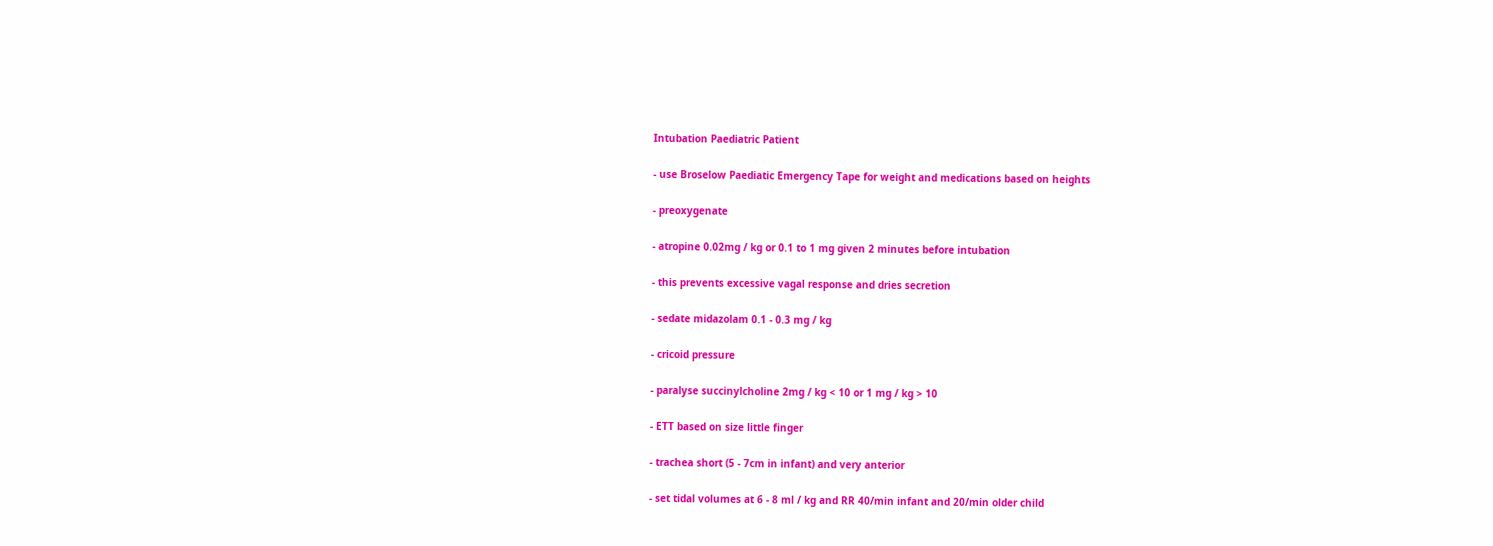Intubation Paediatric Patient

- use Broselow Paediatic Emergency Tape for weight and medications based on heights

- preoxygenate

- atropine 0.02mg / kg or 0.1 to 1 mg given 2 minutes before intubation

- this prevents excessive vagal response and dries secretion

- sedate midazolam 0.1 - 0.3 mg / kg

- cricoid pressure

- paralyse succinylcholine 2mg / kg < 10 or 1 mg / kg > 10

- ETT based on size little finger

- trachea short (5 - 7cm in infant) and very anterior

- set tidal volumes at 6 - 8 ml / kg and RR 40/min infant and 20/min older child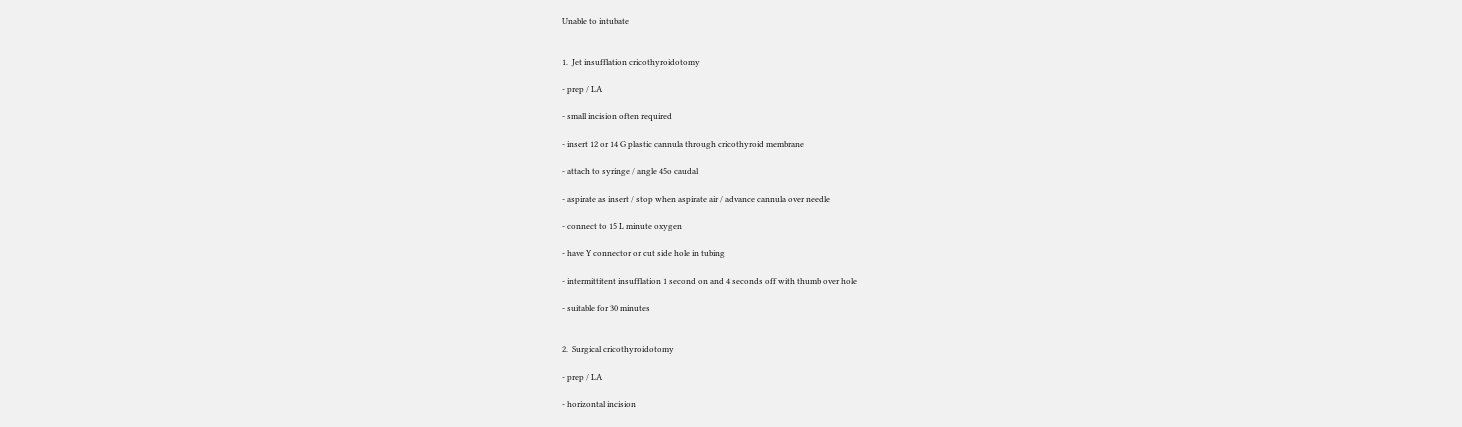Unable to intubate


1.  Jet insufflation cricothyroidotomy

- prep / LA

- small incision often required

- insert 12 or 14 G plastic cannula through cricothyroid membrane

- attach to syringe / angle 45o caudal

- aspirate as insert / stop when aspirate air / advance cannula over needle

- connect to 15 L minute oxygen

- have Y connector or cut side hole in tubing

- intermittitent insufflation 1 second on and 4 seconds off with thumb over hole

- suitable for 30 minutes


2.  Surgical cricothyroidotomy

- prep / LA

- horizontal incision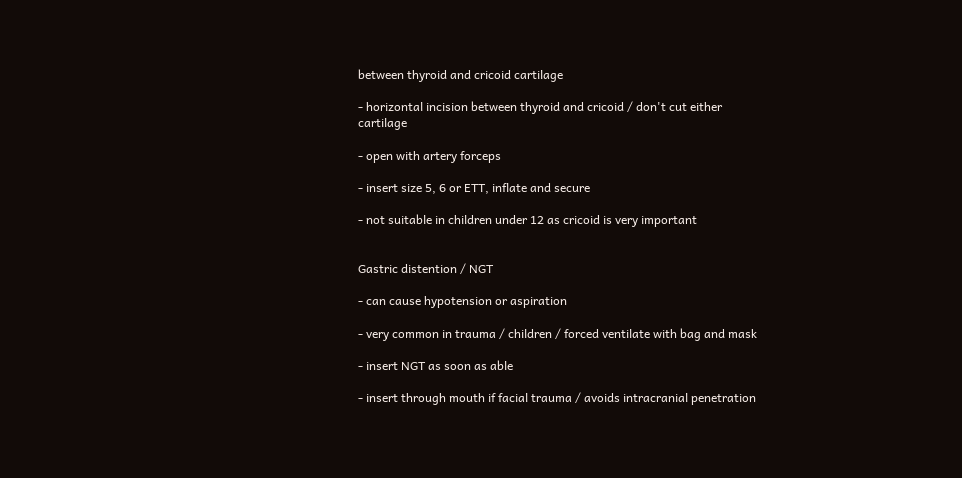between thyroid and cricoid cartilage

- horizontal incision between thyroid and cricoid / don't cut either cartilage

- open with artery forceps

- insert size 5, 6 or ETT, inflate and secure

- not suitable in children under 12 as cricoid is very important


Gastric distention / NGT

- can cause hypotension or aspiration

- very common in trauma / children / forced ventilate with bag and mask

- insert NGT as soon as able

- insert through mouth if facial trauma / avoids intracranial penetration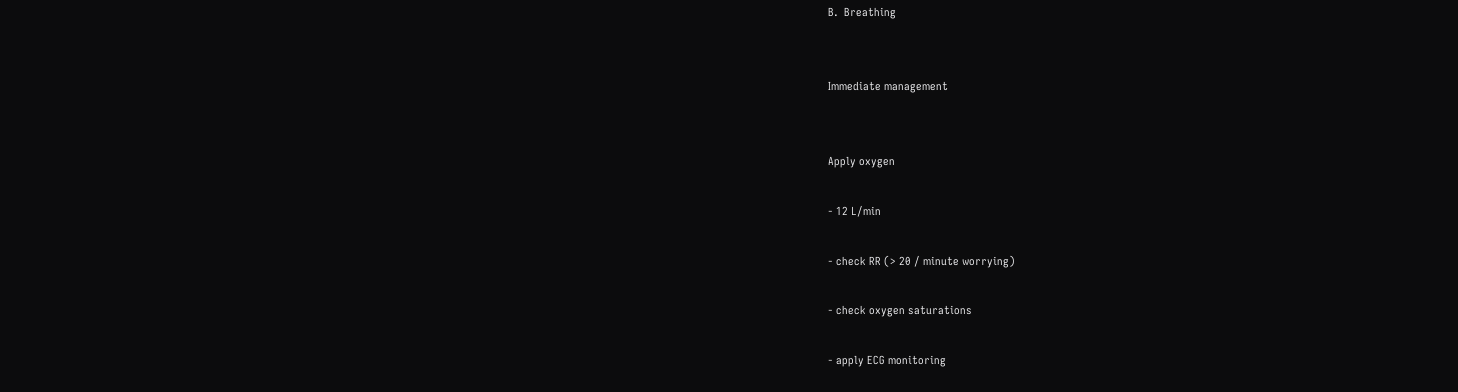B.  Breathing


Immediate management


Apply oxygen

- 12 L/min

- check RR (> 20 / minute worrying)

- check oxygen saturations

- apply ECG monitoring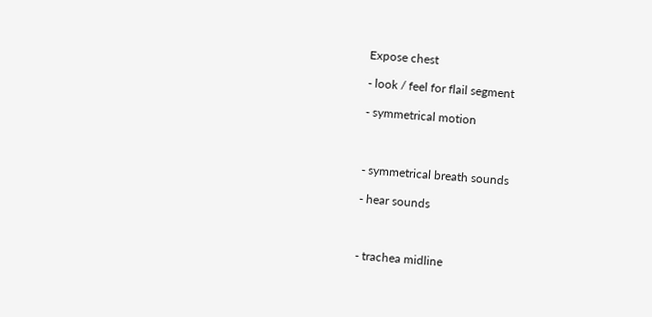Expose chest

- look / feel for flail segment

- symmetrical motion



- symmetrical breath sounds

- hear sounds



- trachea midline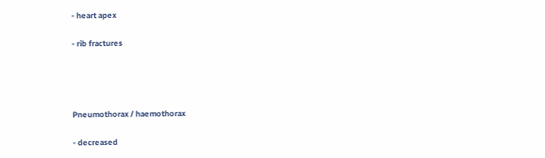- heart apex

- rib fractures




Pneumothorax / haemothorax

- decreased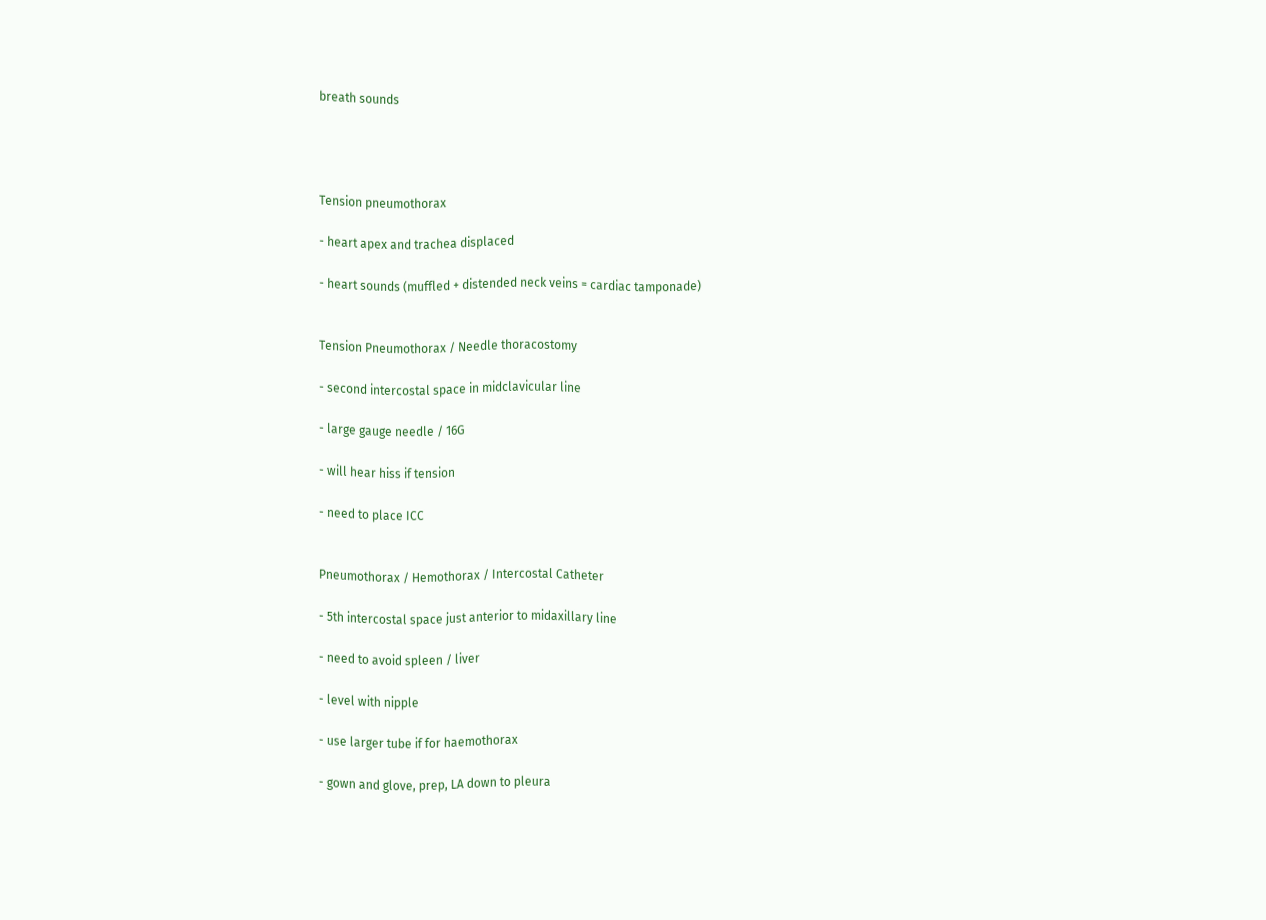breath sounds




Tension pneumothorax

- heart apex and trachea displaced

- heart sounds (muffled + distended neck veins = cardiac tamponade)


Tension Pneumothorax / Needle thoracostomy

- second intercostal space in midclavicular line

- large gauge needle / 16G

- will hear hiss if tension

- need to place ICC


Pneumothorax / Hemothorax / Intercostal Catheter

- 5th intercostal space just anterior to midaxillary line

- need to avoid spleen / liver

- level with nipple

- use larger tube if for haemothorax

- gown and glove, prep, LA down to pleura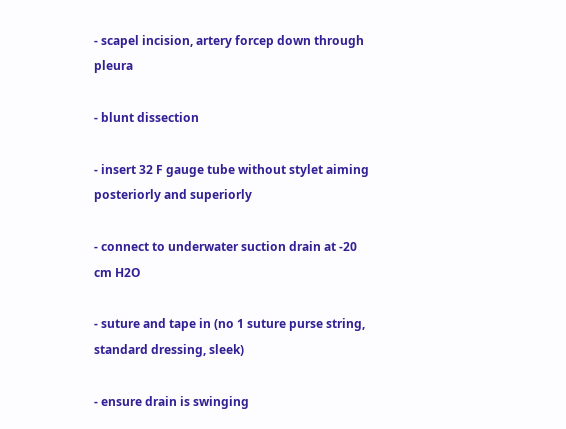- scapel incision, artery forcep down through pleura

- blunt dissection

- insert 32 F gauge tube without stylet aiming posteriorly and superiorly

- connect to underwater suction drain at -20 cm H2O

- suture and tape in (no 1 suture purse string, standard dressing, sleek)

- ensure drain is swinging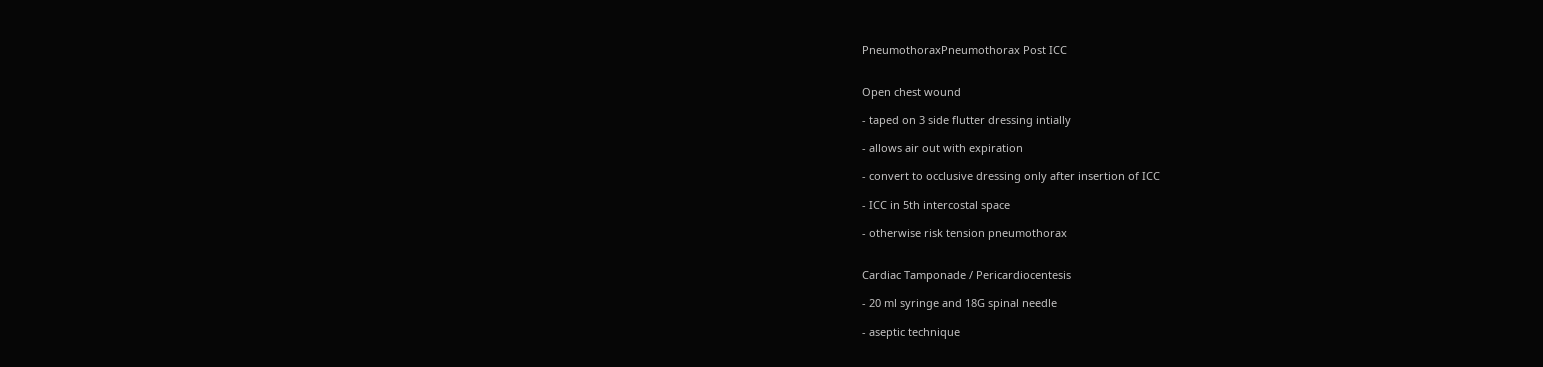PneumothoraxPneumothorax Post ICC


Open chest wound

- taped on 3 side flutter dressing intially

- allows air out with expiration

- convert to occlusive dressing only after insertion of ICC

- ICC in 5th intercostal space

- otherwise risk tension pneumothorax


Cardiac Tamponade / Pericardiocentesis

- 20 ml syringe and 18G spinal needle

- aseptic technique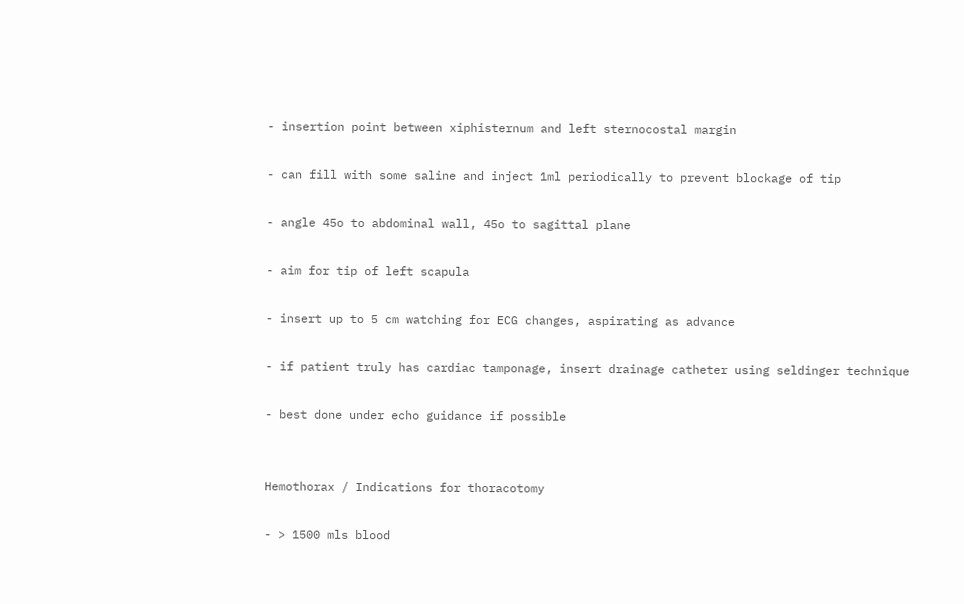- insertion point between xiphisternum and left sternocostal margin

- can fill with some saline and inject 1ml periodically to prevent blockage of tip

- angle 45o to abdominal wall, 45o to sagittal plane

- aim for tip of left scapula

- insert up to 5 cm watching for ECG changes, aspirating as advance

- if patient truly has cardiac tamponage, insert drainage catheter using seldinger technique

- best done under echo guidance if possible


Hemothorax / Indications for thoracotomy

- > 1500 mls blood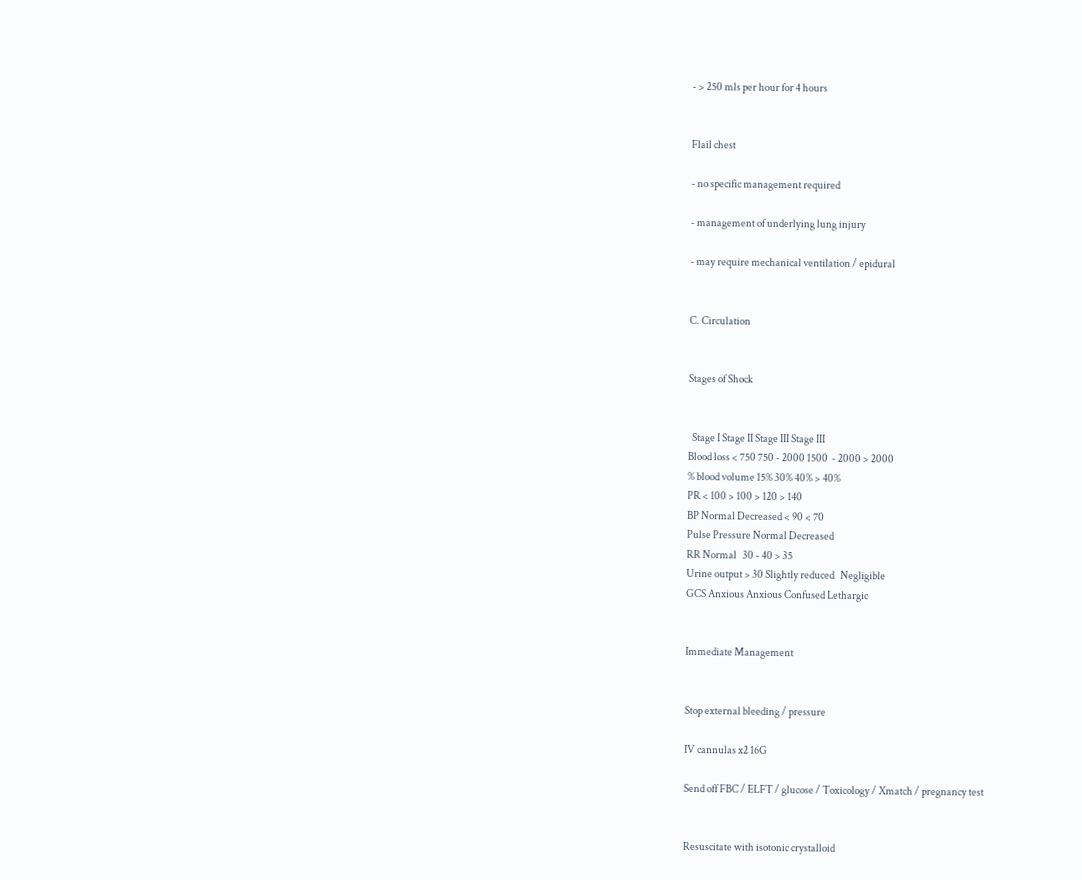- > 250 mls per hour for 4 hours


Flail chest

- no specific management required

- management of underlying lung injury

- may require mechanical ventilation / epidural


C. Circulation


Stages of Shock


  Stage I Stage II Stage III Stage III
Blood loss < 750 750 - 2000 1500  - 2000 > 2000
% blood volume 15% 30% 40% > 40%
PR < 100 > 100 > 120 > 140
BP Normal Decreased < 90 < 70
Pulse Pressure Normal Decreased
RR Normal   30 - 40 > 35
Urine output > 30 Slightly reduced   Negligible
GCS Anxious Anxious Confused Lethargic


Immediate Management


Stop external bleeding / pressure

IV cannulas x2 16G

Send off FBC / ELFT / glucose / Toxicology / Xmatch / pregnancy test


Resuscitate with isotonic crystalloid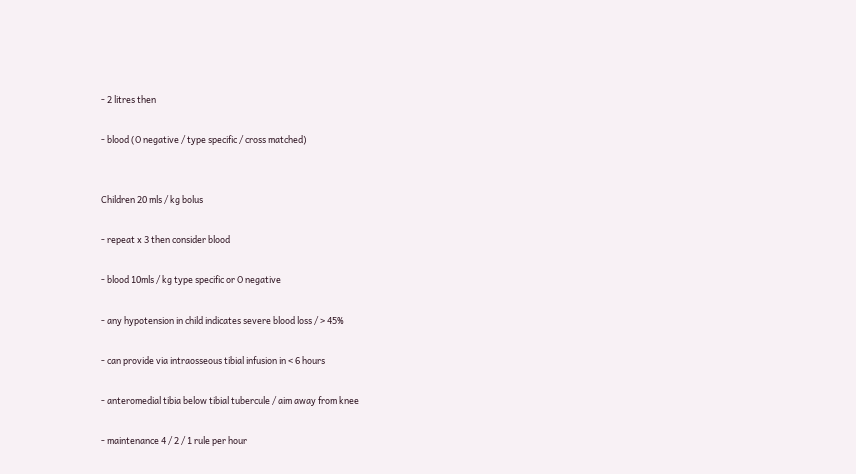- 2 litres then

- blood (O negative / type specific / cross matched)


Children 20 mls / kg bolus

- repeat x 3 then consider blood

- blood 10mls / kg type specific or O negative

- any hypotension in child indicates severe blood loss / > 45%

- can provide via intraosseous tibial infusion in < 6 hours

- anteromedial tibia below tibial tubercule / aim away from knee

- maintenance 4 / 2 / 1 rule per hour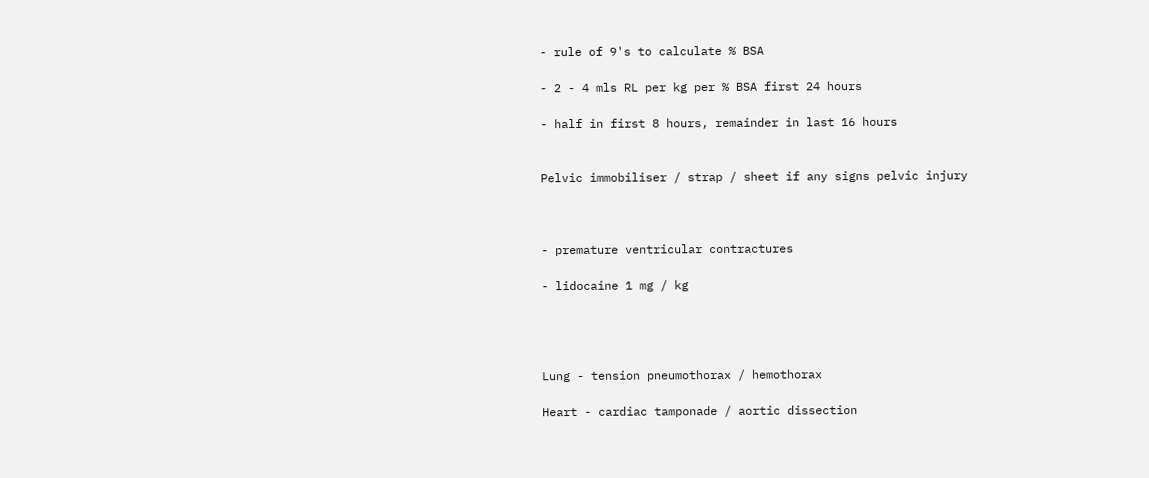- rule of 9's to calculate % BSA

- 2 - 4 mls RL per kg per % BSA first 24 hours

- half in first 8 hours, remainder in last 16 hours


Pelvic immobiliser / strap / sheet if any signs pelvic injury



- premature ventricular contractures

- lidocaine 1 mg / kg




Lung - tension pneumothorax / hemothorax

Heart - cardiac tamponade / aortic dissection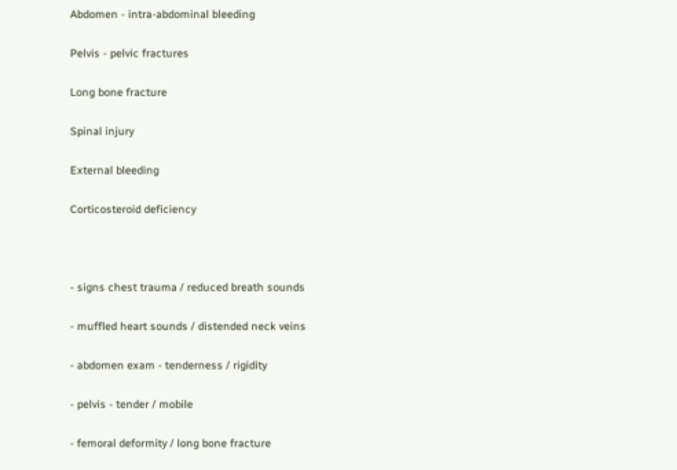Abdomen - intra-abdominal bleeding

Pelvis - pelvic fractures

Long bone fracture

Spinal injury

External bleeding

Corticosteroid deficiency



- signs chest trauma / reduced breath sounds

- muffled heart sounds / distended neck veins

- abdomen exam - tenderness / rigidity

- pelvis - tender / mobile

- femoral deformity / long bone fracture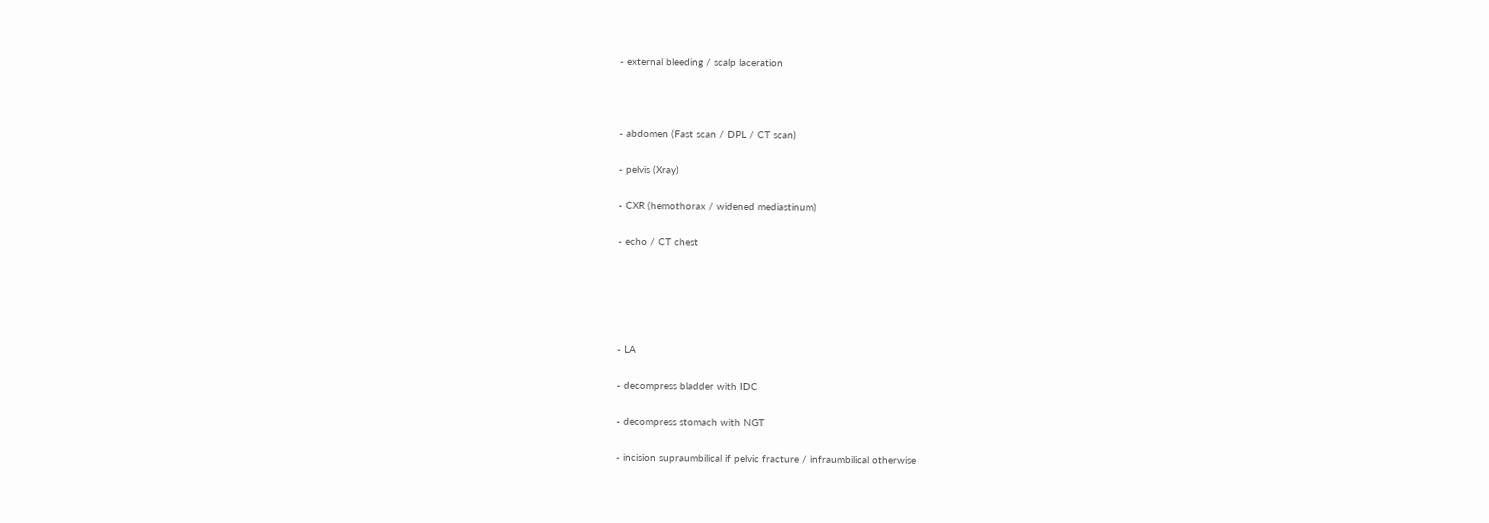- external bleeding / scalp laceration



- abdomen (Fast scan / DPL / CT scan)

- pelvis (Xray)

- CXR (hemothorax / widened mediastinum)

- echo / CT chest





- LA

- decompress bladder with IDC

- decompress stomach with NGT

- incision supraumbilical if pelvic fracture / infraumbilical otherwise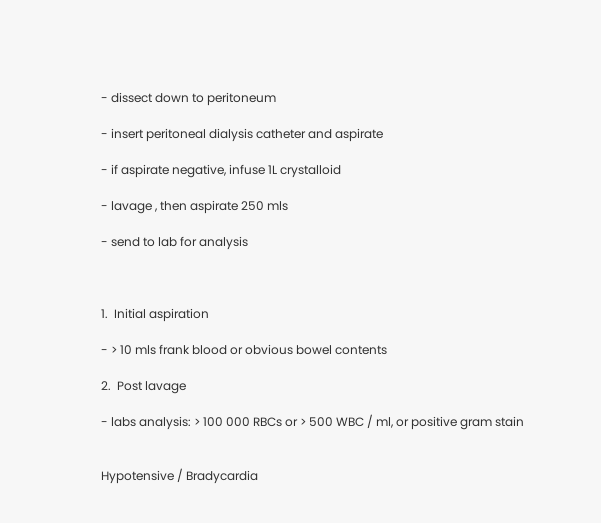- dissect down to peritoneum

- insert peritoneal dialysis catheter and aspirate

- if aspirate negative, infuse 1L crystalloid

- lavage , then aspirate 250 mls

- send to lab for analysis



1.  Initial aspiration

- > 10 mls frank blood or obvious bowel contents

2.  Post lavage

- labs analysis: > 100 000 RBCs or > 500 WBC / ml, or positive gram stain


Hypotensive / Bradycardia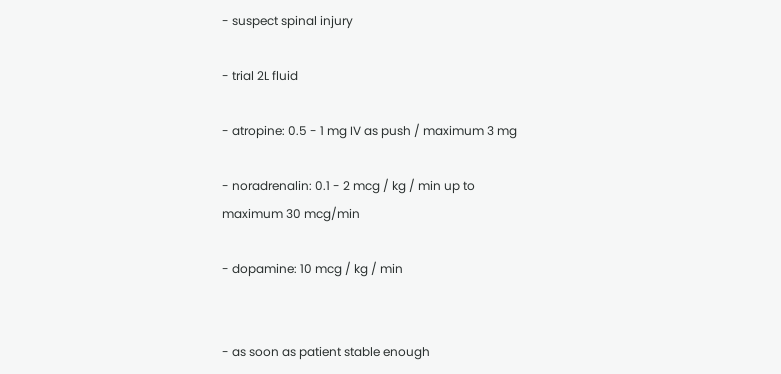- suspect spinal injury

- trial 2L fluid

- atropine: 0.5 - 1 mg IV as push / maximum 3 mg

- noradrenalin: 0.1 - 2 mcg / kg / min up to maximum 30 mcg/min

- dopamine: 10 mcg / kg / min


- as soon as patient stable enough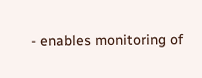- enables monitoring of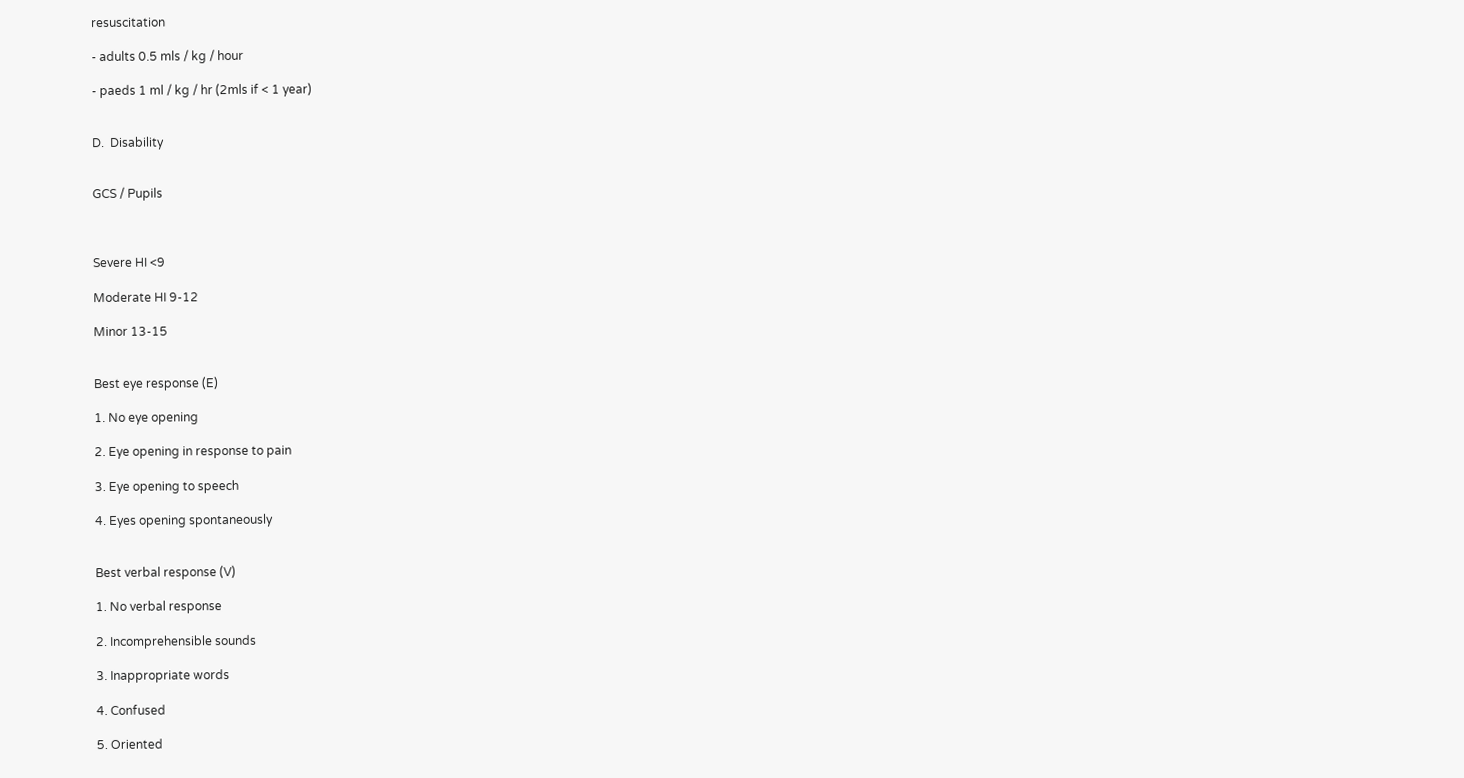resuscitation

- adults 0.5 mls / kg / hour

- paeds 1 ml / kg / hr (2mls if < 1 year)


D.  Disability


GCS / Pupils



Severe HI <9

Moderate HI 9-12

Minor 13-15


Best eye response (E)

1. No eye opening

2. Eye opening in response to pain

3. Eye opening to speech

4. Eyes opening spontaneously


Best verbal response (V)

1. No verbal response

2. Incomprehensible sounds

3. Inappropriate words

4. Confused

5. Oriented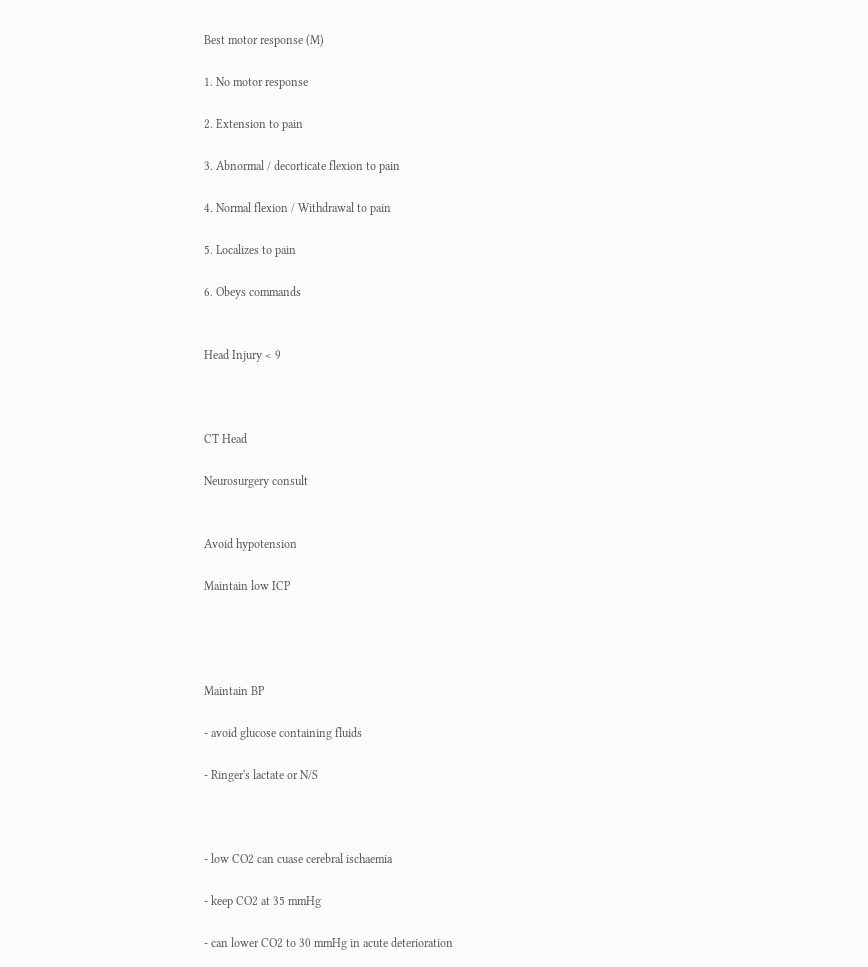Best motor response (M)

1. No motor response

2. Extension to pain

3. Abnormal / decorticate flexion to pain

4. Normal flexion / Withdrawal to pain

5. Localizes to pain

6. Obeys commands


Head Injury < 9



CT Head

Neurosurgery consult


Avoid hypotension

Maintain low ICP




Maintain BP

- avoid glucose containing fluids

- Ringer's lactate or N/S



- low CO2 can cuase cerebral ischaemia

- keep CO2 at 35 mmHg

- can lower CO2 to 30 mmHg in acute deterioration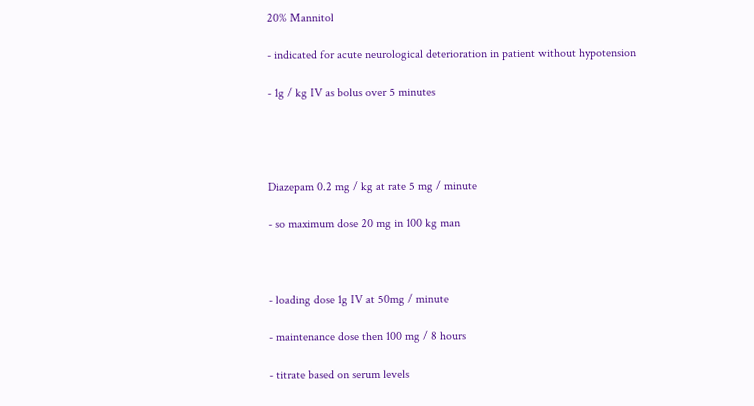20% Mannitol

- indicated for acute neurological deterioration in patient without hypotension

- 1g / kg IV as bolus over 5 minutes




Diazepam 0.2 mg / kg at rate 5 mg / minute

- so maximum dose 20 mg in 100 kg man



- loading dose 1g IV at 50mg / minute

- maintenance dose then 100 mg / 8 hours

- titrate based on serum levels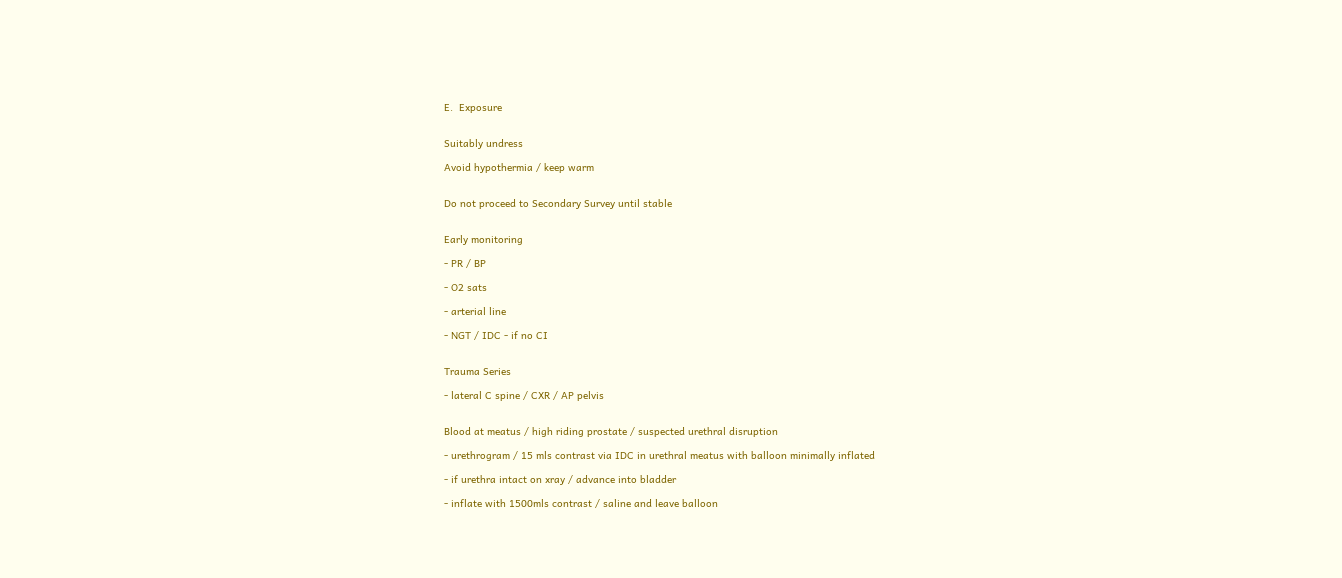E.  Exposure


Suitably undress

Avoid hypothermia / keep warm


Do not proceed to Secondary Survey until stable


Early monitoring

- PR / BP

- O2 sats

- arterial line

- NGT / IDC - if no CI


Trauma Series

- lateral C spine / CXR / AP pelvis


Blood at meatus / high riding prostate / suspected urethral disruption

- urethrogram / 15 mls contrast via IDC in urethral meatus with balloon minimally inflated

- if urethra intact on xray / advance into bladder

- inflate with 1500mls contrast / saline and leave balloon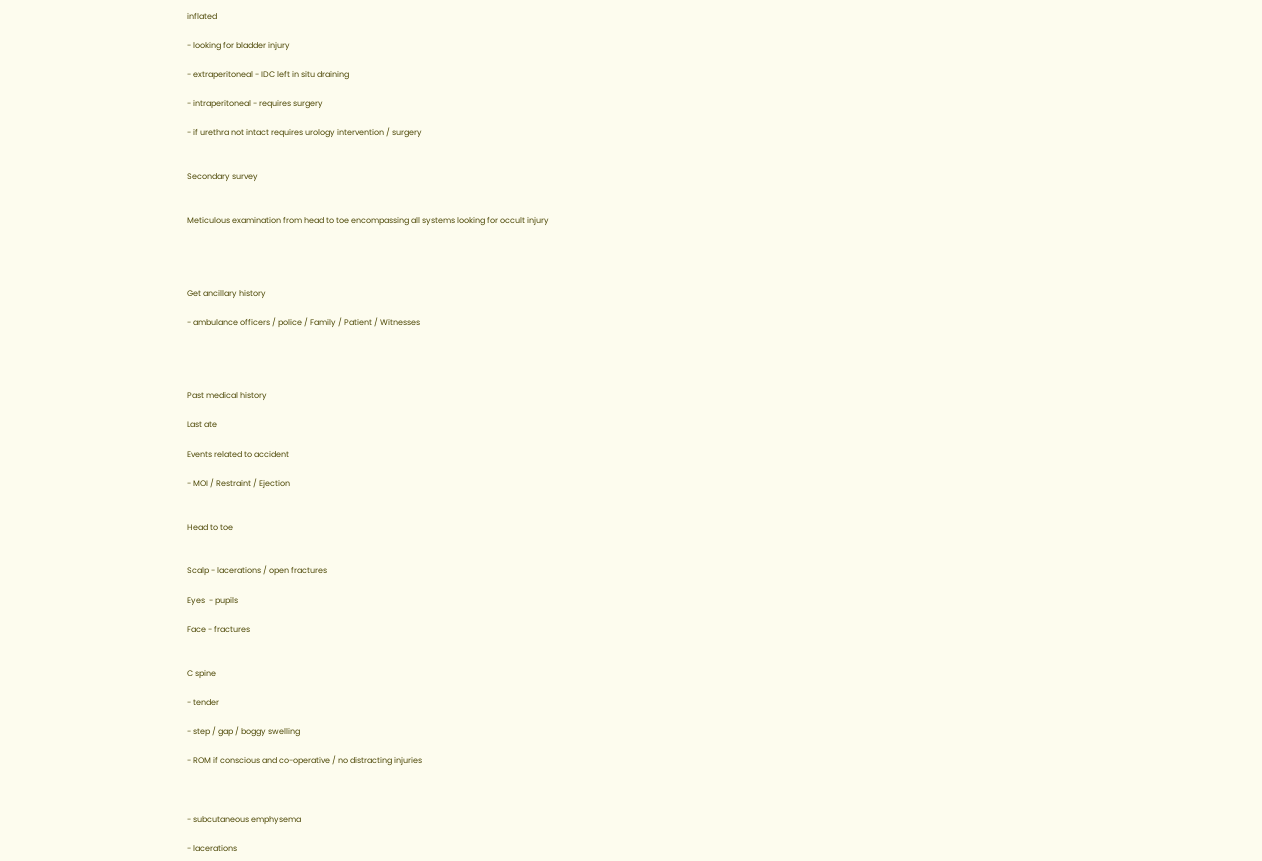inflated

- looking for bladder injury

- extraperitoneal - IDC left in situ draining

- intraperitoneal - requires surgery

- if urethra not intact requires urology intervention / surgery


Secondary survey


Meticulous examination from head to toe encompassing all systems looking for occult injury




Get ancillary history

- ambulance officers / police / Family / Patient / Witnesses




Past medical history

Last ate

Events related to accident

- MOI / Restraint / Ejection


Head to toe


Scalp - lacerations / open fractures

Eyes  - pupils

Face - fractures


C spine

- tender

- step / gap / boggy swelling

- ROM if conscious and co-operative / no distracting injuries



- subcutaneous emphysema

- lacerations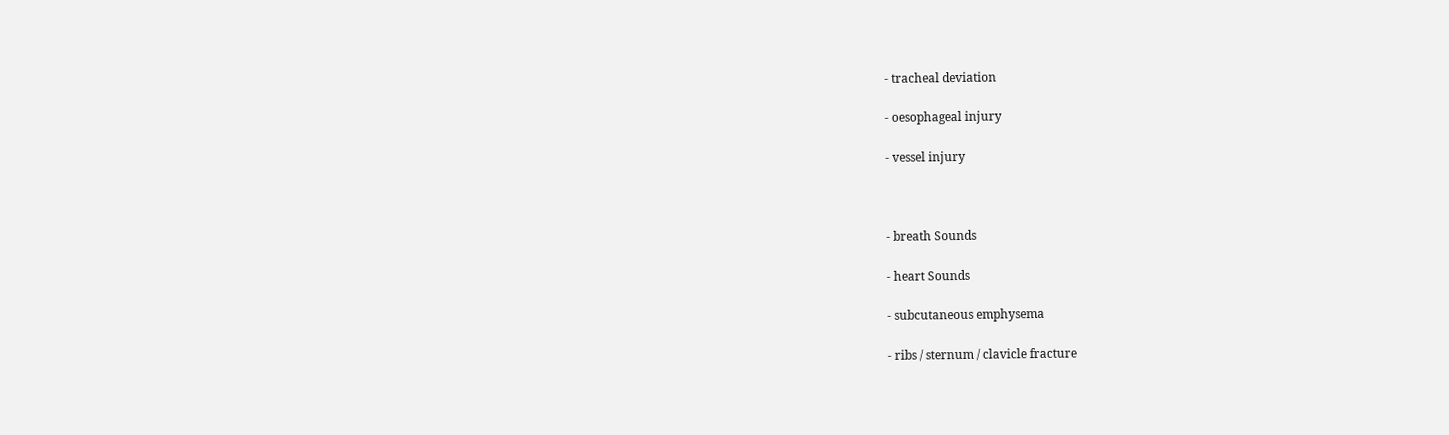- tracheal deviation

- oesophageal injury

- vessel injury



- breath Sounds

- heart Sounds

- subcutaneous emphysema

- ribs / sternum / clavicle fracture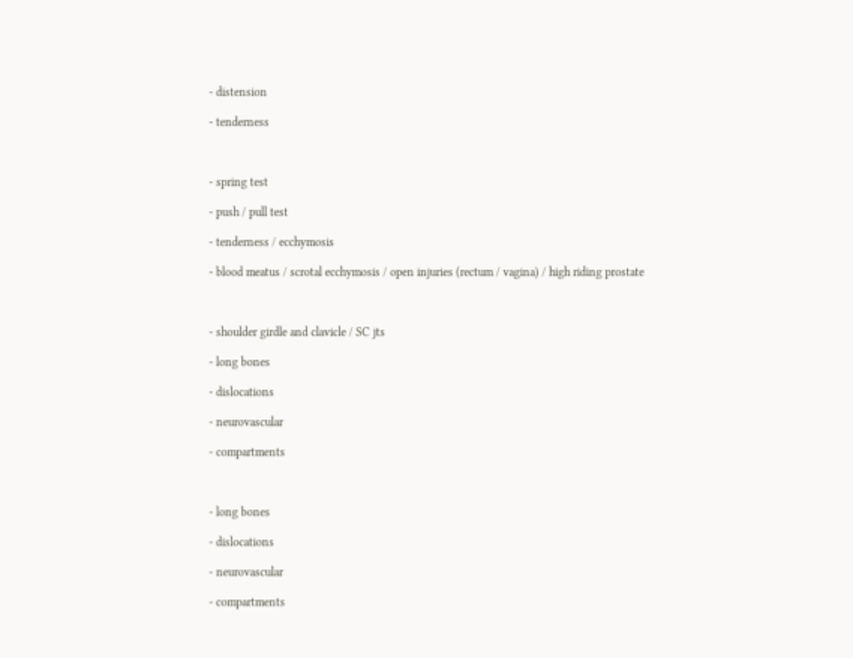- distension

- tenderness



- spring test

- push / pull test

- tenderness / ecchymosis

- blood meatus / scrotal ecchymosis / open injuries (rectum / vagina) / high riding prostate



- shoulder girdle and clavicle / SC jts

- long bones

- dislocations

- neurovascular

- compartments



- long bones

- dislocations

- neurovascular

- compartments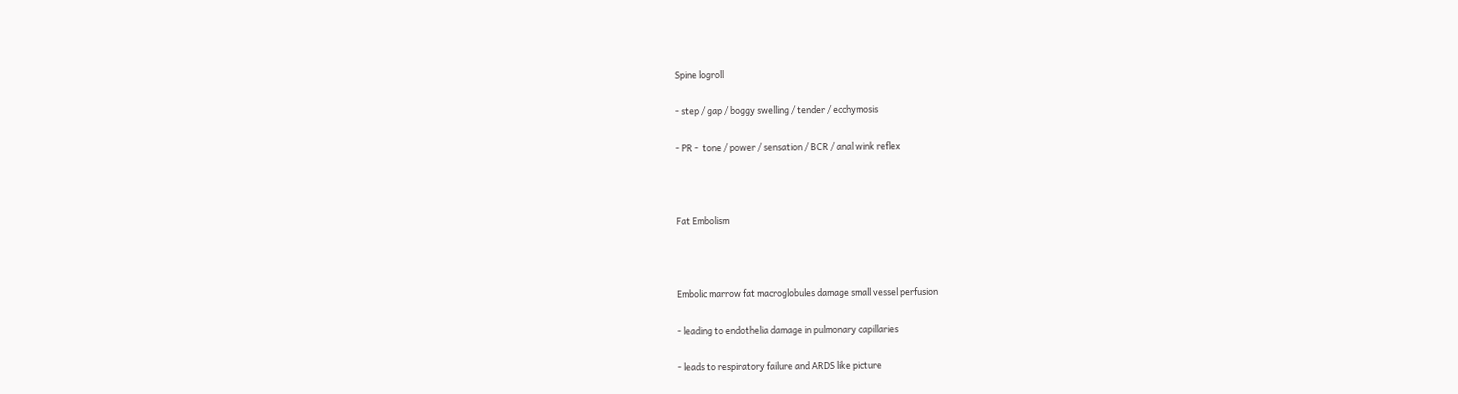Spine logroll

- step / gap / boggy swelling / tender / ecchymosis

- PR -  tone / power / sensation / BCR / anal wink reflex



Fat Embolism



Embolic marrow fat macroglobules damage small vessel perfusion

- leading to endothelia damage in pulmonary capillaries

- leads to respiratory failure and ARDS like picture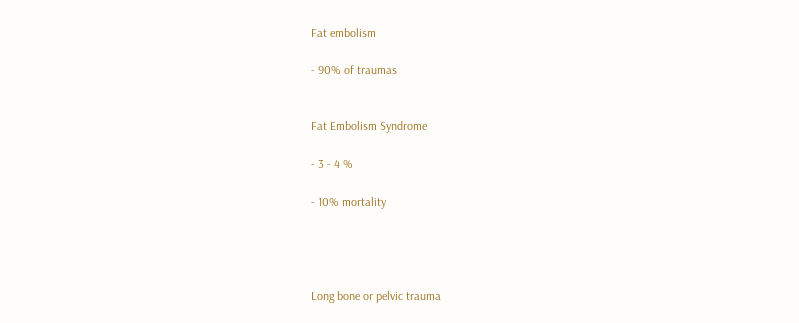Fat embolism

- 90% of traumas


Fat Embolism Syndrome

- 3 - 4 %

- 10% mortality




Long bone or pelvic trauma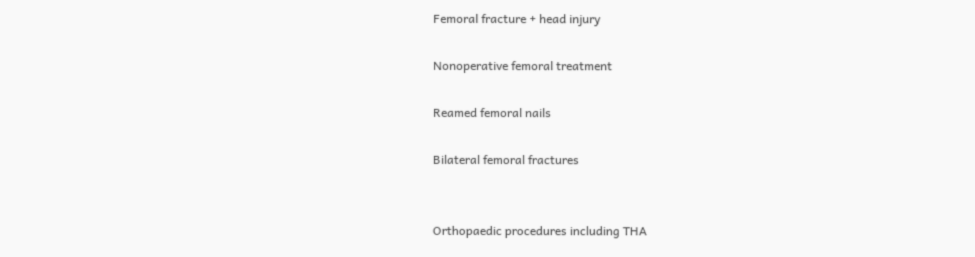Femoral fracture + head injury

Nonoperative femoral treatment

Reamed femoral nails

Bilateral femoral fractures


Orthopaedic procedures including THA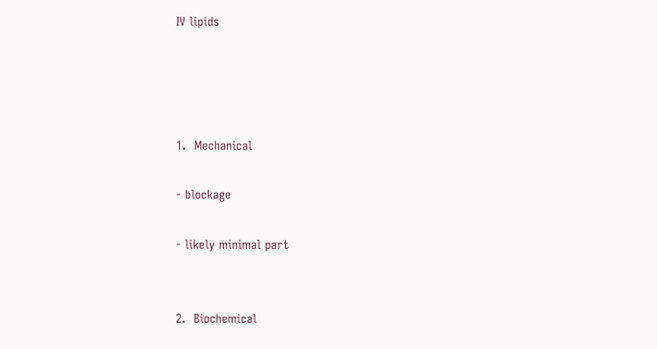IV lipids




1.  Mechanical

- blockage

- likely minimal part


2.  Biochemical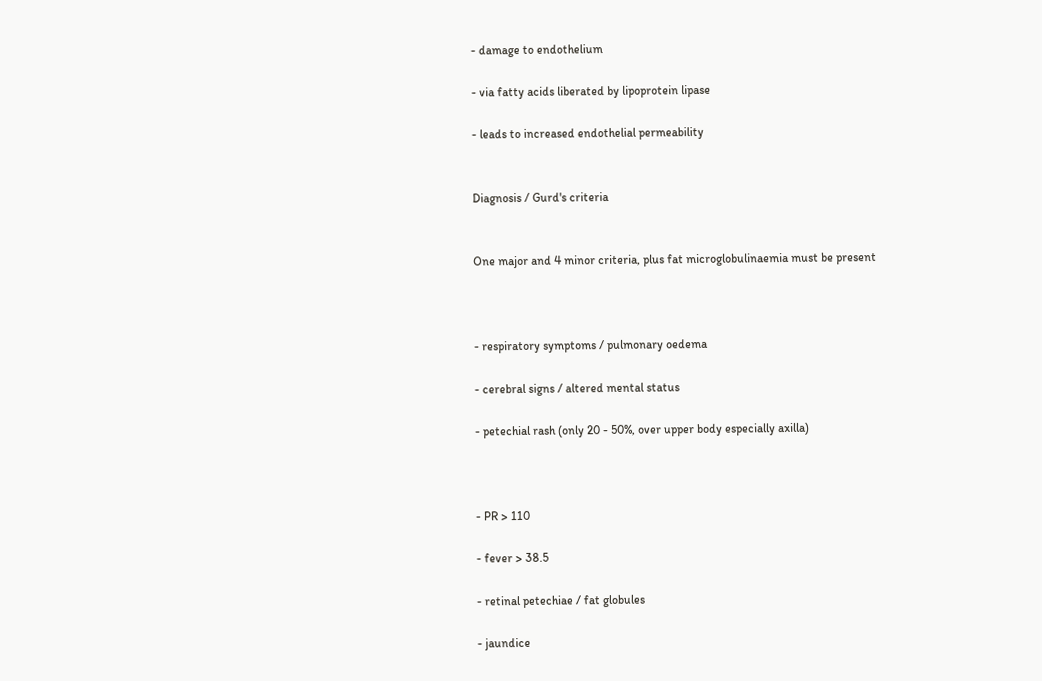- damage to endothelium

- via fatty acids liberated by lipoprotein lipase

- leads to increased endothelial permeability


Diagnosis / Gurd's criteria


One major and 4 minor criteria, plus fat microglobulinaemia must be present



- respiratory symptoms / pulmonary oedema

- cerebral signs / altered mental status

- petechial rash (only 20 - 50%, over upper body especially axilla)



- PR > 110

- fever > 38.5

- retinal petechiae / fat globules

- jaundice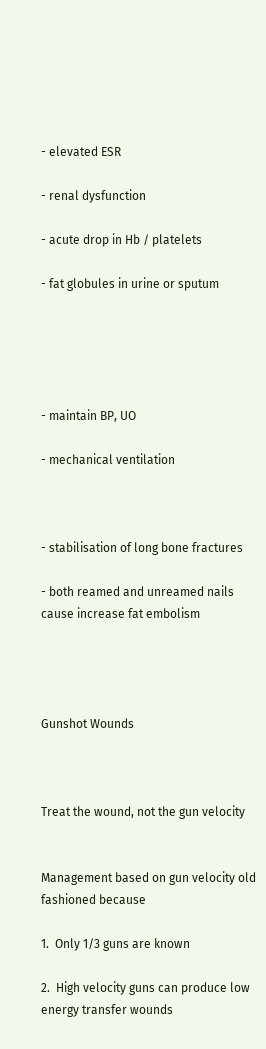- elevated ESR

- renal dysfunction

- acute drop in Hb / platelets

- fat globules in urine or sputum





- maintain BP, UO

- mechanical ventilation



- stabilisation of long bone fractures

- both reamed and unreamed nails cause increase fat embolism




Gunshot Wounds



Treat the wound, not the gun velocity


Management based on gun velocity old fashioned because

1.  Only 1/3 guns are known

2.  High velocity guns can produce low energy transfer wounds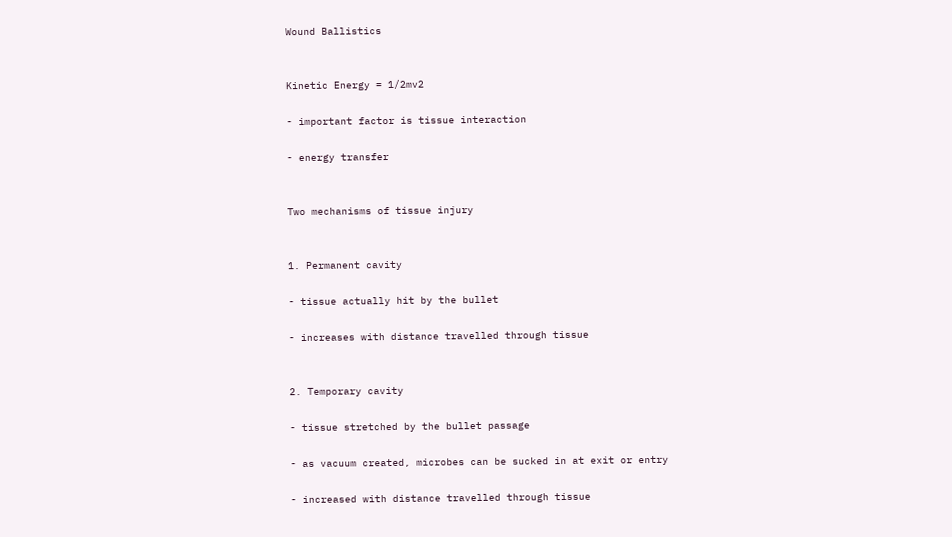Wound Ballistics


Kinetic Energy = 1/2mv2

- important factor is tissue interaction

- energy transfer


Two mechanisms of tissue injury


1. Permanent cavity

- tissue actually hit by the bullet

- increases with distance travelled through tissue


2. Temporary cavity

- tissue stretched by the bullet passage

- as vacuum created, microbes can be sucked in at exit or entry

- increased with distance travelled through tissue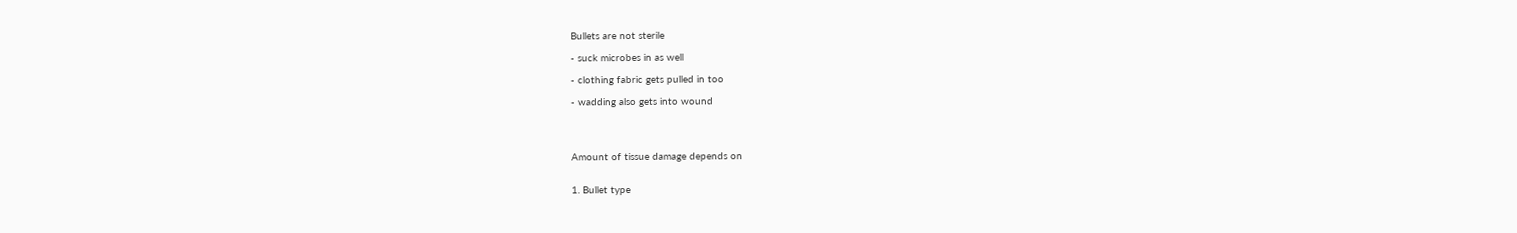Bullets are not sterile

- suck microbes in as well

- clothing fabric gets pulled in too

- wadding also gets into wound




Amount of tissue damage depends on


1. Bullet type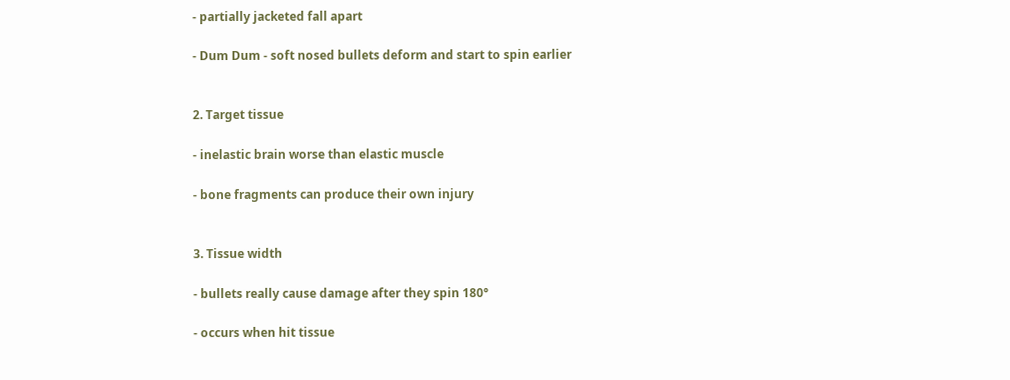- partially jacketed fall apart

- Dum Dum - soft nosed bullets deform and start to spin earlier


2. Target tissue

- inelastic brain worse than elastic muscle

- bone fragments can produce their own injury


3. Tissue width

- bullets really cause damage after they spin 180°

- occurs when hit tissue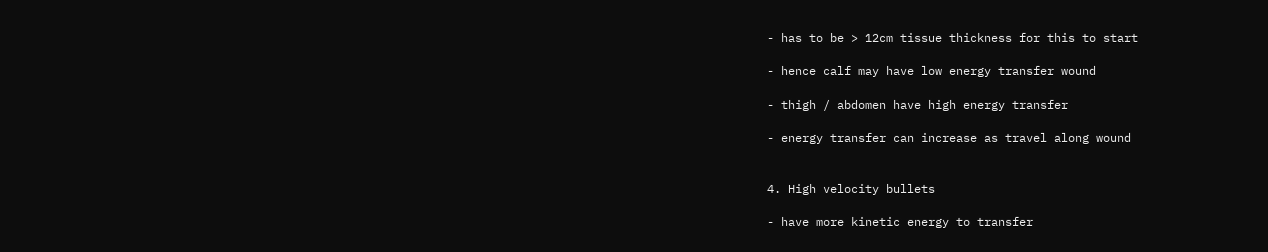- has to be > 12cm tissue thickness for this to start

- hence calf may have low energy transfer wound

- thigh / abdomen have high energy transfer

- energy transfer can increase as travel along wound


4. High velocity bullets

- have more kinetic energy to transfer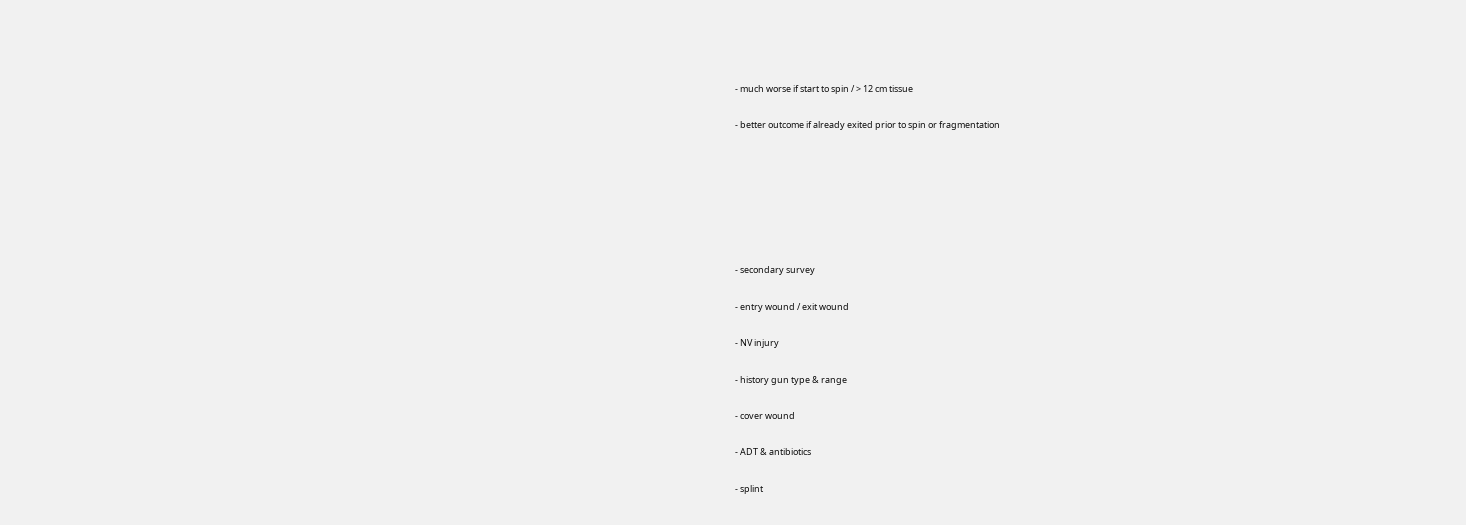- much worse if start to spin / > 12 cm tissue

- better outcome if already exited prior to spin or fragmentation







- secondary survey

- entry wound / exit wound

- NV injury

- history gun type & range

- cover wound

- ADT & antibiotics

- splint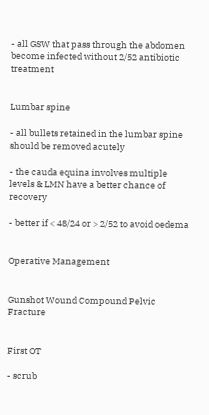- all GSW that pass through the abdomen become infected without 2/52 antibiotic treatment


Lumbar spine

- all bullets retained in the lumbar spine should be removed acutely

- the cauda equina involves multiple levels & LMN have a better chance of recovery

- better if < 48/24 or > 2/52 to avoid oedema


Operative Management


Gunshot Wound Compound Pelvic Fracture


First OT

- scrub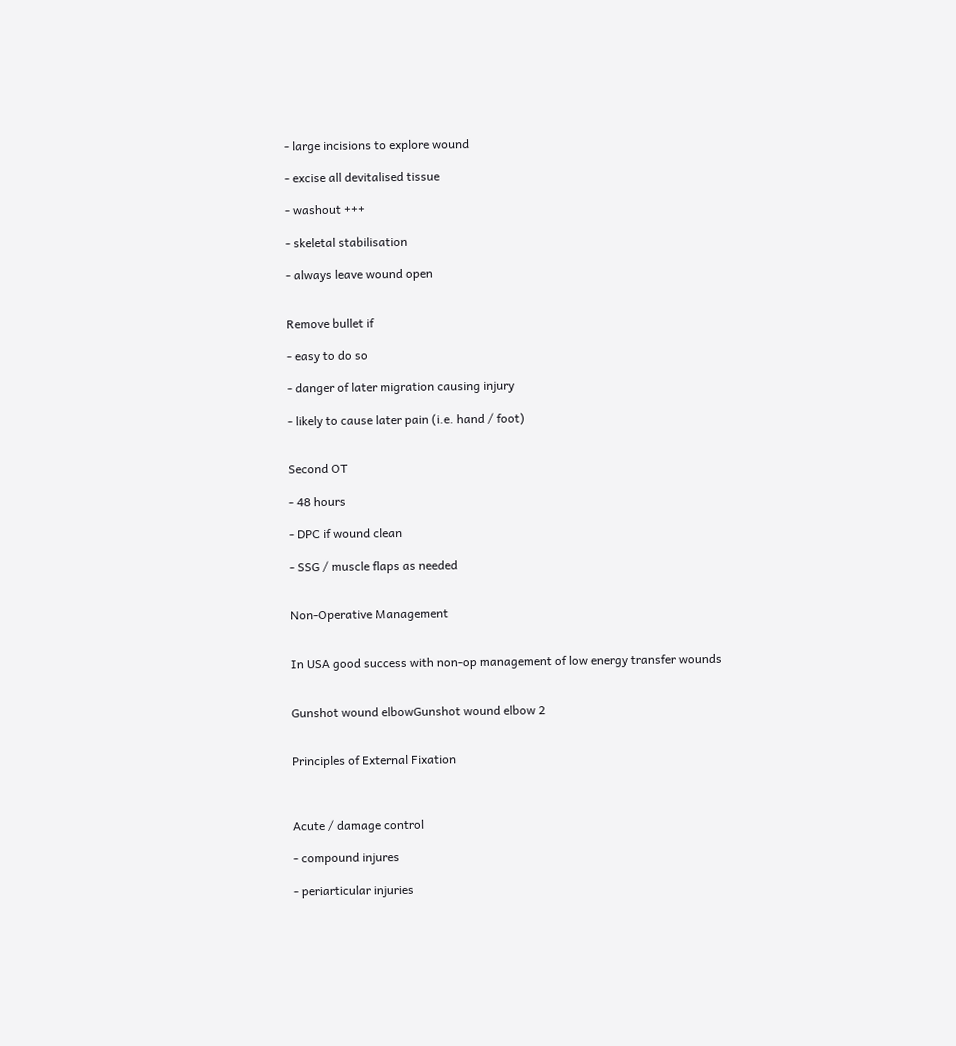- large incisions to explore wound

- excise all devitalised tissue

- washout +++

- skeletal stabilisation

- always leave wound open


Remove bullet if

- easy to do so

- danger of later migration causing injury

- likely to cause later pain (i.e. hand / foot)


Second OT

- 48 hours

- DPC if wound clean

- SSG / muscle flaps as needed


Non-Operative Management


In USA good success with non-op management of low energy transfer wounds


Gunshot wound elbowGunshot wound elbow 2


Principles of External Fixation



Acute / damage control

- compound injures

- periarticular injuries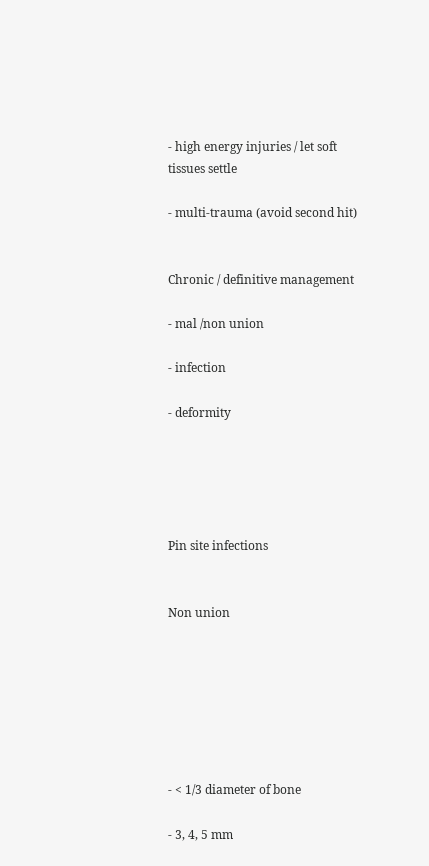- high energy injuries / let soft tissues settle

- multi-trauma (avoid second hit)


Chronic / definitive management

- mal /non union

- infection

- deformity





Pin site infections


Non union







- < 1/3 diameter of bone

- 3, 4, 5 mm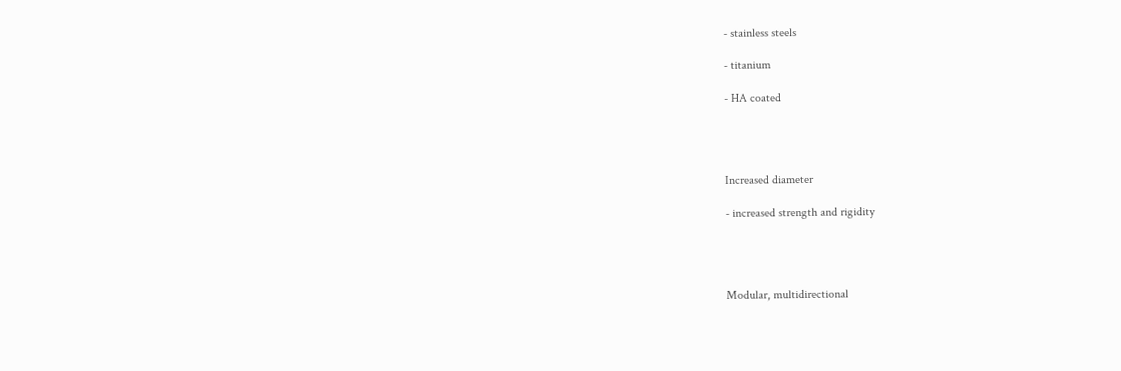- stainless steels

- titanium

- HA coated




Increased diameter

- increased strength and rigidity




Modular, multidirectional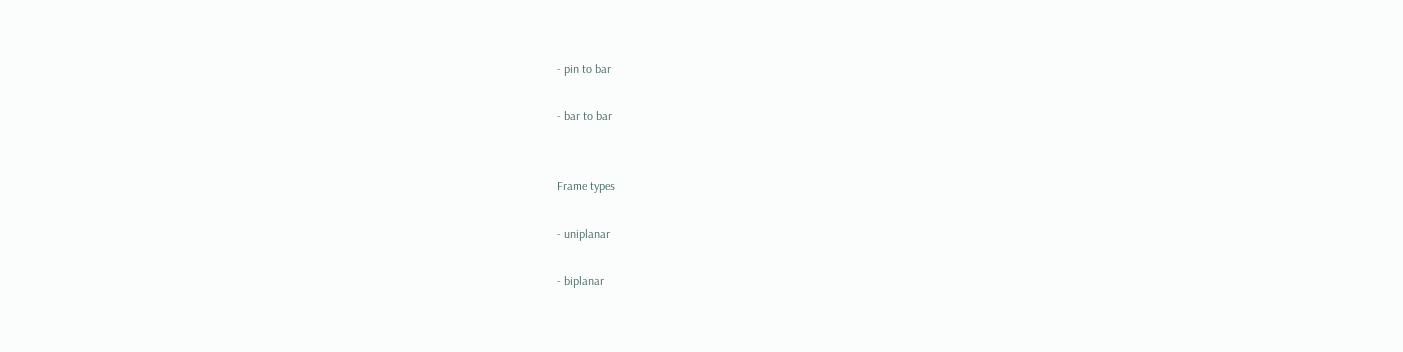- pin to bar

- bar to bar


Frame types

- uniplanar

- biplanar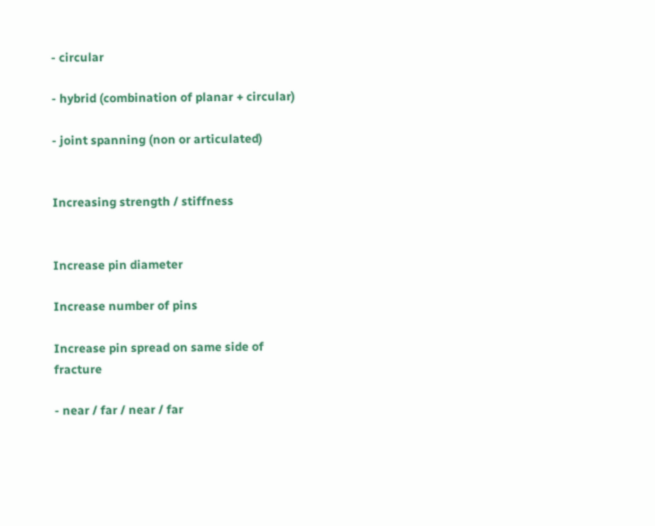- circular

- hybrid (combination of planar + circular)

- joint spanning (non or articulated)


Increasing strength / stiffness


Increase pin diameter

Increase number of pins

Increase pin spread on same side of fracture

- near / far / near / far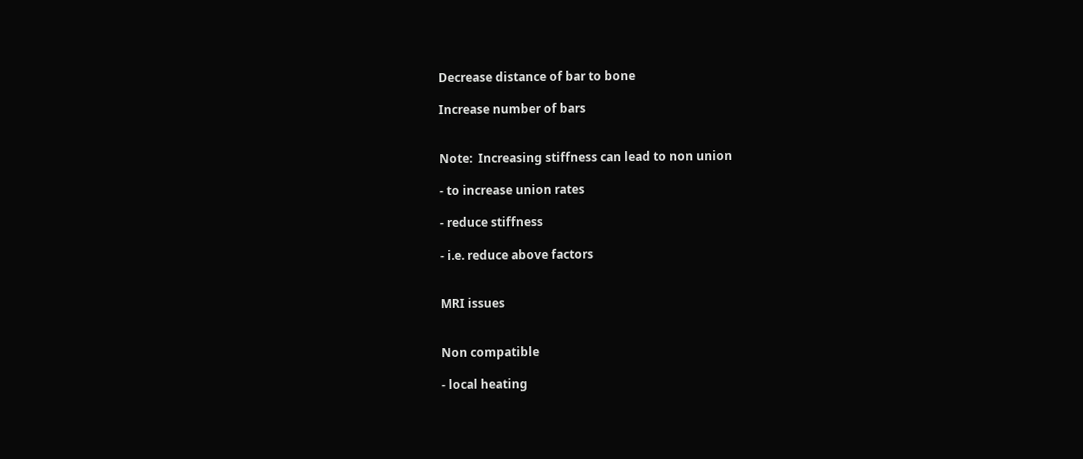Decrease distance of bar to bone

Increase number of bars


Note:  Increasing stiffness can lead to non union

- to increase union rates

- reduce stiffness

- i.e. reduce above factors


MRI issues


Non compatible

- local heating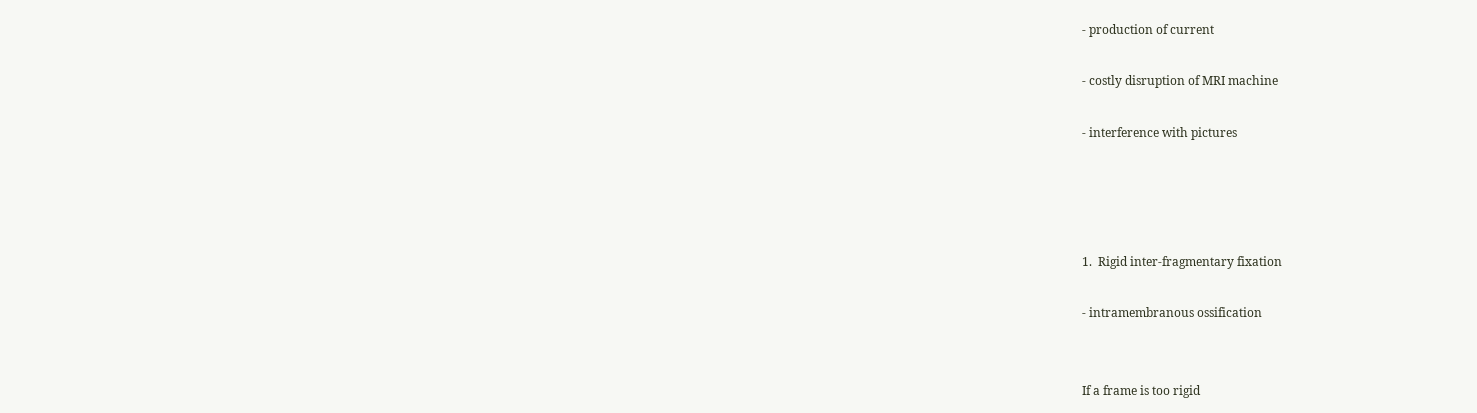- production of current

- costly disruption of MRI machine

- interference with pictures




1.  Rigid inter-fragmentary fixation

- intramembranous ossification


If a frame is too rigid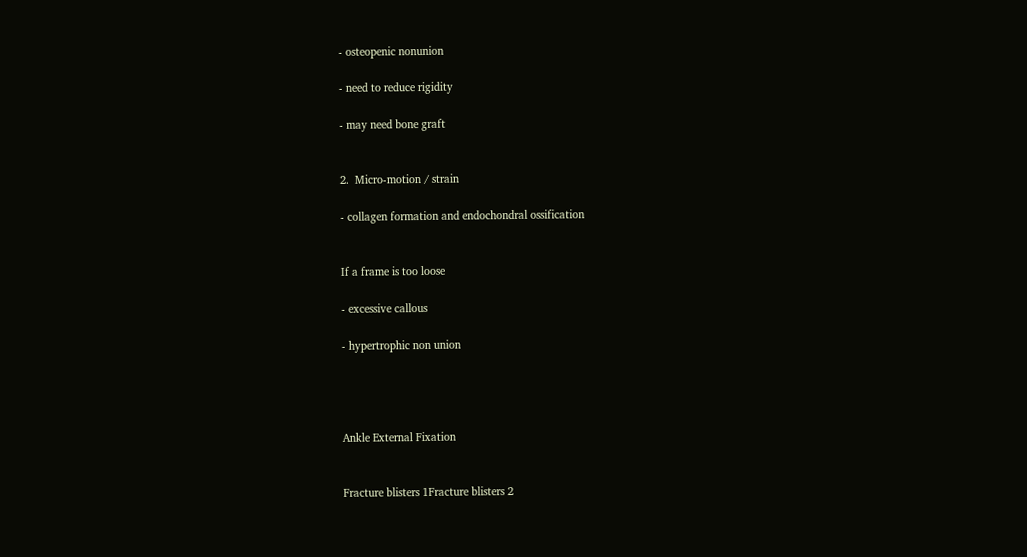- osteopenic nonunion

- need to reduce rigidity

- may need bone graft


2.  Micro-motion / strain

- collagen formation and endochondral ossification


If a frame is too loose

- excessive callous

- hypertrophic non union




Ankle External Fixation


Fracture blisters 1Fracture blisters 2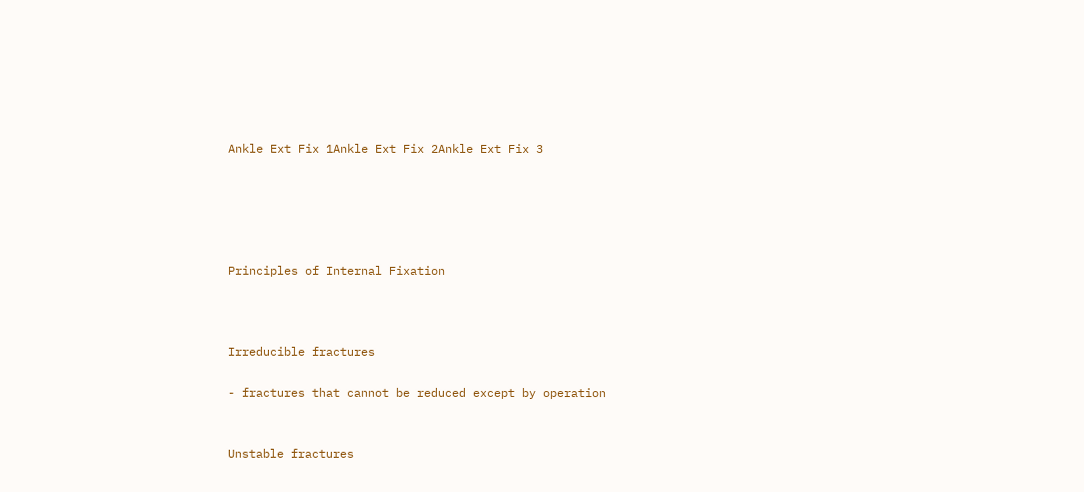Ankle Ext Fix 1Ankle Ext Fix 2Ankle Ext Fix 3





Principles of Internal Fixation



Irreducible fractures

- fractures that cannot be reduced except by operation


Unstable fractures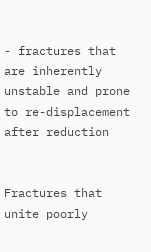- fractures that are inherently unstable and prone to re-displacement after reduction


Fractures that unite poorly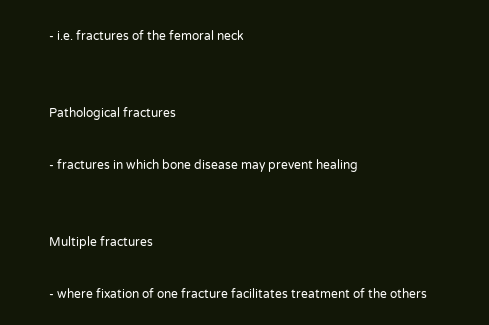- i.e. fractures of the femoral neck


Pathological fractures

- fractures in which bone disease may prevent healing


Multiple fractures

- where fixation of one fracture facilitates treatment of the others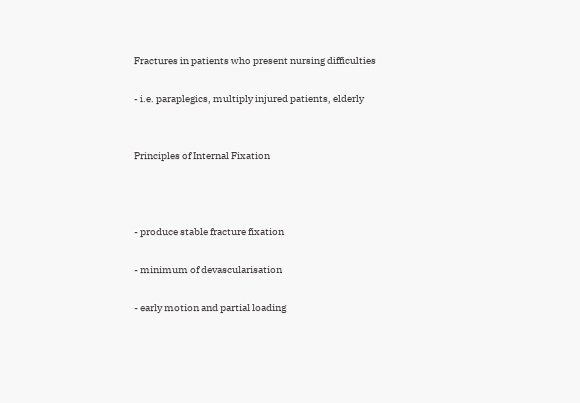Fractures in patients who present nursing difficulties

- i.e. paraplegics, multiply injured patients, elderly


Principles of Internal Fixation



- produce stable fracture fixation

- minimum of devascularisation

- early motion and partial loading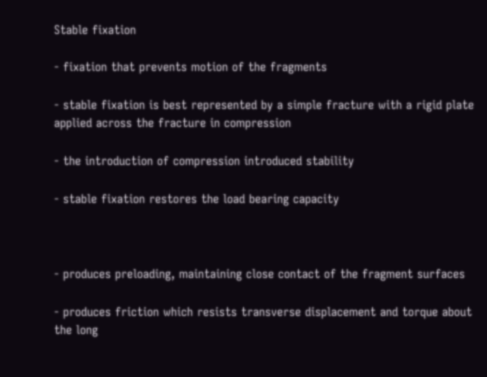Stable fixation

- fixation that prevents motion of the fragments

- stable fixation is best represented by a simple fracture with a rigid plate applied across the fracture in compression

- the introduction of compression introduced stability

- stable fixation restores the load bearing capacity



- produces preloading, maintaining close contact of the fragment surfaces

- produces friction which resists transverse displacement and torque about the long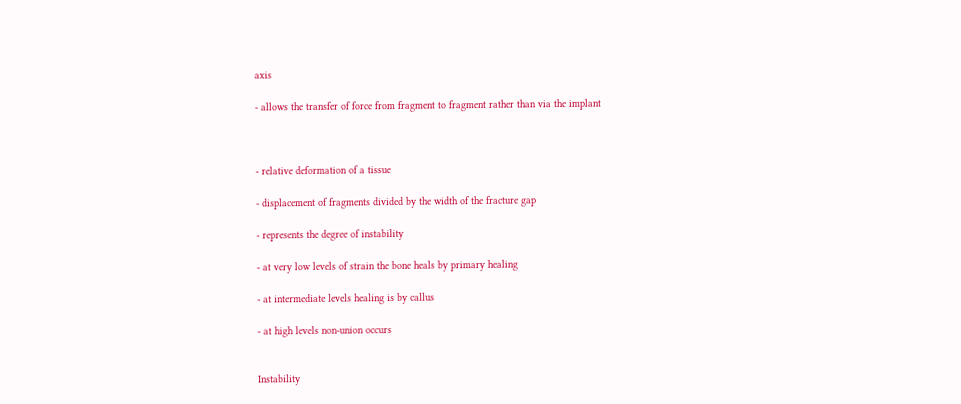axis

- allows the transfer of force from fragment to fragment rather than via the implant



- relative deformation of a tissue

- displacement of fragments divided by the width of the fracture gap

- represents the degree of instability

- at very low levels of strain the bone heals by primary healing

- at intermediate levels healing is by callus

- at high levels non-union occurs


Instability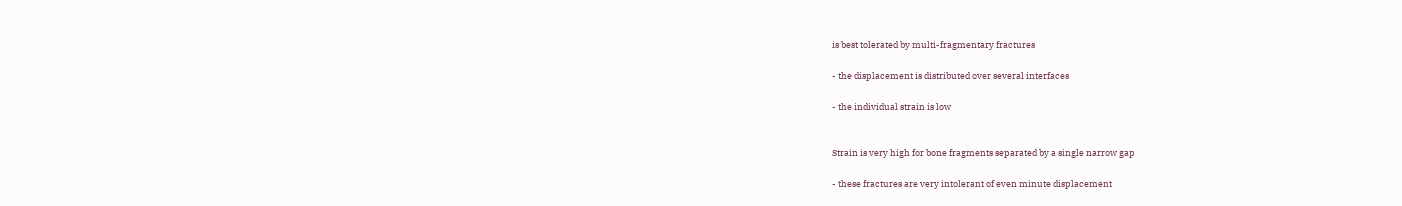is best tolerated by multi-fragmentary fractures

- the displacement is distributed over several interfaces

- the individual strain is low


Strain is very high for bone fragments separated by a single narrow gap

- these fractures are very intolerant of even minute displacement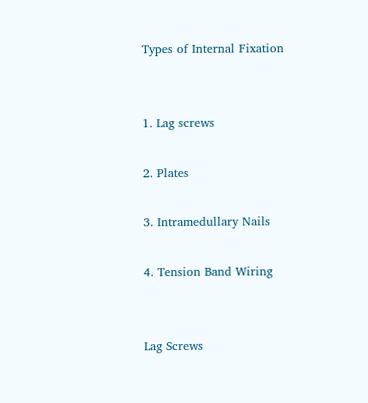Types of Internal Fixation


1. Lag screws

2. Plates

3. Intramedullary Nails

4. Tension Band Wiring


Lag Screws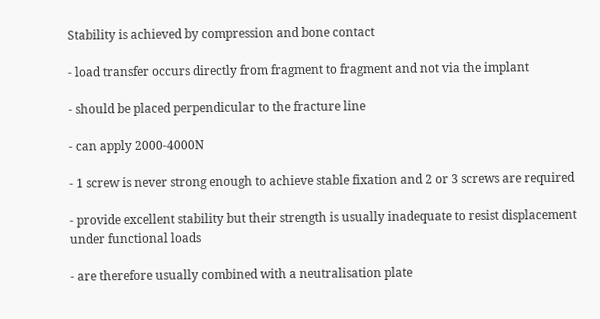Stability is achieved by compression and bone contact

- load transfer occurs directly from fragment to fragment and not via the implant

- should be placed perpendicular to the fracture line

- can apply 2000-4000N

- 1 screw is never strong enough to achieve stable fixation and 2 or 3 screws are required

- provide excellent stability but their strength is usually inadequate to resist displacement under functional loads

- are therefore usually combined with a neutralisation plate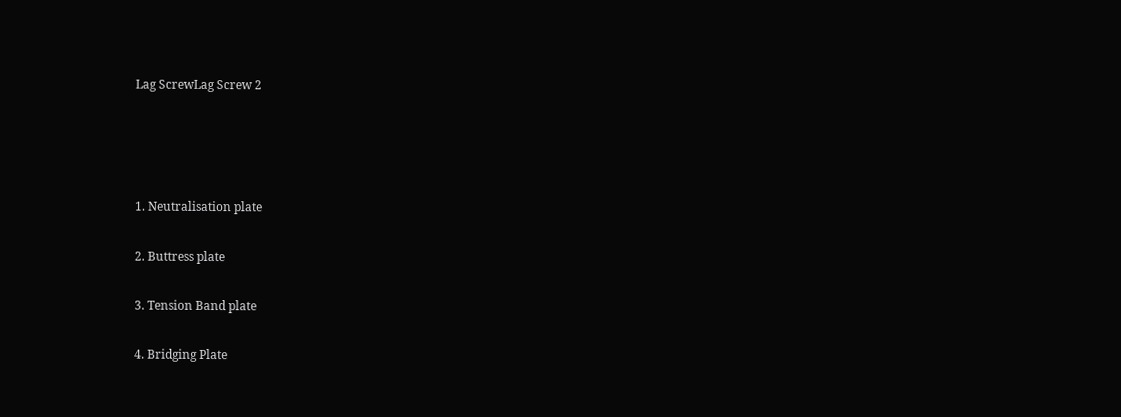Lag ScrewLag Screw 2




1. Neutralisation plate

2. Buttress plate

3. Tension Band plate

4. Bridging Plate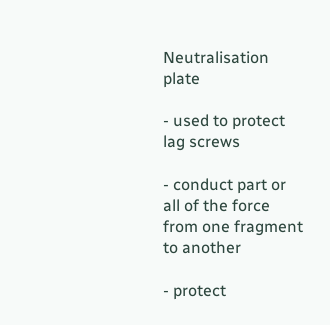Neutralisation plate

- used to protect lag screws

- conduct part or all of the force from one fragment to another

- protect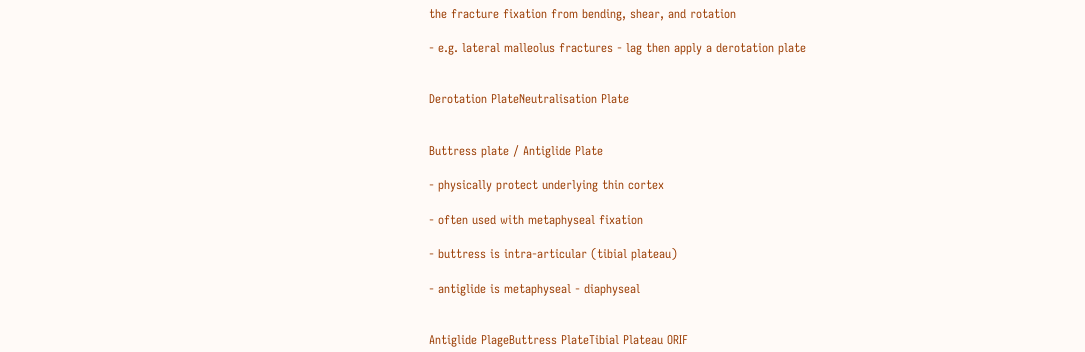the fracture fixation from bending, shear, and rotation

- e.g. lateral malleolus fractures - lag then apply a derotation plate


Derotation PlateNeutralisation Plate


Buttress plate / Antiglide Plate

- physically protect underlying thin cortex

- often used with metaphyseal fixation

- buttress is intra-articular (tibial plateau)

- antiglide is metaphyseal - diaphyseal


Antiglide PlageButtress PlateTibial Plateau ORIF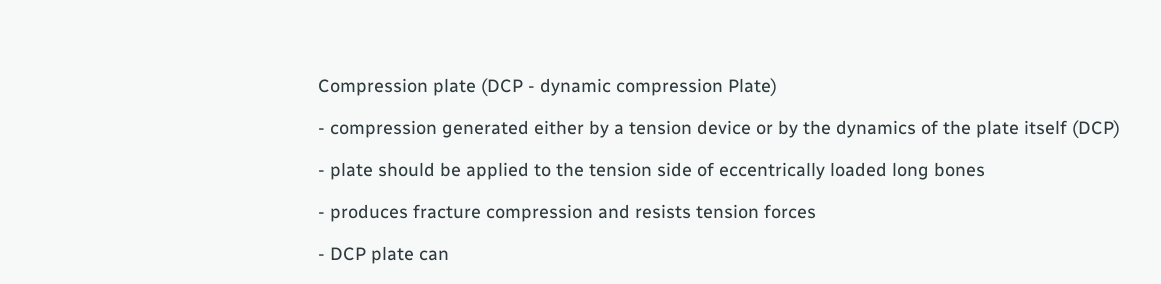Compression plate (DCP - dynamic compression Plate)

- compression generated either by a tension device or by the dynamics of the plate itself (DCP)

- plate should be applied to the tension side of eccentrically loaded long bones

- produces fracture compression and resists tension forces

- DCP plate can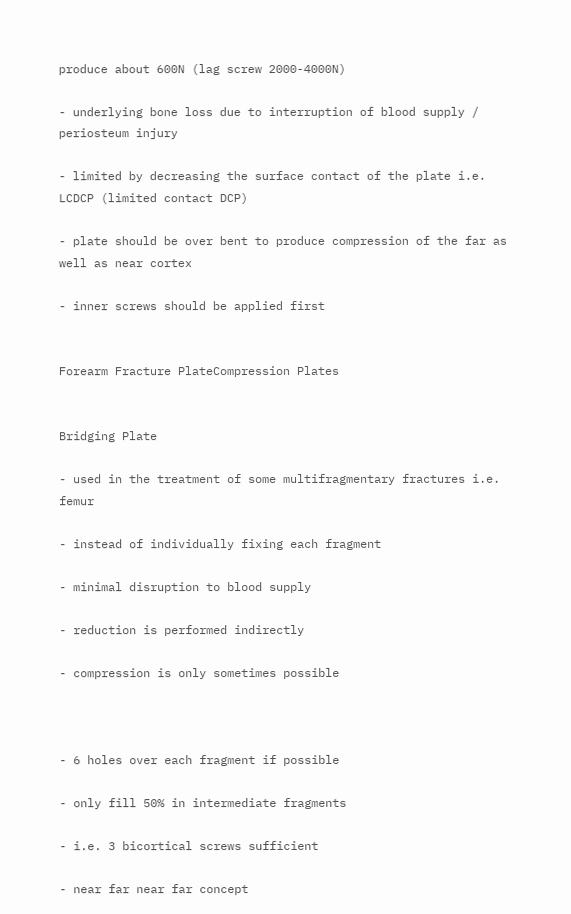produce about 600N (lag screw 2000-4000N)

- underlying bone loss due to interruption of blood supply / periosteum injury

- limited by decreasing the surface contact of the plate i.e. LCDCP (limited contact DCP)

- plate should be over bent to produce compression of the far as well as near cortex

- inner screws should be applied first


Forearm Fracture PlateCompression Plates


Bridging Plate

- used in the treatment of some multifragmentary fractures i.e. femur

- instead of individually fixing each fragment

- minimal disruption to blood supply

- reduction is performed indirectly

- compression is only sometimes possible



- 6 holes over each fragment if possible

- only fill 50% in intermediate fragments

- i.e. 3 bicortical screws sufficient

- near far near far concept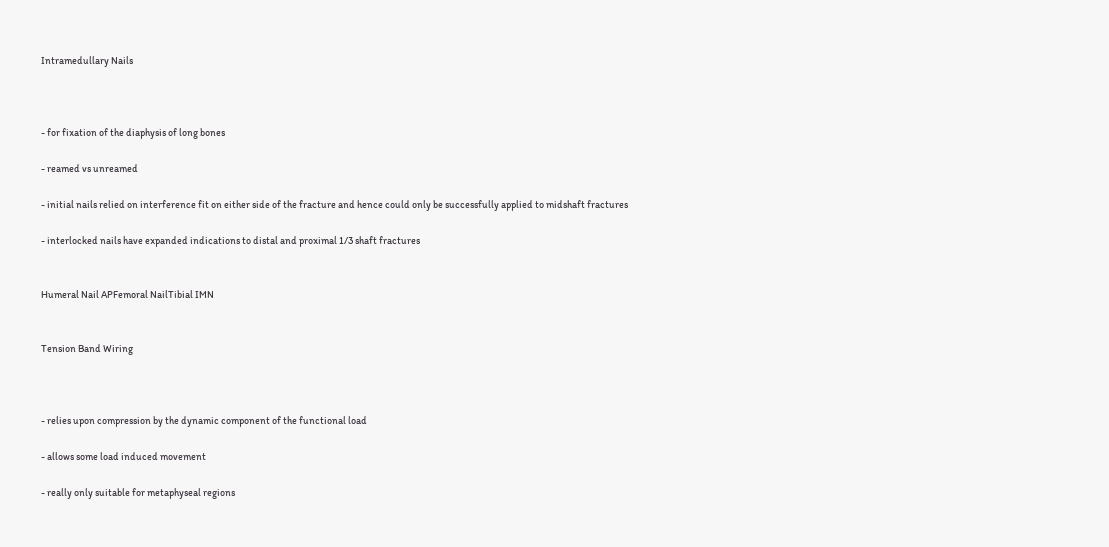Intramedullary Nails



- for fixation of the diaphysis of long bones

- reamed vs unreamed

- initial nails relied on interference fit on either side of the fracture and hence could only be successfully applied to midshaft fractures

- interlocked nails have expanded indications to distal and proximal 1/3 shaft fractures


Humeral Nail APFemoral NailTibial IMN


Tension Band Wiring



- relies upon compression by the dynamic component of the functional load

- allows some load induced movement

- really only suitable for metaphyseal regions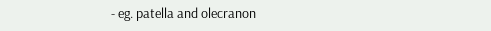- eg. patella and olecranon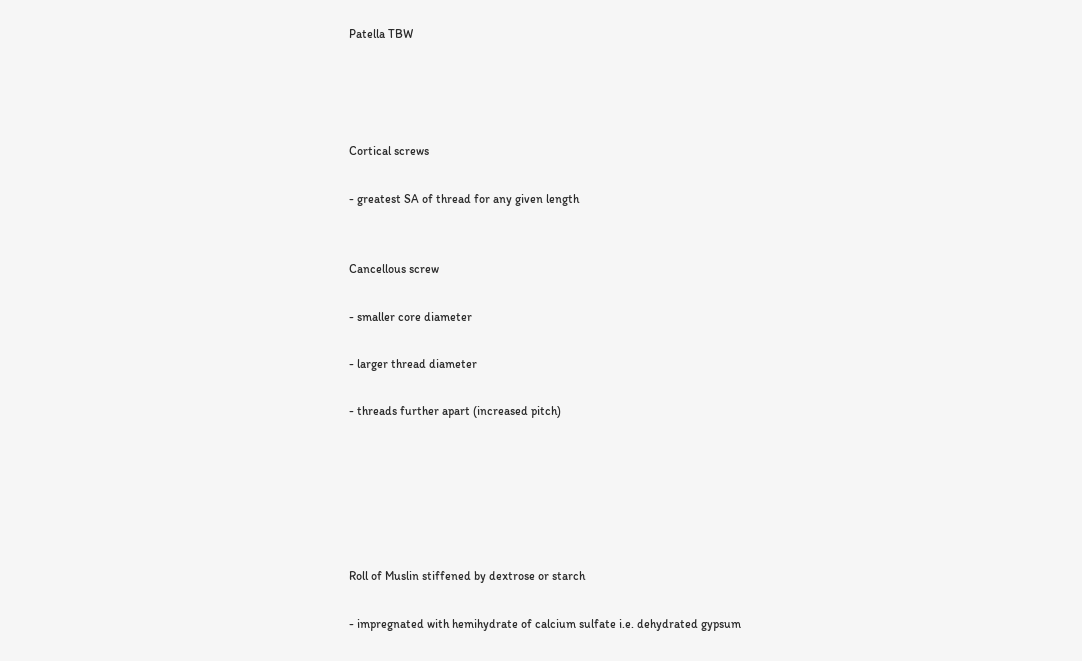Patella TBW




Cortical screws

- greatest SA of thread for any given length


Cancellous screw

- smaller core diameter

- larger thread diameter

- threads further apart (increased pitch)






Roll of Muslin stiffened by dextrose or starch

- impregnated with hemihydrate of calcium sulfate i.e. dehydrated gypsum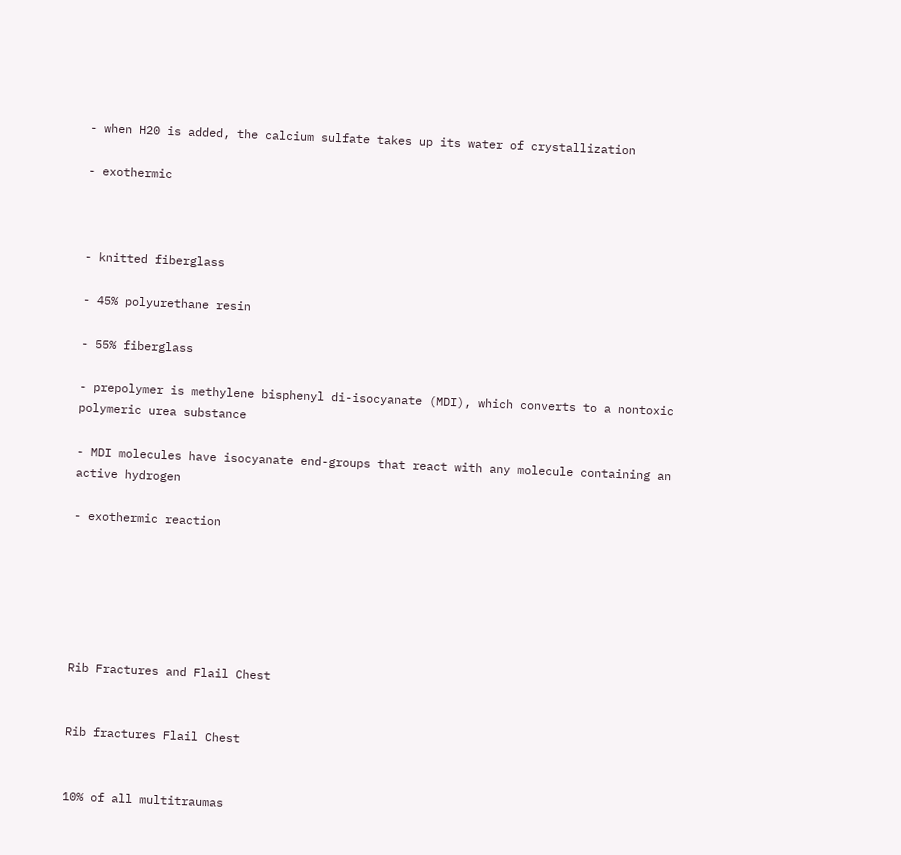- when H20 is added, the calcium sulfate takes up its water of crystallization

- exothermic



- knitted fiberglass

- 45% polyurethane resin

- 55% fiberglass

- prepolymer is methylene bisphenyl di-isocyanate (MDI), which converts to a nontoxic polymeric urea substance

- MDI molecules have isocyanate end-groups that react with any molecule containing an active hydrogen

- exothermic reaction






Rib Fractures and Flail Chest


Rib fractures Flail Chest


10% of all multitraumas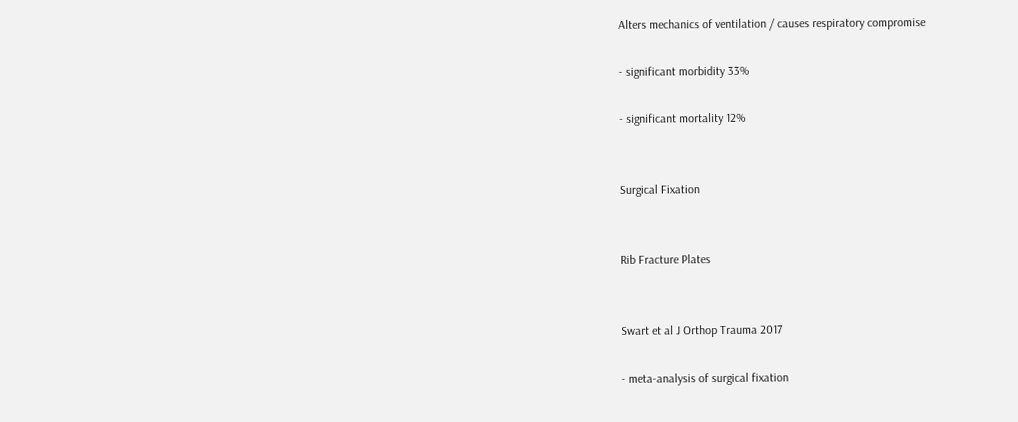Alters mechanics of ventilation / causes respiratory compromise

- significant morbidity 33%

- significant mortality 12%


Surgical Fixation


Rib Fracture Plates


Swart et al J Orthop Trauma 2017

- meta-analysis of surgical fixation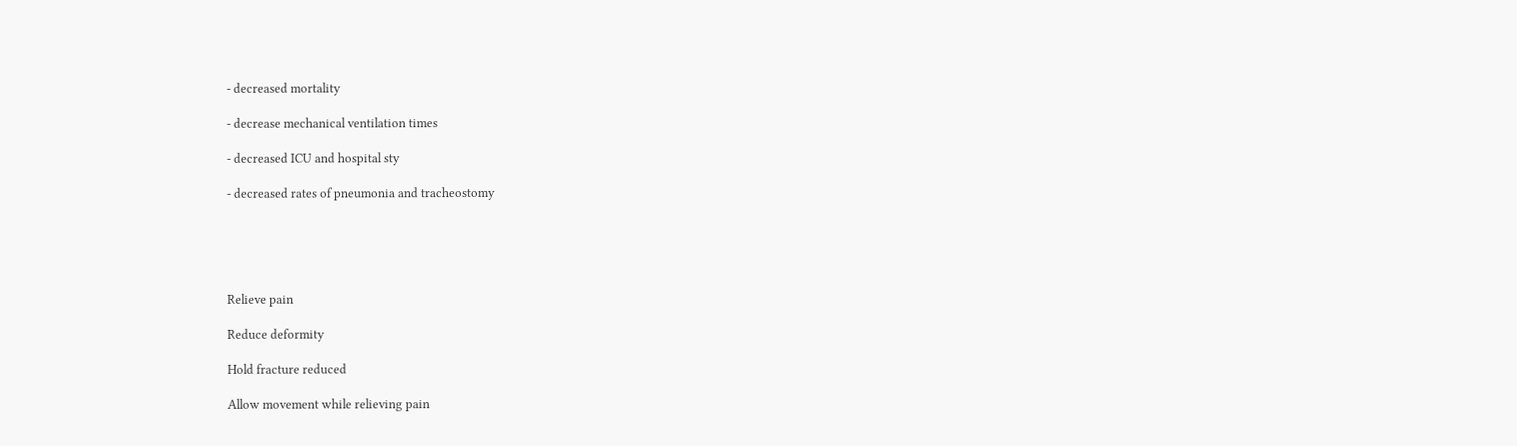- decreased mortality

- decrease mechanical ventilation times

- decreased ICU and hospital sty

- decreased rates of pneumonia and tracheostomy





Relieve pain

Reduce deformity

Hold fracture reduced

Allow movement while relieving pain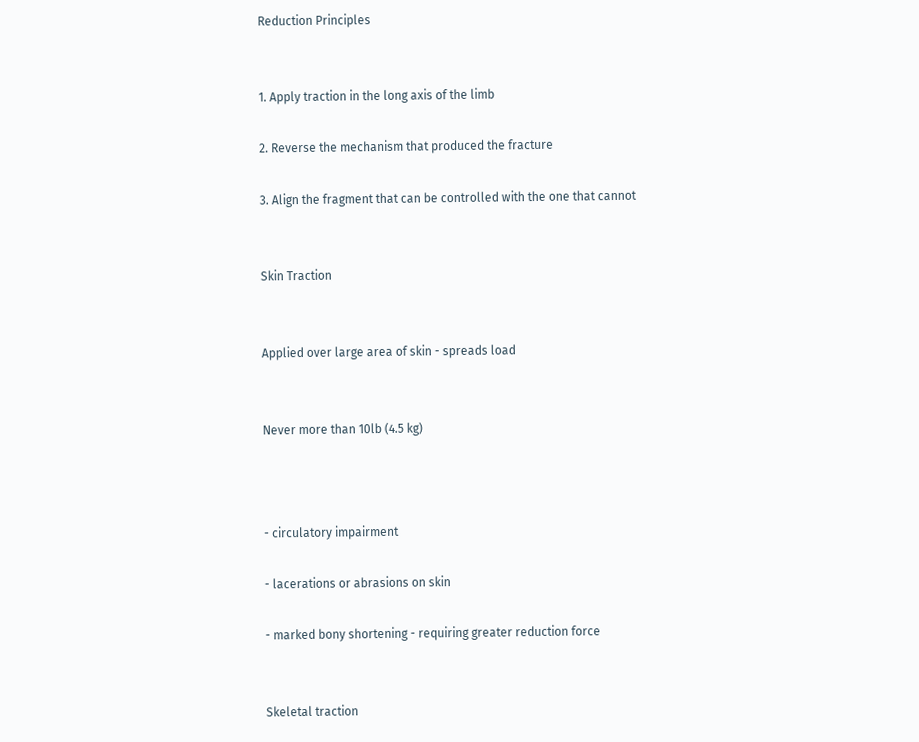Reduction Principles


1. Apply traction in the long axis of the limb

2. Reverse the mechanism that produced the fracture

3. Align the fragment that can be controlled with the one that cannot


Skin Traction


Applied over large area of skin - spreads load


Never more than 10lb (4.5 kg)



- circulatory impairment

- lacerations or abrasions on skin

- marked bony shortening - requiring greater reduction force


Skeletal traction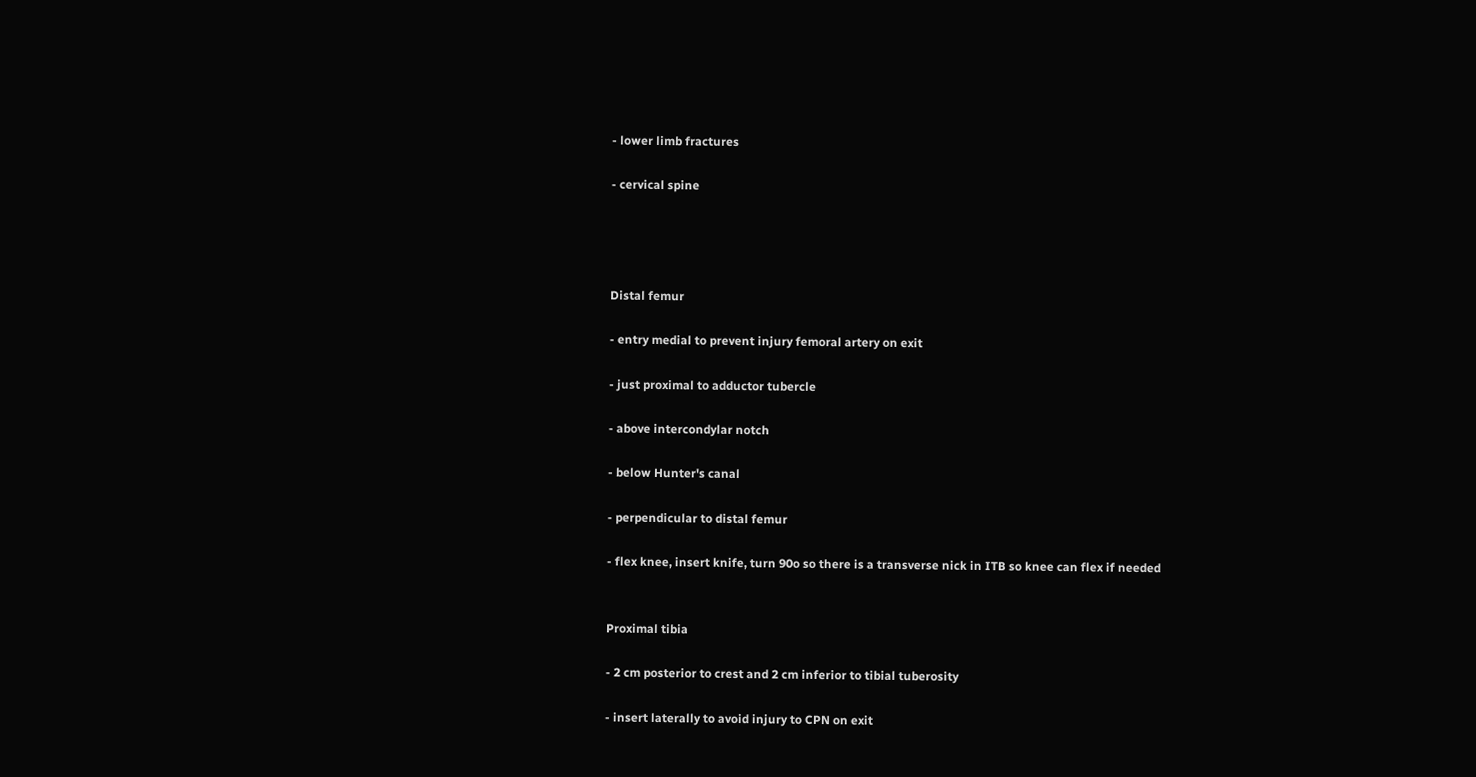- lower limb fractures

- cervical spine




Distal femur

- entry medial to prevent injury femoral artery on exit

- just proximal to adductor tubercle

- above intercondylar notch

- below Hunter's canal

- perpendicular to distal femur

- flex knee, insert knife, turn 90o so there is a transverse nick in ITB so knee can flex if needed


Proximal tibia

- 2 cm posterior to crest and 2 cm inferior to tibial tuberosity

- insert laterally to avoid injury to CPN on exit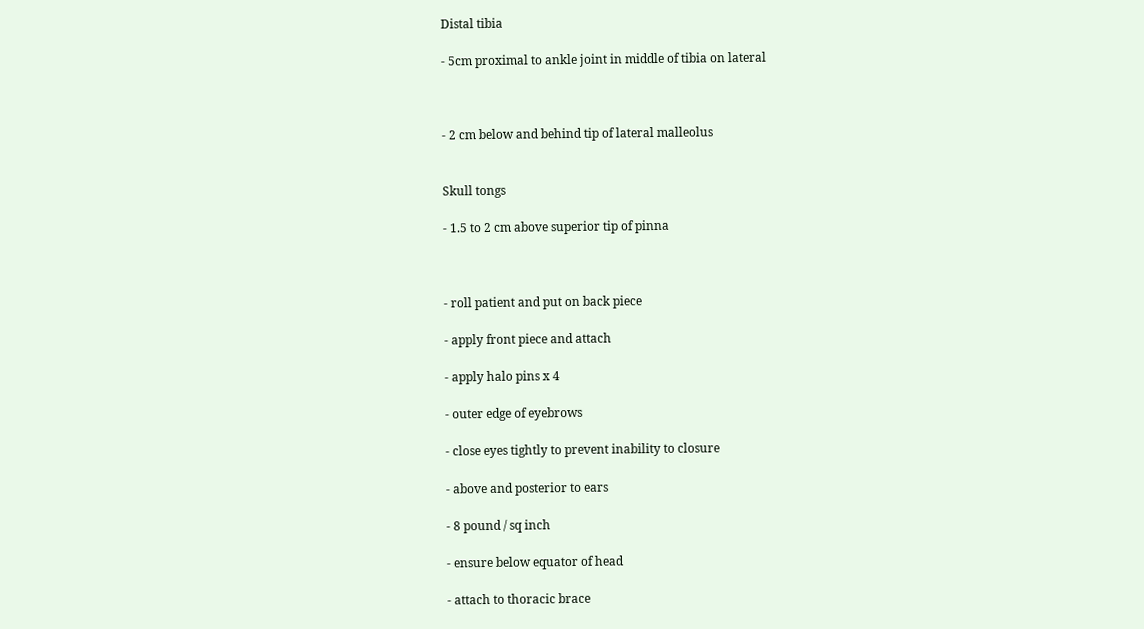Distal tibia

- 5cm proximal to ankle joint in middle of tibia on lateral



- 2 cm below and behind tip of lateral malleolus


Skull tongs

- 1.5 to 2 cm above superior tip of pinna



- roll patient and put on back piece

- apply front piece and attach

- apply halo pins x 4

- outer edge of eyebrows

- close eyes tightly to prevent inability to closure

- above and posterior to ears

- 8 pound / sq inch

- ensure below equator of head

- attach to thoracic brace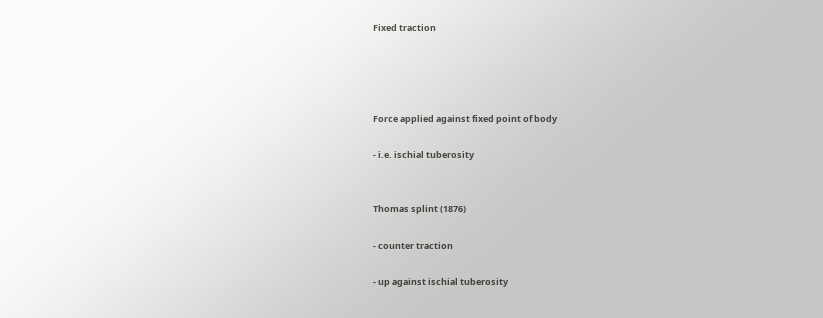Fixed traction




Force applied against fixed point of body

- i.e. ischial tuberosity


Thomas splint (1876)

- counter traction

- up against ischial tuberosity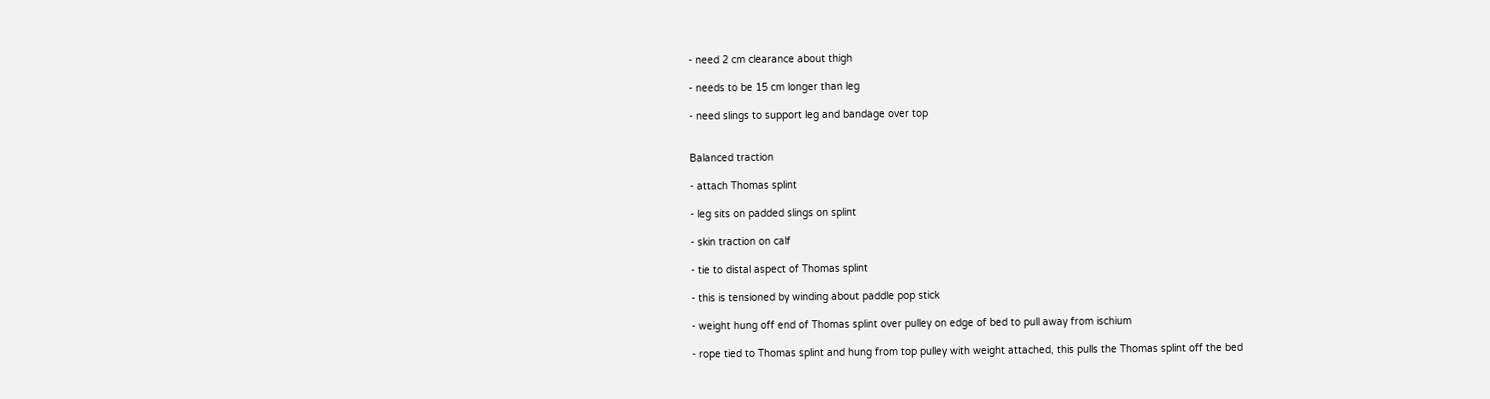- need 2 cm clearance about thigh

- needs to be 15 cm longer than leg

- need slings to support leg and bandage over top


Balanced traction

- attach Thomas splint

- leg sits on padded slings on splint

- skin traction on calf

- tie to distal aspect of Thomas splint

- this is tensioned by winding about paddle pop stick

- weight hung off end of Thomas splint over pulley on edge of bed to pull away from ischium

- rope tied to Thomas splint and hung from top pulley with weight attached, this pulls the Thomas splint off the bed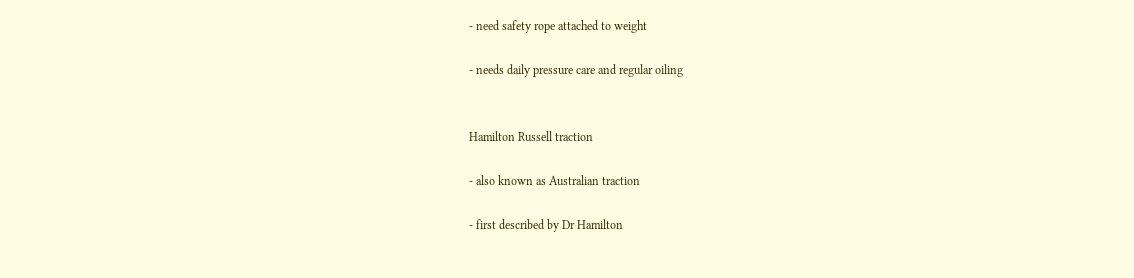- need safety rope attached to weight

- needs daily pressure care and regular oiling


Hamilton Russell traction

- also known as Australian traction

- first described by Dr Hamilton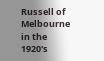Russell of Melbourne in the 1920's